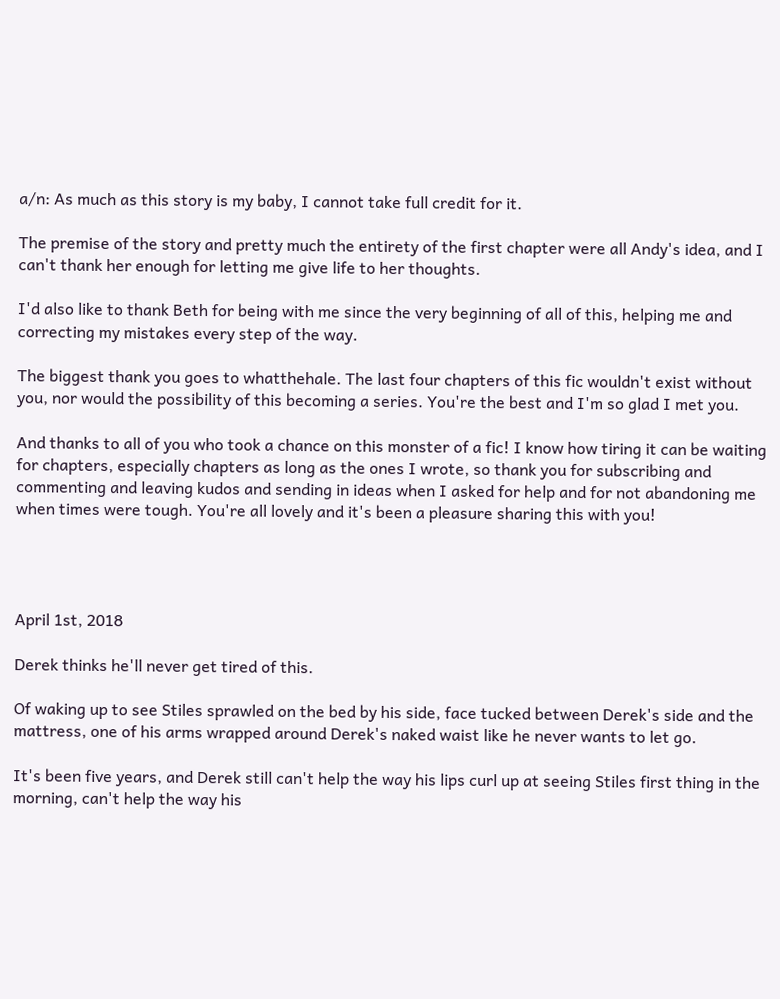a/n: As much as this story is my baby, I cannot take full credit for it.

The premise of the story and pretty much the entirety of the first chapter were all Andy's idea, and I can't thank her enough for letting me give life to her thoughts.

I'd also like to thank Beth for being with me since the very beginning of all of this, helping me and correcting my mistakes every step of the way.

The biggest thank you goes to whatthehale. The last four chapters of this fic wouldn't exist without you, nor would the possibility of this becoming a series. You're the best and I'm so glad I met you.

And thanks to all of you who took a chance on this monster of a fic! I know how tiring it can be waiting for chapters, especially chapters as long as the ones I wrote, so thank you for subscribing and commenting and leaving kudos and sending in ideas when I asked for help and for not abandoning me when times were tough. You're all lovely and it's been a pleasure sharing this with you!




April 1st, 2018

Derek thinks he'll never get tired of this.

Of waking up to see Stiles sprawled on the bed by his side, face tucked between Derek's side and the mattress, one of his arms wrapped around Derek's naked waist like he never wants to let go.

It's been five years, and Derek still can't help the way his lips curl up at seeing Stiles first thing in the morning, can't help the way his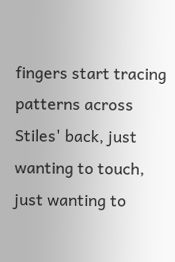fingers start tracing patterns across Stiles' back, just wanting to touch, just wanting to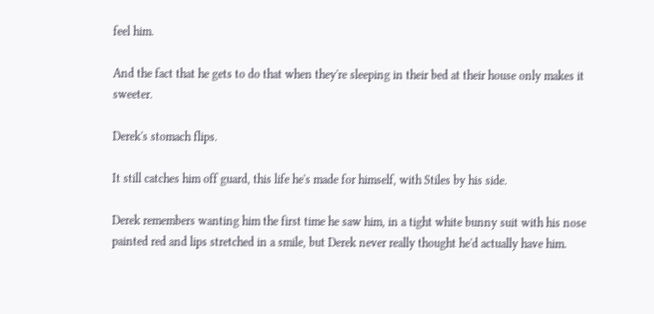feel him.

And the fact that he gets to do that when they're sleeping in their bed at their house only makes it sweeter.

Derek's stomach flips.

It still catches him off guard, this life he's made for himself, with Stiles by his side.

Derek remembers wanting him the first time he saw him, in a tight white bunny suit with his nose painted red and lips stretched in a smile, but Derek never really thought he'd actually have him.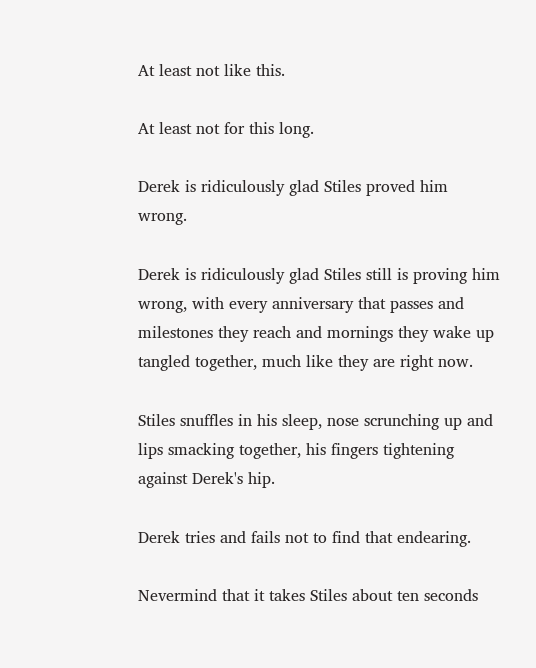At least not like this.

At least not for this long.

Derek is ridiculously glad Stiles proved him wrong.

Derek is ridiculously glad Stiles still is proving him wrong, with every anniversary that passes and milestones they reach and mornings they wake up tangled together, much like they are right now.

Stiles snuffles in his sleep, nose scrunching up and lips smacking together, his fingers tightening against Derek's hip.

Derek tries and fails not to find that endearing.

Nevermind that it takes Stiles about ten seconds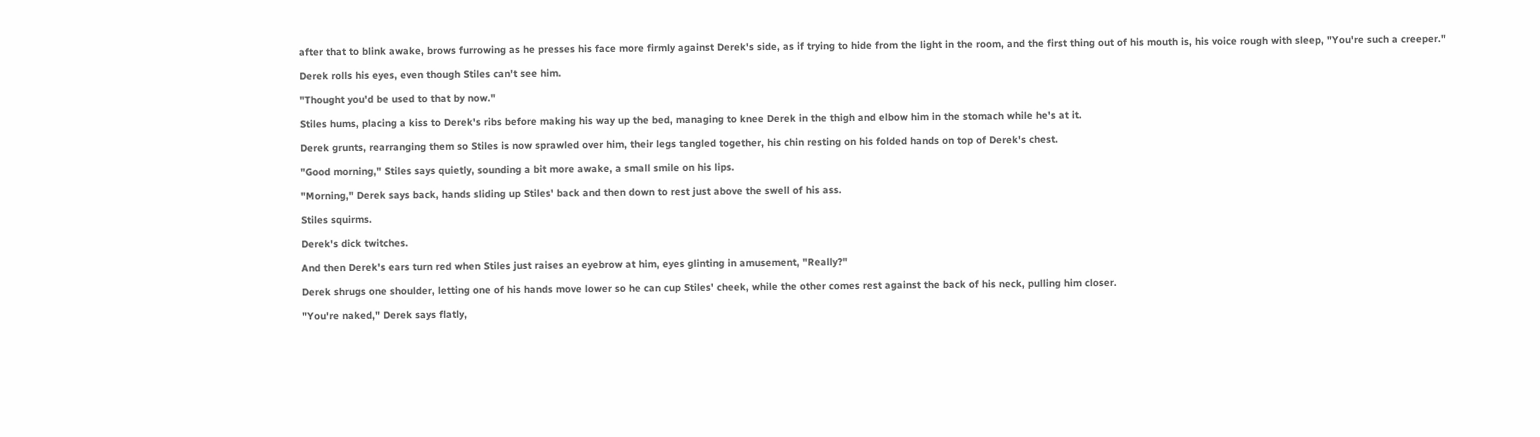after that to blink awake, brows furrowing as he presses his face more firmly against Derek's side, as if trying to hide from the light in the room, and the first thing out of his mouth is, his voice rough with sleep, "You're such a creeper."

Derek rolls his eyes, even though Stiles can't see him.

"Thought you'd be used to that by now."

Stiles hums, placing a kiss to Derek's ribs before making his way up the bed, managing to knee Derek in the thigh and elbow him in the stomach while he's at it.

Derek grunts, rearranging them so Stiles is now sprawled over him, their legs tangled together, his chin resting on his folded hands on top of Derek's chest.

"Good morning," Stiles says quietly, sounding a bit more awake, a small smile on his lips.

"Morning," Derek says back, hands sliding up Stiles' back and then down to rest just above the swell of his ass.

Stiles squirms.

Derek's dick twitches.

And then Derek's ears turn red when Stiles just raises an eyebrow at him, eyes glinting in amusement, "Really?"

Derek shrugs one shoulder, letting one of his hands move lower so he can cup Stiles' cheek, while the other comes rest against the back of his neck, pulling him closer.

"You're naked," Derek says flatly,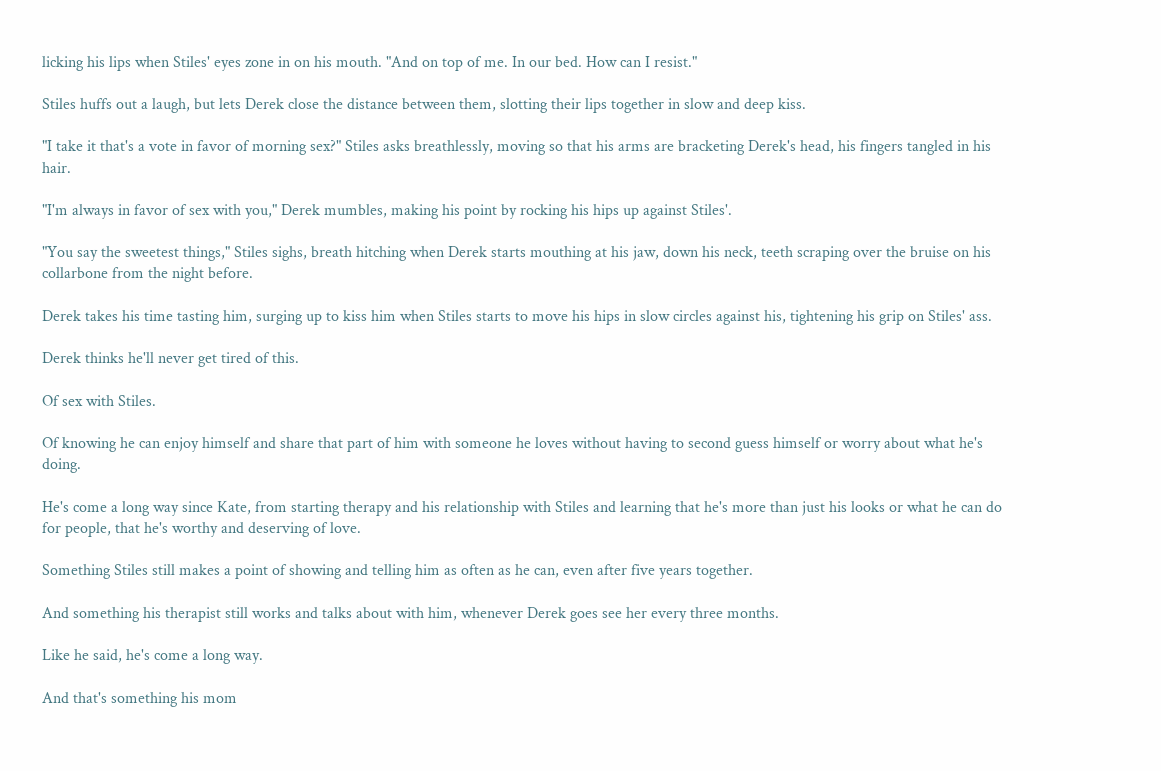licking his lips when Stiles' eyes zone in on his mouth. "And on top of me. In our bed. How can I resist."

Stiles huffs out a laugh, but lets Derek close the distance between them, slotting their lips together in slow and deep kiss.

"I take it that's a vote in favor of morning sex?" Stiles asks breathlessly, moving so that his arms are bracketing Derek's head, his fingers tangled in his hair.

"I'm always in favor of sex with you," Derek mumbles, making his point by rocking his hips up against Stiles'.

"You say the sweetest things," Stiles sighs, breath hitching when Derek starts mouthing at his jaw, down his neck, teeth scraping over the bruise on his collarbone from the night before.

Derek takes his time tasting him, surging up to kiss him when Stiles starts to move his hips in slow circles against his, tightening his grip on Stiles' ass.

Derek thinks he'll never get tired of this.

Of sex with Stiles.

Of knowing he can enjoy himself and share that part of him with someone he loves without having to second guess himself or worry about what he's doing.

He's come a long way since Kate, from starting therapy and his relationship with Stiles and learning that he's more than just his looks or what he can do for people, that he's worthy and deserving of love.

Something Stiles still makes a point of showing and telling him as often as he can, even after five years together.

And something his therapist still works and talks about with him, whenever Derek goes see her every three months.

Like he said, he's come a long way.

And that's something his mom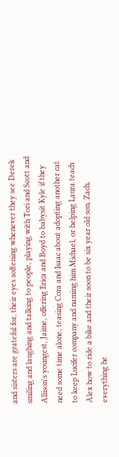and sisters are grateful for, their eyes softening whenever they see Derek smiling and laughing and talking to people, playing with Tori and Scott and Allison's youngest, Jaime, offering Erica and Boyd to babysit Kyle if they need some time alone, teasing Cora and Isaac about adopting another cat to keep Lucifer company and naming him Michael, or helping Laura teach Alex how to ride a bike and their soon to be six year old son, Zach, everything he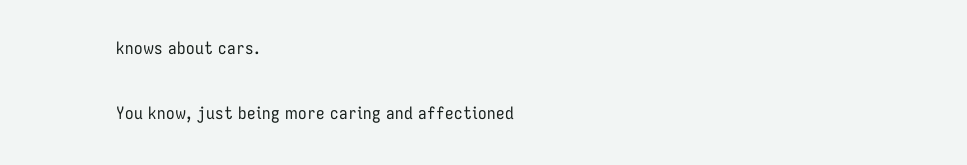knows about cars.

You know, just being more caring and affectioned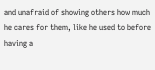and unafraid of showing others how much he cares for them, like he used to before having a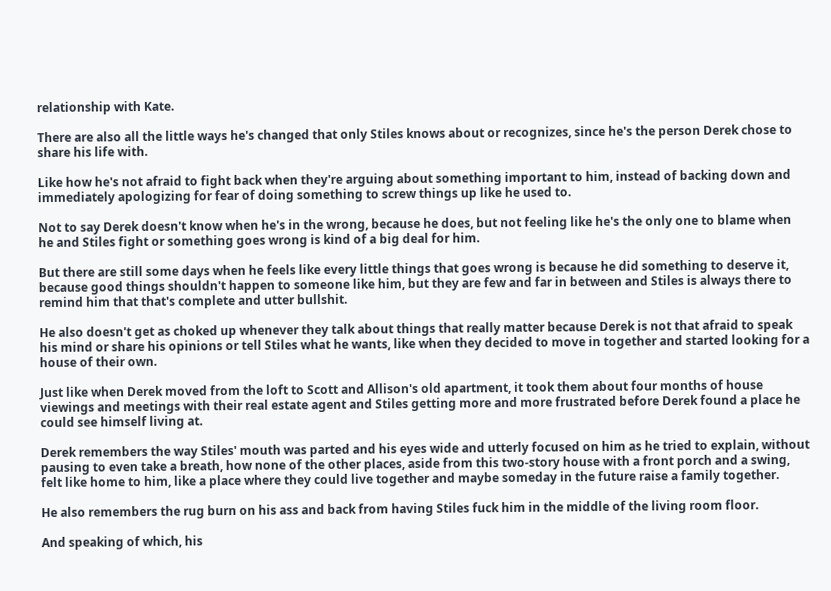relationship with Kate.

There are also all the little ways he's changed that only Stiles knows about or recognizes, since he's the person Derek chose to share his life with.

Like how he's not afraid to fight back when they're arguing about something important to him, instead of backing down and immediately apologizing for fear of doing something to screw things up like he used to.

Not to say Derek doesn't know when he's in the wrong, because he does, but not feeling like he's the only one to blame when he and Stiles fight or something goes wrong is kind of a big deal for him.

But there are still some days when he feels like every little things that goes wrong is because he did something to deserve it, because good things shouldn't happen to someone like him, but they are few and far in between and Stiles is always there to remind him that that's complete and utter bullshit.

He also doesn't get as choked up whenever they talk about things that really matter because Derek is not that afraid to speak his mind or share his opinions or tell Stiles what he wants, like when they decided to move in together and started looking for a house of their own.

Just like when Derek moved from the loft to Scott and Allison's old apartment, it took them about four months of house viewings and meetings with their real estate agent and Stiles getting more and more frustrated before Derek found a place he could see himself living at.

Derek remembers the way Stiles' mouth was parted and his eyes wide and utterly focused on him as he tried to explain, without pausing to even take a breath, how none of the other places, aside from this two-story house with a front porch and a swing, felt like home to him, like a place where they could live together and maybe someday in the future raise a family together.

He also remembers the rug burn on his ass and back from having Stiles fuck him in the middle of the living room floor.

And speaking of which, his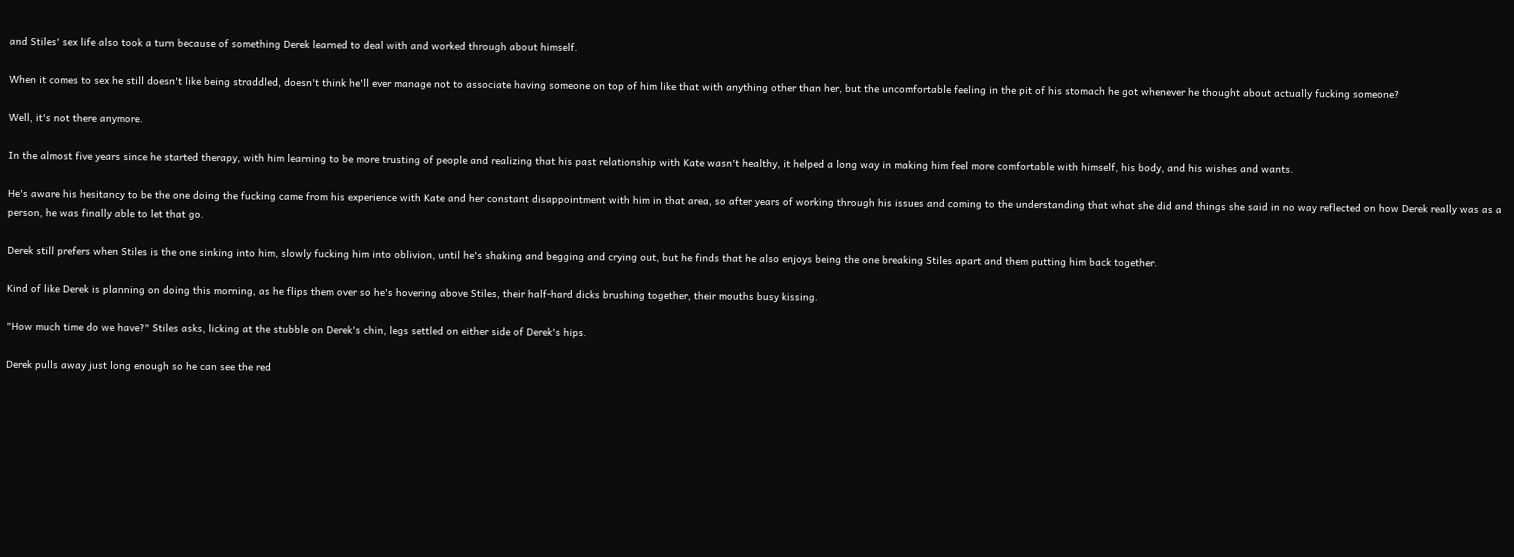and Stiles' sex life also took a turn because of something Derek learned to deal with and worked through about himself.

When it comes to sex he still doesn't like being straddled, doesn't think he'll ever manage not to associate having someone on top of him like that with anything other than her, but the uncomfortable feeling in the pit of his stomach he got whenever he thought about actually fucking someone?

Well, it's not there anymore.

In the almost five years since he started therapy, with him learning to be more trusting of people and realizing that his past relationship with Kate wasn't healthy, it helped a long way in making him feel more comfortable with himself, his body, and his wishes and wants.

He's aware his hesitancy to be the one doing the fucking came from his experience with Kate and her constant disappointment with him in that area, so after years of working through his issues and coming to the understanding that what she did and things she said in no way reflected on how Derek really was as a person, he was finally able to let that go.

Derek still prefers when Stiles is the one sinking into him, slowly fucking him into oblivion, until he's shaking and begging and crying out, but he finds that he also enjoys being the one breaking Stiles apart and them putting him back together.

Kind of like Derek is planning on doing this morning, as he flips them over so he's hovering above Stiles, their half-hard dicks brushing together, their mouths busy kissing.

"How much time do we have?" Stiles asks, licking at the stubble on Derek's chin, legs settled on either side of Derek's hips.

Derek pulls away just long enough so he can see the red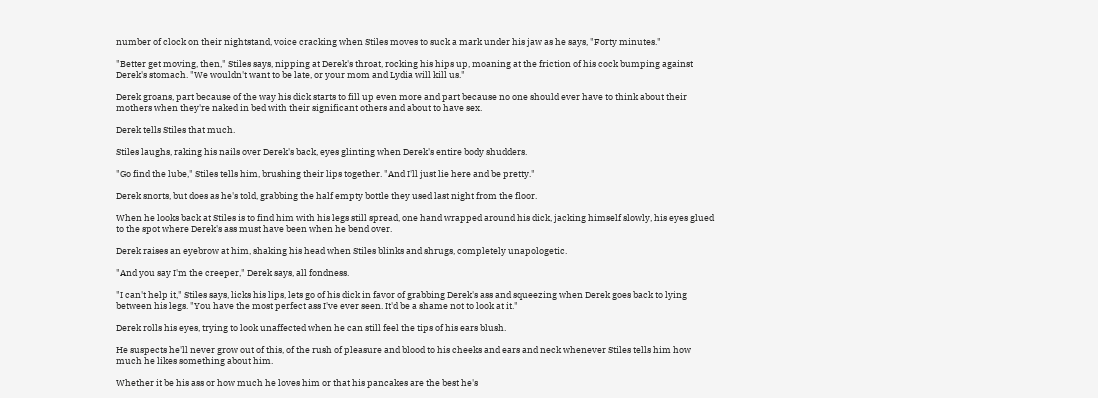number of clock on their nightstand, voice cracking when Stiles moves to suck a mark under his jaw as he says, "Forty minutes."

"Better get moving, then," Stiles says, nipping at Derek's throat, rocking his hips up, moaning at the friction of his cock bumping against Derek's stomach. "We wouldn't want to be late, or your mom and Lydia will kill us."

Derek groans, part because of the way his dick starts to fill up even more and part because no one should ever have to think about their mothers when they're naked in bed with their significant others and about to have sex.

Derek tells Stiles that much.

Stiles laughs, raking his nails over Derek's back, eyes glinting when Derek's entire body shudders.

"Go find the lube," Stiles tells him, brushing their lips together. "And I'll just lie here and be pretty."

Derek snorts, but does as he's told, grabbing the half empty bottle they used last night from the floor.

When he looks back at Stiles is to find him with his legs still spread, one hand wrapped around his dick, jacking himself slowly, his eyes glued to the spot where Derek's ass must have been when he bend over.

Derek raises an eyebrow at him, shaking his head when Stiles blinks and shrugs, completely unapologetic.

"And you say I'm the creeper," Derek says, all fondness.

"I can't help it," Stiles says, licks his lips, lets go of his dick in favor of grabbing Derek's ass and squeezing when Derek goes back to lying between his legs. "You have the most perfect ass I've ever seen. It'd be a shame not to look at it."

Derek rolls his eyes, trying to look unaffected when he can still feel the tips of his ears blush.

He suspects he'll never grow out of this, of the rush of pleasure and blood to his cheeks and ears and neck whenever Stiles tells him how much he likes something about him.

Whether it be his ass or how much he loves him or that his pancakes are the best he's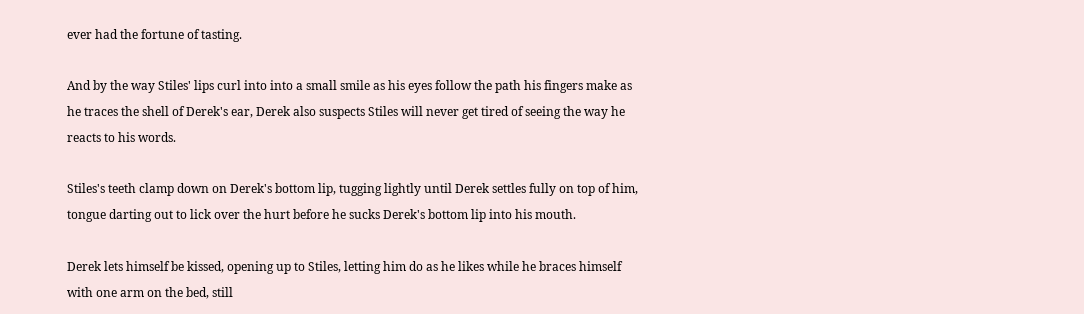ever had the fortune of tasting.

And by the way Stiles' lips curl into into a small smile as his eyes follow the path his fingers make as he traces the shell of Derek's ear, Derek also suspects Stiles will never get tired of seeing the way he reacts to his words.

Stiles's teeth clamp down on Derek's bottom lip, tugging lightly until Derek settles fully on top of him, tongue darting out to lick over the hurt before he sucks Derek's bottom lip into his mouth.

Derek lets himself be kissed, opening up to Stiles, letting him do as he likes while he braces himself with one arm on the bed, still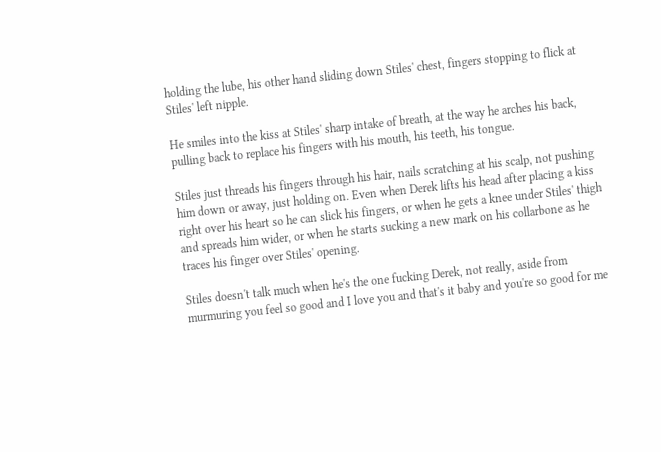holding the lube, his other hand sliding down Stiles' chest, fingers stopping to flick at Stiles' left nipple.

He smiles into the kiss at Stiles' sharp intake of breath, at the way he arches his back, pulling back to replace his fingers with his mouth, his teeth, his tongue.

Stiles just threads his fingers through his hair, nails scratching at his scalp, not pushing him down or away, just holding on. Even when Derek lifts his head after placing a kiss right over his heart so he can slick his fingers, or when he gets a knee under Stiles' thigh and spreads him wider, or when he starts sucking a new mark on his collarbone as he traces his finger over Stiles' opening.

Stiles doesn't talk much when he's the one fucking Derek, not really, aside from murmuring you feel so good and I love you and that's it baby and you're so good for me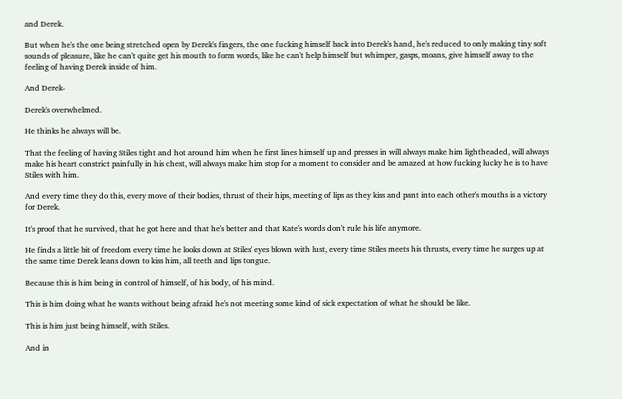and Derek.

But when he's the one being stretched open by Derek's fingers, the one fucking himself back into Derek's hand, he's reduced to only making tiny soft sounds of pleasure, like he can't quite get his mouth to form words, like he can't help himself but whimper, gasps, moans, give himself away to the feeling of having Derek inside of him.

And Derek-

Derek's overwhelmed.

He thinks he always will be.

That the feeling of having Stiles tight and hot around him when he first lines himself up and presses in will always make him lightheaded, will always make his heart constrict painfully in his chest, will always make him stop for a moment to consider and be amazed at how fucking lucky he is to have Stiles with him.

And every time they do this, every move of their bodies, thrust of their hips, meeting of lips as they kiss and pant into each other's mouths is a victory for Derek.

It's proof that he survived, that he got here and that he's better and that Kate's words don't rule his life anymore.

He finds a little bit of freedom every time he looks down at Stiles' eyes blown with lust, every time Stiles meets his thrusts, every time he surges up at the same time Derek leans down to kiss him, all teeth and lips tongue.

Because this is him being in control of himself, of his body, of his mind.

This is him doing what he wants without being afraid he's not meeting some kind of sick expectation of what he should be like.

This is him just being himself, with Stiles.

And in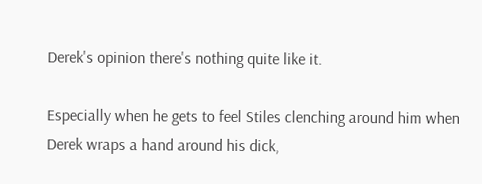Derek's opinion there's nothing quite like it.

Especially when he gets to feel Stiles clenching around him when Derek wraps a hand around his dick,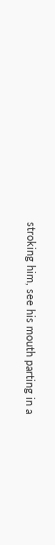stroking him, see his mouth parting in a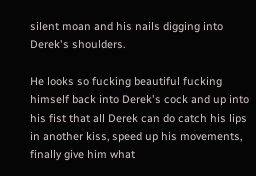silent moan and his nails digging into Derek's shoulders.

He looks so fucking beautiful fucking himself back into Derek's cock and up into his fist that all Derek can do catch his lips in another kiss, speed up his movements, finally give him what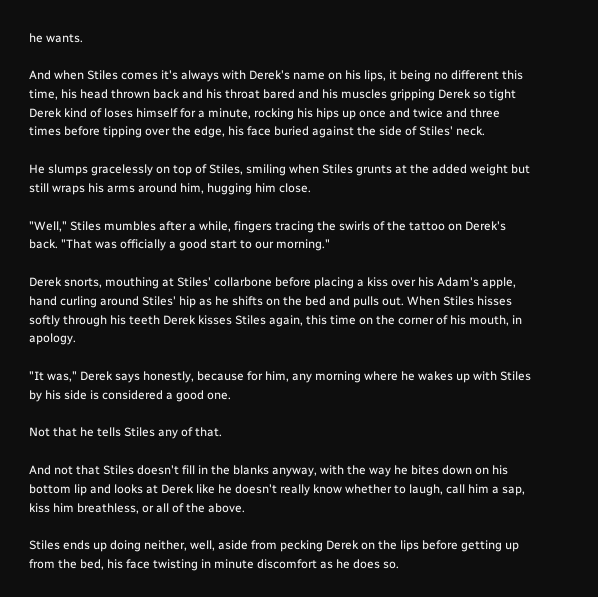he wants.

And when Stiles comes it's always with Derek's name on his lips, it being no different this time, his head thrown back and his throat bared and his muscles gripping Derek so tight Derek kind of loses himself for a minute, rocking his hips up once and twice and three times before tipping over the edge, his face buried against the side of Stiles' neck.

He slumps gracelessly on top of Stiles, smiling when Stiles grunts at the added weight but still wraps his arms around him, hugging him close.

"Well," Stiles mumbles after a while, fingers tracing the swirls of the tattoo on Derek's back. "That was officially a good start to our morning."

Derek snorts, mouthing at Stiles' collarbone before placing a kiss over his Adam's apple, hand curling around Stiles' hip as he shifts on the bed and pulls out. When Stiles hisses softly through his teeth Derek kisses Stiles again, this time on the corner of his mouth, in apology.

"It was," Derek says honestly, because for him, any morning where he wakes up with Stiles by his side is considered a good one.

Not that he tells Stiles any of that.

And not that Stiles doesn't fill in the blanks anyway, with the way he bites down on his bottom lip and looks at Derek like he doesn't really know whether to laugh, call him a sap, kiss him breathless, or all of the above.

Stiles ends up doing neither, well, aside from pecking Derek on the lips before getting up from the bed, his face twisting in minute discomfort as he does so.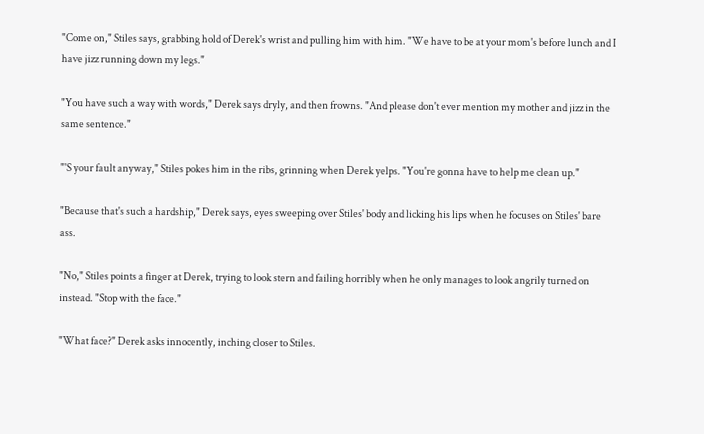"Come on," Stiles says, grabbing hold of Derek's wrist and pulling him with him. "We have to be at your mom's before lunch and I have jizz running down my legs."

"You have such a way with words," Derek says dryly, and then frowns. "And please don't ever mention my mother and jizz in the same sentence."

"'S your fault anyway," Stiles pokes him in the ribs, grinning when Derek yelps. "You're gonna have to help me clean up."

"Because that's such a hardship," Derek says, eyes sweeping over Stiles' body and licking his lips when he focuses on Stiles' bare ass.

"No," Stiles points a finger at Derek, trying to look stern and failing horribly when he only manages to look angrily turned on instead. "Stop with the face."

"What face?" Derek asks innocently, inching closer to Stiles.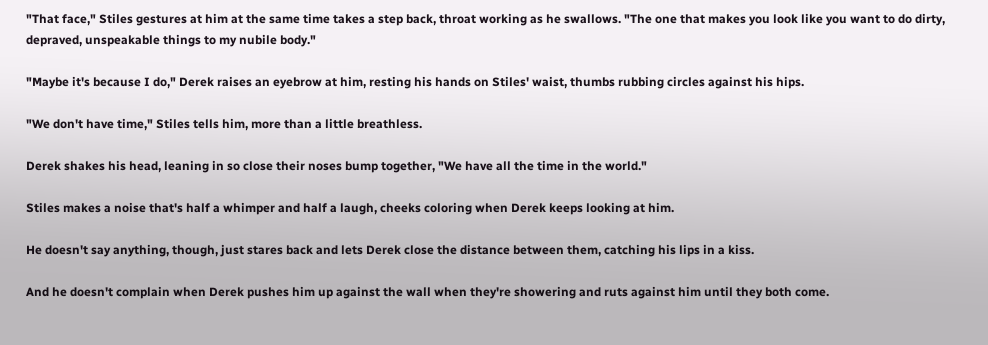"That face," Stiles gestures at him at the same time takes a step back, throat working as he swallows. "The one that makes you look like you want to do dirty, depraved, unspeakable things to my nubile body."

"Maybe it's because I do," Derek raises an eyebrow at him, resting his hands on Stiles' waist, thumbs rubbing circles against his hips.

"We don't have time," Stiles tells him, more than a little breathless.

Derek shakes his head, leaning in so close their noses bump together, "We have all the time in the world."

Stiles makes a noise that's half a whimper and half a laugh, cheeks coloring when Derek keeps looking at him.

He doesn't say anything, though, just stares back and lets Derek close the distance between them, catching his lips in a kiss.

And he doesn't complain when Derek pushes him up against the wall when they're showering and ruts against him until they both come.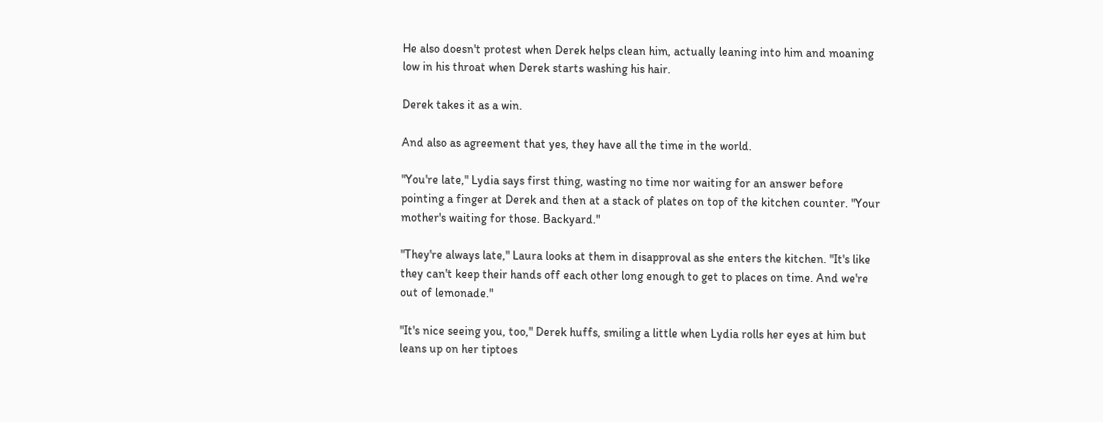He also doesn't protest when Derek helps clean him, actually leaning into him and moaning low in his throat when Derek starts washing his hair.

Derek takes it as a win.

And also as agreement that yes, they have all the time in the world.

"You're late," Lydia says first thing, wasting no time nor waiting for an answer before pointing a finger at Derek and then at a stack of plates on top of the kitchen counter. "Your mother's waiting for those. Backyard."

"They're always late," Laura looks at them in disapproval as she enters the kitchen. "It's like they can't keep their hands off each other long enough to get to places on time. And we're out of lemonade."

"It's nice seeing you, too," Derek huffs, smiling a little when Lydia rolls her eyes at him but leans up on her tiptoes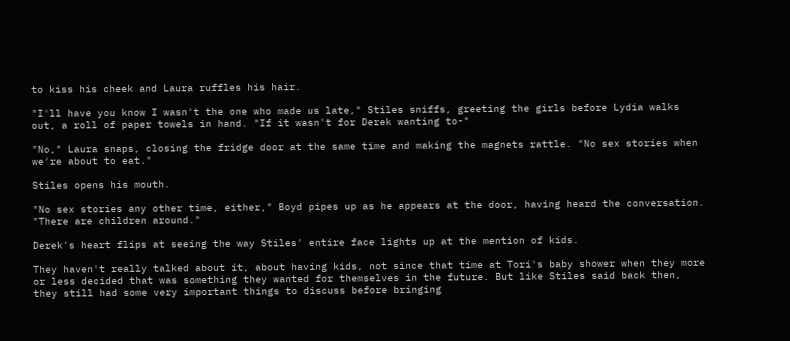to kiss his cheek and Laura ruffles his hair.

"I'll have you know I wasn't the one who made us late," Stiles sniffs, greeting the girls before Lydia walks out, a roll of paper towels in hand. "If it wasn't for Derek wanting to-"

"No," Laura snaps, closing the fridge door at the same time and making the magnets rattle. "No sex stories when we're about to eat."

Stiles opens his mouth.

"No sex stories any other time, either," Boyd pipes up as he appears at the door, having heard the conversation. "There are children around."

Derek's heart flips at seeing the way Stiles' entire face lights up at the mention of kids.

They haven't really talked about it, about having kids, not since that time at Tori's baby shower when they more or less decided that was something they wanted for themselves in the future. But like Stiles said back then, they still had some very important things to discuss before bringing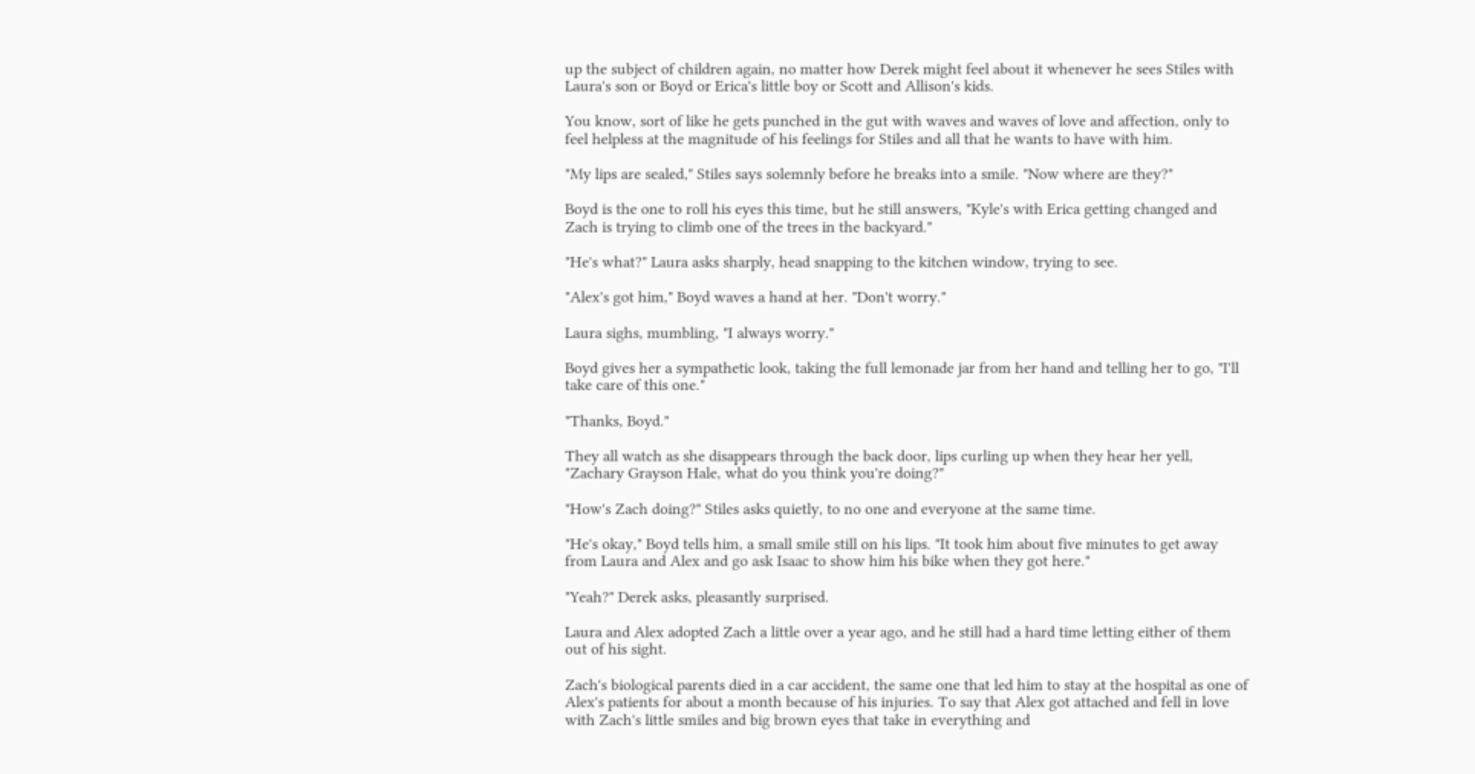up the subject of children again, no matter how Derek might feel about it whenever he sees Stiles with Laura's son or Boyd or Erica's little boy or Scott and Allison's kids.

You know, sort of like he gets punched in the gut with waves and waves of love and affection, only to feel helpless at the magnitude of his feelings for Stiles and all that he wants to have with him.

"My lips are sealed," Stiles says solemnly before he breaks into a smile. "Now where are they?"

Boyd is the one to roll his eyes this time, but he still answers, "Kyle's with Erica getting changed and Zach is trying to climb one of the trees in the backyard."

"He's what?" Laura asks sharply, head snapping to the kitchen window, trying to see.

"Alex's got him," Boyd waves a hand at her. "Don't worry."

Laura sighs, mumbling, "I always worry."

Boyd gives her a sympathetic look, taking the full lemonade jar from her hand and telling her to go, "I'll take care of this one."

"Thanks, Boyd."

They all watch as she disappears through the back door, lips curling up when they hear her yell, "Zachary Grayson Hale, what do you think you're doing?"

"How's Zach doing?" Stiles asks quietly, to no one and everyone at the same time.

"He's okay," Boyd tells him, a small smile still on his lips. "It took him about five minutes to get away from Laura and Alex and go ask Isaac to show him his bike when they got here."

"Yeah?" Derek asks, pleasantly surprised.

Laura and Alex adopted Zach a little over a year ago, and he still had a hard time letting either of them out of his sight.

Zach's biological parents died in a car accident, the same one that led him to stay at the hospital as one of Alex's patients for about a month because of his injuries. To say that Alex got attached and fell in love with Zach's little smiles and big brown eyes that take in everything and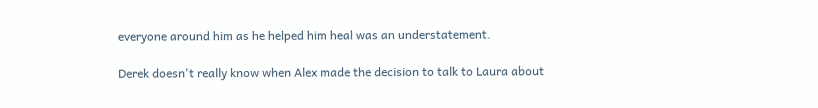everyone around him as he helped him heal was an understatement.

Derek doesn't really know when Alex made the decision to talk to Laura about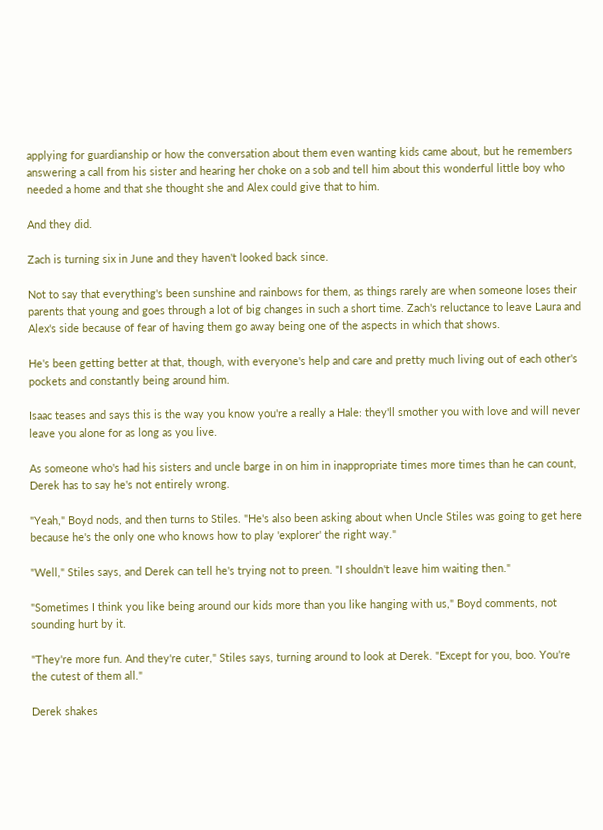applying for guardianship or how the conversation about them even wanting kids came about, but he remembers answering a call from his sister and hearing her choke on a sob and tell him about this wonderful little boy who needed a home and that she thought she and Alex could give that to him.

And they did.

Zach is turning six in June and they haven't looked back since.

Not to say that everything's been sunshine and rainbows for them, as things rarely are when someone loses their parents that young and goes through a lot of big changes in such a short time. Zach's reluctance to leave Laura and Alex's side because of fear of having them go away being one of the aspects in which that shows.

He's been getting better at that, though, with everyone's help and care and pretty much living out of each other's pockets and constantly being around him.

Isaac teases and says this is the way you know you're a really a Hale: they'll smother you with love and will never leave you alone for as long as you live.

As someone who's had his sisters and uncle barge in on him in inappropriate times more times than he can count, Derek has to say he's not entirely wrong.

"Yeah," Boyd nods, and then turns to Stiles. "He's also been asking about when Uncle Stiles was going to get here because he's the only one who knows how to play 'explorer' the right way."

"Well," Stiles says, and Derek can tell he's trying not to preen. "I shouldn't leave him waiting then."

"Sometimes I think you like being around our kids more than you like hanging with us," Boyd comments, not sounding hurt by it.

"They're more fun. And they're cuter," Stiles says, turning around to look at Derek. "Except for you, boo. You're the cutest of them all."

Derek shakes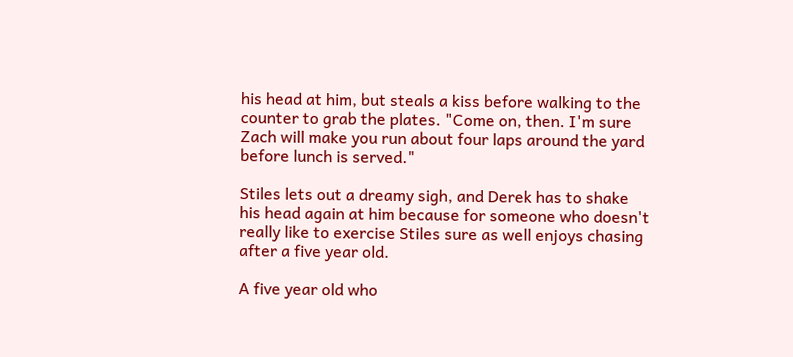his head at him, but steals a kiss before walking to the counter to grab the plates. "Come on, then. I'm sure Zach will make you run about four laps around the yard before lunch is served."

Stiles lets out a dreamy sigh, and Derek has to shake his head again at him because for someone who doesn't really like to exercise Stiles sure as well enjoys chasing after a five year old.

A five year old who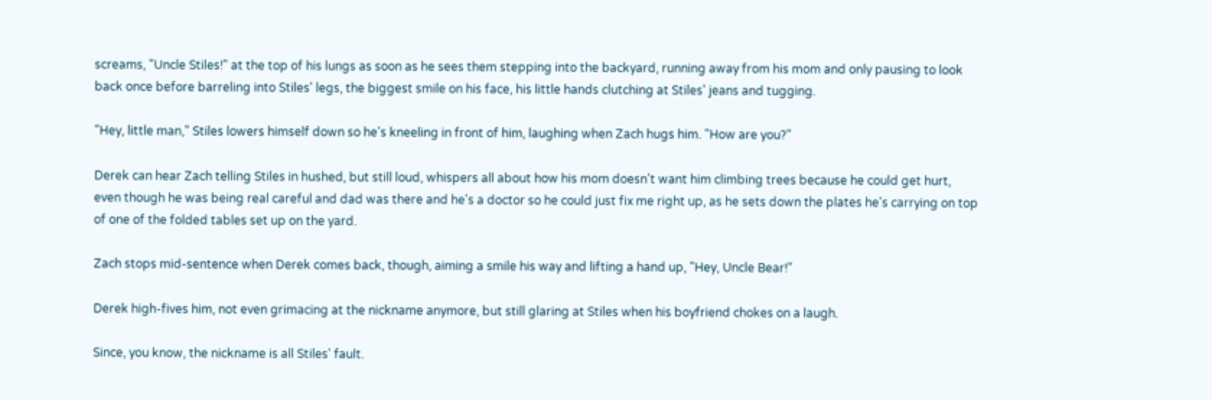screams, "Uncle Stiles!" at the top of his lungs as soon as he sees them stepping into the backyard, running away from his mom and only pausing to look back once before barreling into Stiles' legs, the biggest smile on his face, his little hands clutching at Stiles' jeans and tugging.

"Hey, little man," Stiles lowers himself down so he's kneeling in front of him, laughing when Zach hugs him. "How are you?"

Derek can hear Zach telling Stiles in hushed, but still loud, whispers all about how his mom doesn't want him climbing trees because he could get hurt, even though he was being real careful and dad was there and he's a doctor so he could just fix me right up, as he sets down the plates he's carrying on top of one of the folded tables set up on the yard.

Zach stops mid-sentence when Derek comes back, though, aiming a smile his way and lifting a hand up, "Hey, Uncle Bear!"

Derek high-fives him, not even grimacing at the nickname anymore, but still glaring at Stiles when his boyfriend chokes on a laugh.

Since, you know, the nickname is all Stiles' fault.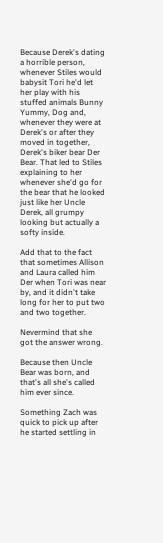Because Derek's dating a horrible person, whenever Stiles would babysit Tori he'd let her play with his stuffed animals Bunny Yummy, Dog and, whenever they were at Derek's or after they moved in together, Derek's biker bear Der Bear. That led to Stiles explaining to her whenever she'd go for the bear that he looked just like her Uncle Derek, all grumpy looking but actually a softy inside.

Add that to the fact that sometimes Allison and Laura called him Der when Tori was near by, and it didn't take long for her to put two and two together.

Nevermind that she got the answer wrong.

Because then Uncle Bear was born, and that's all she's called him ever since.

Something Zach was quick to pick up after he started settling in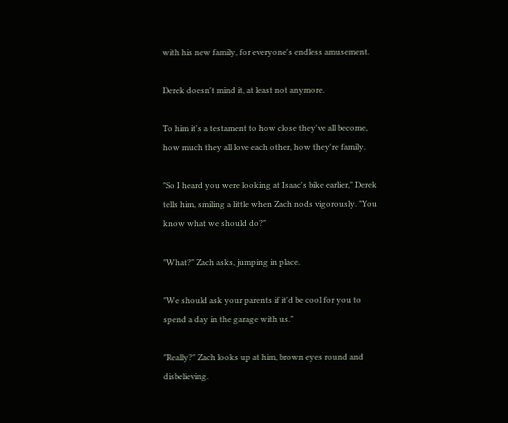with his new family, for everyone's endless amusement.

Derek doesn't mind it, at least not anymore.

To him it's a testament to how close they've all become, how much they all love each other, how they're family.

"So I heard you were looking at Isaac's bike earlier," Derek tells him, smiling a little when Zach nods vigorously. "You know what we should do?"

"What?" Zach asks, jumping in place.

"We should ask your parents if it'd be cool for you to spend a day in the garage with us."

"Really?" Zach looks up at him, brown eyes round and disbelieving.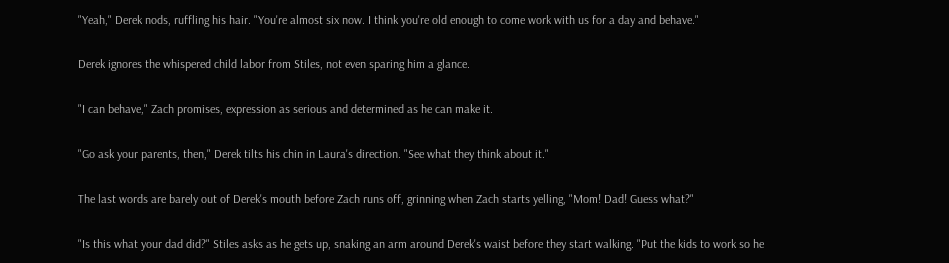"Yeah," Derek nods, ruffling his hair. "You're almost six now. I think you're old enough to come work with us for a day and behave."

Derek ignores the whispered child labor from Stiles, not even sparing him a glance.

"I can behave," Zach promises, expression as serious and determined as he can make it.

"Go ask your parents, then," Derek tilts his chin in Laura's direction. "See what they think about it."

The last words are barely out of Derek's mouth before Zach runs off, grinning when Zach starts yelling, "Mom! Dad! Guess what?"

"Is this what your dad did?" Stiles asks as he gets up, snaking an arm around Derek's waist before they start walking. "Put the kids to work so he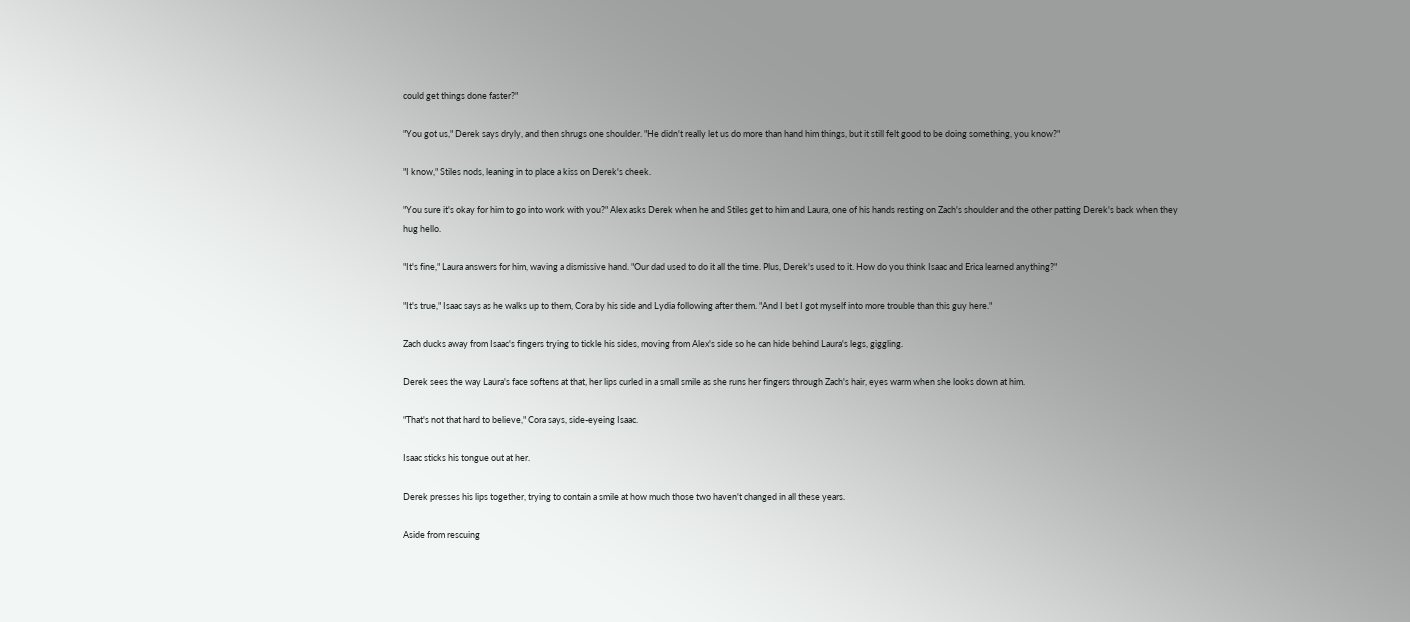could get things done faster?"

"You got us," Derek says dryly, and then shrugs one shoulder. "He didn't really let us do more than hand him things, but it still felt good to be doing something, you know?"

"I know," Stiles nods, leaning in to place a kiss on Derek's cheek.

"You sure it's okay for him to go into work with you?" Alex asks Derek when he and Stiles get to him and Laura, one of his hands resting on Zach's shoulder and the other patting Derek's back when they hug hello.

"It's fine," Laura answers for him, waving a dismissive hand. "Our dad used to do it all the time. Plus, Derek's used to it. How do you think Isaac and Erica learned anything?"

"It's true," Isaac says as he walks up to them, Cora by his side and Lydia following after them. "And I bet I got myself into more trouble than this guy here."

Zach ducks away from Isaac's fingers trying to tickle his sides, moving from Alex's side so he can hide behind Laura's legs, giggling.

Derek sees the way Laura's face softens at that, her lips curled in a small smile as she runs her fingers through Zach's hair, eyes warm when she looks down at him.

"That's not that hard to believe," Cora says, side-eyeing Isaac.

Isaac sticks his tongue out at her.

Derek presses his lips together, trying to contain a smile at how much those two haven't changed in all these years.

Aside from rescuing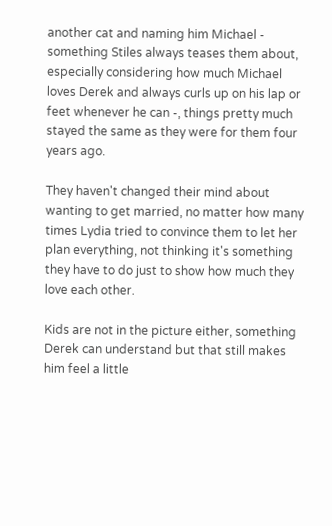another cat and naming him Michael - something Stiles always teases them about, especially considering how much Michael loves Derek and always curls up on his lap or feet whenever he can -, things pretty much stayed the same as they were for them four years ago.

They haven't changed their mind about wanting to get married, no matter how many times Lydia tried to convince them to let her plan everything, not thinking it's something they have to do just to show how much they love each other.

Kids are not in the picture either, something Derek can understand but that still makes him feel a little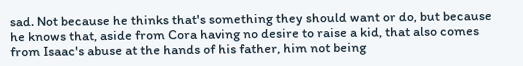sad. Not because he thinks that's something they should want or do, but because he knows that, aside from Cora having no desire to raise a kid, that also comes from Isaac's abuse at the hands of his father, him not being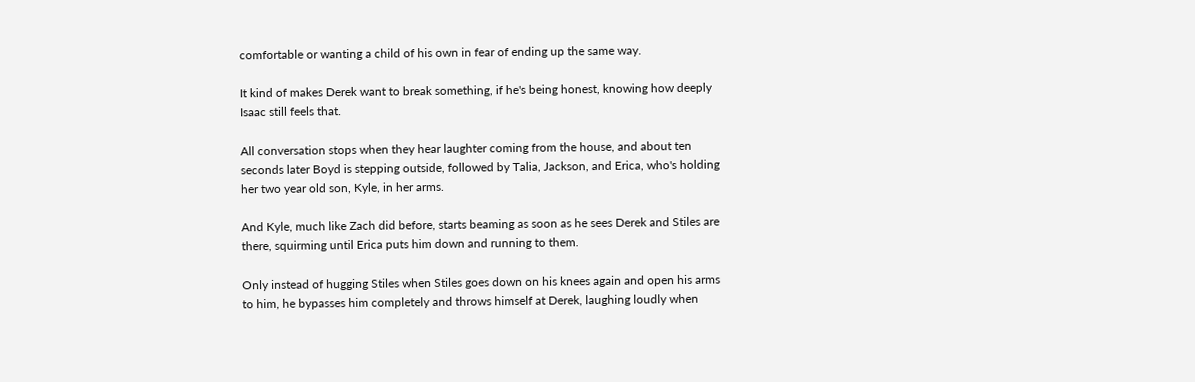comfortable or wanting a child of his own in fear of ending up the same way.

It kind of makes Derek want to break something, if he's being honest, knowing how deeply Isaac still feels that.

All conversation stops when they hear laughter coming from the house, and about ten seconds later Boyd is stepping outside, followed by Talia, Jackson, and Erica, who's holding her two year old son, Kyle, in her arms.

And Kyle, much like Zach did before, starts beaming as soon as he sees Derek and Stiles are there, squirming until Erica puts him down and running to them.

Only instead of hugging Stiles when Stiles goes down on his knees again and open his arms to him, he bypasses him completely and throws himself at Derek, laughing loudly when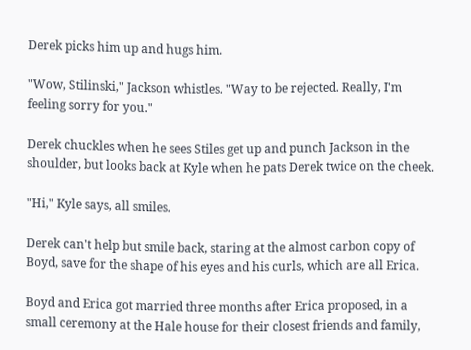Derek picks him up and hugs him.

"Wow, Stilinski," Jackson whistles. "Way to be rejected. Really, I'm feeling sorry for you."

Derek chuckles when he sees Stiles get up and punch Jackson in the shoulder, but looks back at Kyle when he pats Derek twice on the cheek.

"Hi," Kyle says, all smiles.

Derek can't help but smile back, staring at the almost carbon copy of Boyd, save for the shape of his eyes and his curls, which are all Erica.

Boyd and Erica got married three months after Erica proposed, in a small ceremony at the Hale house for their closest friends and family,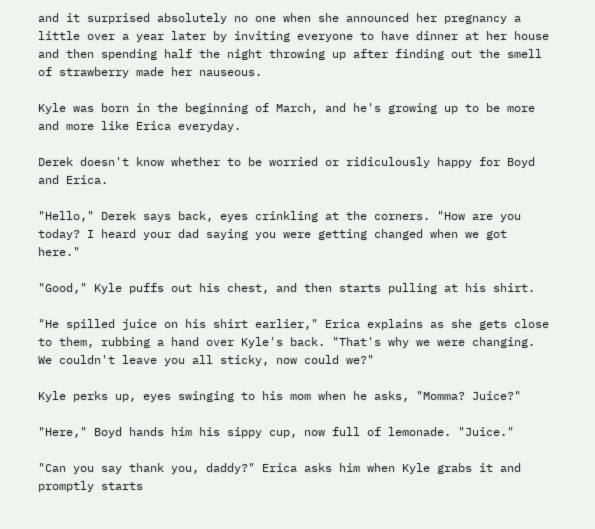and it surprised absolutely no one when she announced her pregnancy a little over a year later by inviting everyone to have dinner at her house and then spending half the night throwing up after finding out the smell of strawberry made her nauseous.

Kyle was born in the beginning of March, and he's growing up to be more and more like Erica everyday.

Derek doesn't know whether to be worried or ridiculously happy for Boyd and Erica.

"Hello," Derek says back, eyes crinkling at the corners. "How are you today? I heard your dad saying you were getting changed when we got here."

"Good," Kyle puffs out his chest, and then starts pulling at his shirt.

"He spilled juice on his shirt earlier," Erica explains as she gets close to them, rubbing a hand over Kyle's back. "That's why we were changing. We couldn't leave you all sticky, now could we?"

Kyle perks up, eyes swinging to his mom when he asks, "Momma? Juice?"

"Here," Boyd hands him his sippy cup, now full of lemonade. "Juice."

"Can you say thank you, daddy?" Erica asks him when Kyle grabs it and promptly starts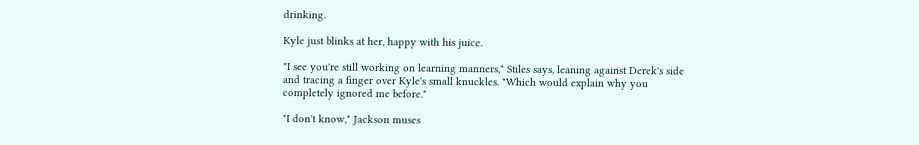drinking.

Kyle just blinks at her, happy with his juice.

"I see you're still working on learning manners," Stiles says, leaning against Derek's side and tracing a finger over Kyle's small knuckles. "Which would explain why you completely ignored me before."

"I don't know," Jackson muses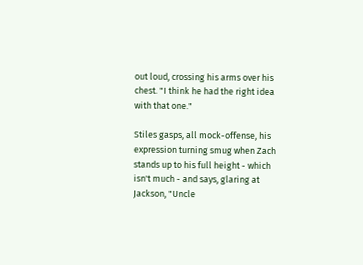out loud, crossing his arms over his chest. "I think he had the right idea with that one."

Stiles gasps, all mock-offense, his expression turning smug when Zach stands up to his full height - which isn't much - and says, glaring at Jackson, "Uncle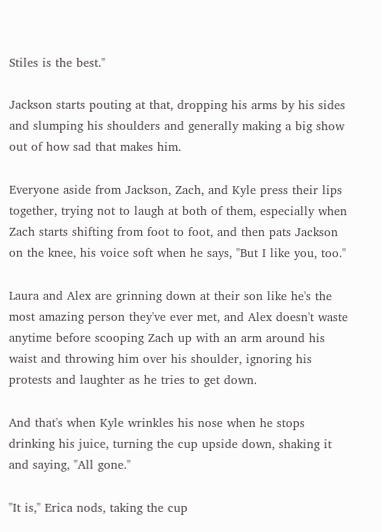Stiles is the best."

Jackson starts pouting at that, dropping his arms by his sides and slumping his shoulders and generally making a big show out of how sad that makes him.

Everyone aside from Jackson, Zach, and Kyle press their lips together, trying not to laugh at both of them, especially when Zach starts shifting from foot to foot, and then pats Jackson on the knee, his voice soft when he says, "But I like you, too."

Laura and Alex are grinning down at their son like he's the most amazing person they've ever met, and Alex doesn't waste anytime before scooping Zach up with an arm around his waist and throwing him over his shoulder, ignoring his protests and laughter as he tries to get down.

And that's when Kyle wrinkles his nose when he stops drinking his juice, turning the cup upside down, shaking it and saying, "All gone."

"It is," Erica nods, taking the cup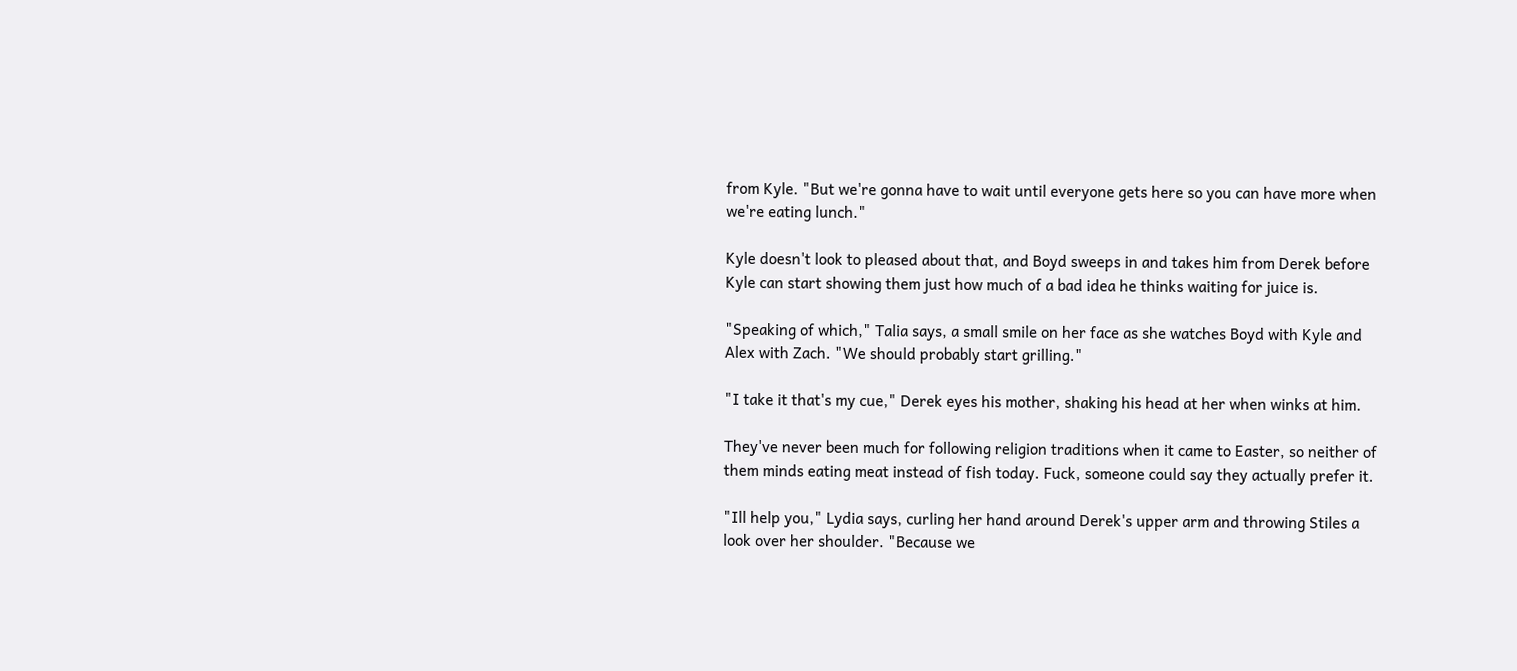from Kyle. "But we're gonna have to wait until everyone gets here so you can have more when we're eating lunch."

Kyle doesn't look to pleased about that, and Boyd sweeps in and takes him from Derek before Kyle can start showing them just how much of a bad idea he thinks waiting for juice is.

"Speaking of which," Talia says, a small smile on her face as she watches Boyd with Kyle and Alex with Zach. "We should probably start grilling."

"I take it that's my cue," Derek eyes his mother, shaking his head at her when winks at him.

They've never been much for following religion traditions when it came to Easter, so neither of them minds eating meat instead of fish today. Fuck, someone could say they actually prefer it.

"Ill help you," Lydia says, curling her hand around Derek's upper arm and throwing Stiles a look over her shoulder. "Because we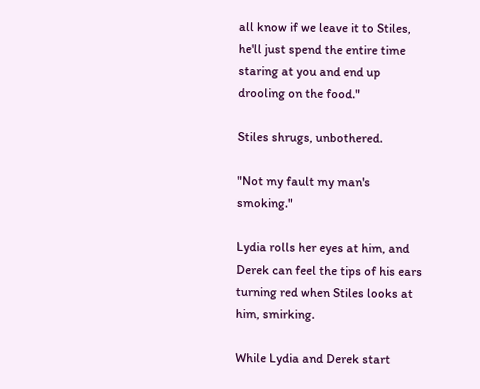all know if we leave it to Stiles, he'll just spend the entire time staring at you and end up drooling on the food."

Stiles shrugs, unbothered.

"Not my fault my man's smoking."

Lydia rolls her eyes at him, and Derek can feel the tips of his ears turning red when Stiles looks at him, smirking.

While Lydia and Derek start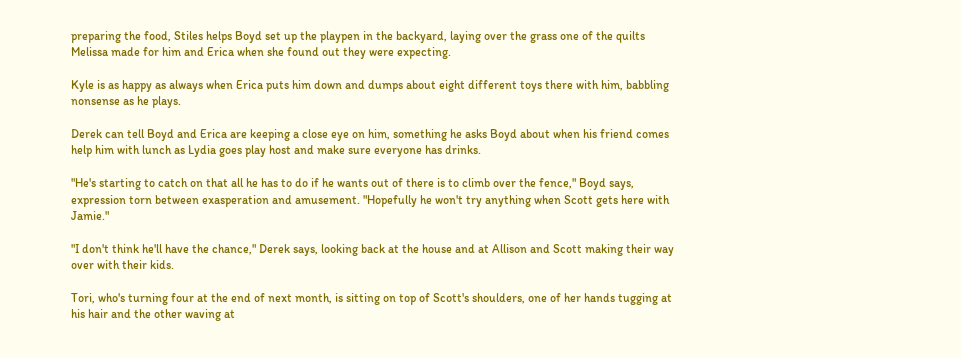preparing the food, Stiles helps Boyd set up the playpen in the backyard, laying over the grass one of the quilts Melissa made for him and Erica when she found out they were expecting.

Kyle is as happy as always when Erica puts him down and dumps about eight different toys there with him, babbling nonsense as he plays.

Derek can tell Boyd and Erica are keeping a close eye on him, something he asks Boyd about when his friend comes help him with lunch as Lydia goes play host and make sure everyone has drinks.

"He's starting to catch on that all he has to do if he wants out of there is to climb over the fence," Boyd says, expression torn between exasperation and amusement. "Hopefully he won't try anything when Scott gets here with Jamie."

"I don't think he'll have the chance," Derek says, looking back at the house and at Allison and Scott making their way over with their kids.

Tori, who's turning four at the end of next month, is sitting on top of Scott's shoulders, one of her hands tugging at his hair and the other waving at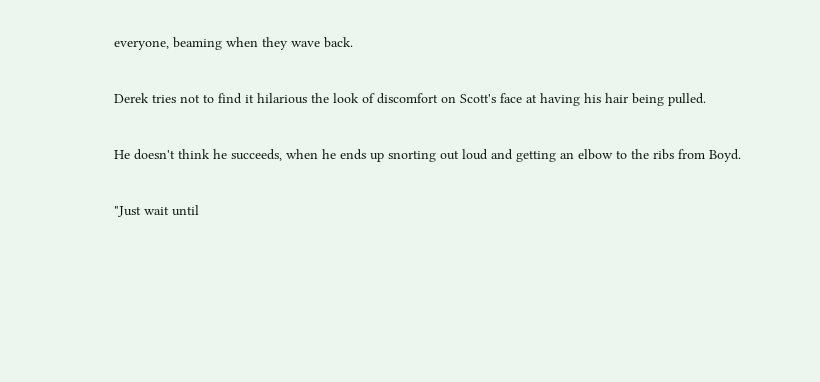everyone, beaming when they wave back.

Derek tries not to find it hilarious the look of discomfort on Scott's face at having his hair being pulled.

He doesn't think he succeeds, when he ends up snorting out loud and getting an elbow to the ribs from Boyd.

"Just wait until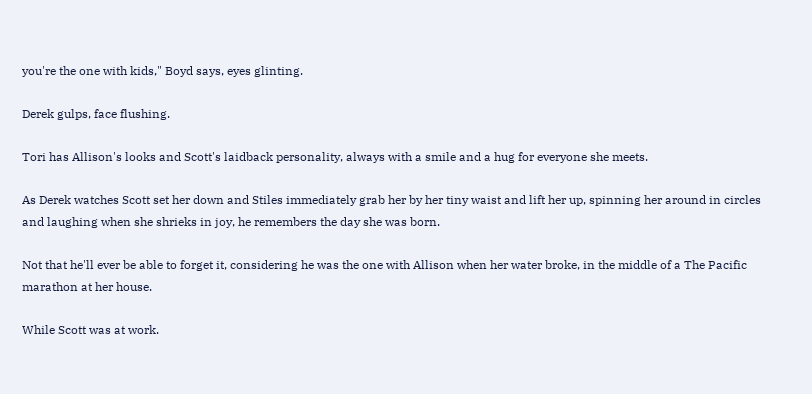you're the one with kids," Boyd says, eyes glinting.

Derek gulps, face flushing.

Tori has Allison's looks and Scott's laidback personality, always with a smile and a hug for everyone she meets.

As Derek watches Scott set her down and Stiles immediately grab her by her tiny waist and lift her up, spinning her around in circles and laughing when she shrieks in joy, he remembers the day she was born.

Not that he'll ever be able to forget it, considering he was the one with Allison when her water broke, in the middle of a The Pacific marathon at her house.

While Scott was at work.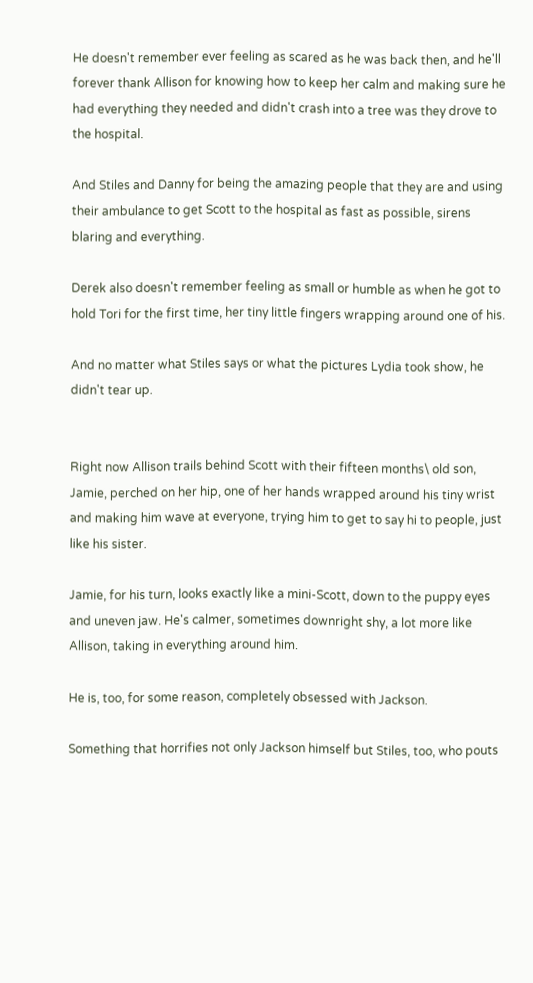He doesn't remember ever feeling as scared as he was back then, and he'll forever thank Allison for knowing how to keep her calm and making sure he had everything they needed and didn't crash into a tree was they drove to the hospital.

And Stiles and Danny for being the amazing people that they are and using their ambulance to get Scott to the hospital as fast as possible, sirens blaring and everything.

Derek also doesn't remember feeling as small or humble as when he got to hold Tori for the first time, her tiny little fingers wrapping around one of his.

And no matter what Stiles says or what the pictures Lydia took show, he didn't tear up.


Right now Allison trails behind Scott with their fifteen months\ old son, Jamie, perched on her hip, one of her hands wrapped around his tiny wrist and making him wave at everyone, trying him to get to say hi to people, just like his sister.

Jamie, for his turn, looks exactly like a mini-Scott, down to the puppy eyes and uneven jaw. He's calmer, sometimes downright shy, a lot more like Allison, taking in everything around him.

He is, too, for some reason, completely obsessed with Jackson.

Something that horrifies not only Jackson himself but Stiles, too, who pouts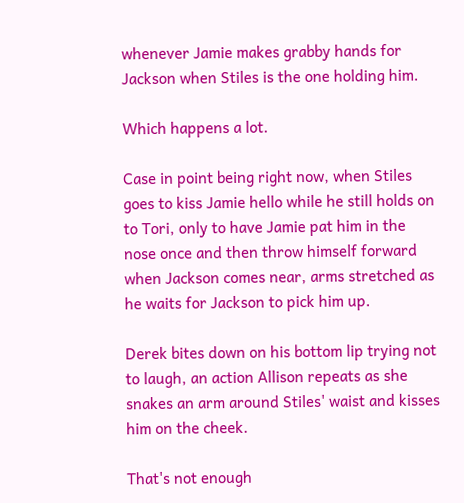whenever Jamie makes grabby hands for Jackson when Stiles is the one holding him.

Which happens a lot.

Case in point being right now, when Stiles goes to kiss Jamie hello while he still holds on to Tori, only to have Jamie pat him in the nose once and then throw himself forward when Jackson comes near, arms stretched as he waits for Jackson to pick him up.

Derek bites down on his bottom lip trying not to laugh, an action Allison repeats as she snakes an arm around Stiles' waist and kisses him on the cheek.

That's not enough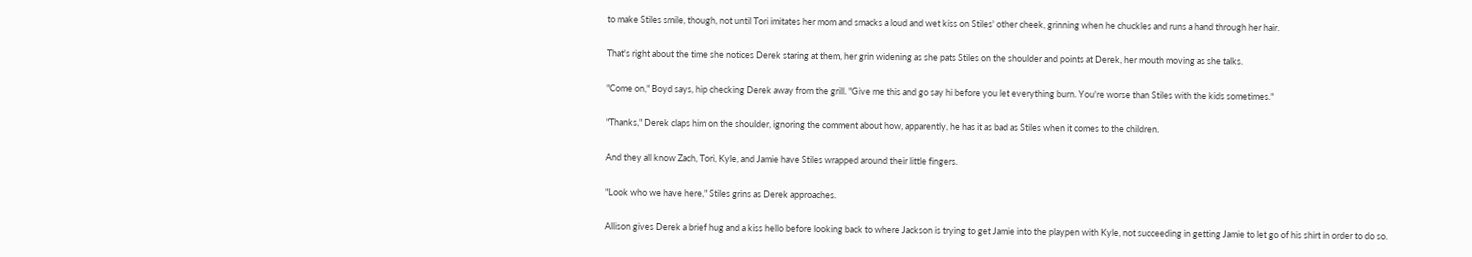to make Stiles smile, though, not until Tori imitates her mom and smacks a loud and wet kiss on Stiles' other cheek, grinning when he chuckles and runs a hand through her hair.

That's right about the time she notices Derek staring at them, her grin widening as she pats Stiles on the shoulder and points at Derek, her mouth moving as she talks.

"Come on," Boyd says, hip checking Derek away from the grill. "Give me this and go say hi before you let everything burn. You're worse than Stiles with the kids sometimes."

"Thanks," Derek claps him on the shoulder, ignoring the comment about how, apparently, he has it as bad as Stiles when it comes to the children.

And they all know Zach, Tori, Kyle, and Jamie have Stiles wrapped around their little fingers.

"Look who we have here," Stiles grins as Derek approaches.

Allison gives Derek a brief hug and a kiss hello before looking back to where Jackson is trying to get Jamie into the playpen with Kyle, not succeeding in getting Jamie to let go of his shirt in order to do so.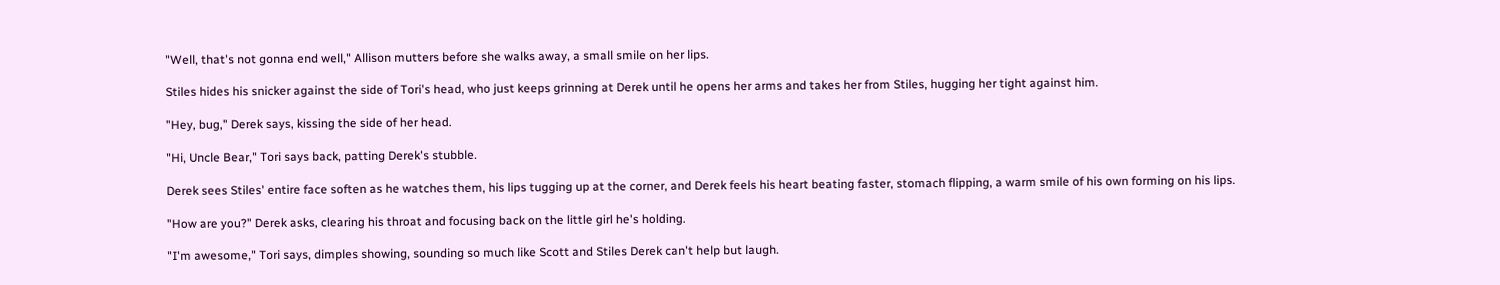"Well, that's not gonna end well," Allison mutters before she walks away, a small smile on her lips.

Stiles hides his snicker against the side of Tori's head, who just keeps grinning at Derek until he opens her arms and takes her from Stiles, hugging her tight against him.

"Hey, bug," Derek says, kissing the side of her head.

"Hi, Uncle Bear," Tori says back, patting Derek's stubble.

Derek sees Stiles' entire face soften as he watches them, his lips tugging up at the corner, and Derek feels his heart beating faster, stomach flipping, a warm smile of his own forming on his lips.

"How are you?" Derek asks, clearing his throat and focusing back on the little girl he's holding.

"I'm awesome," Tori says, dimples showing, sounding so much like Scott and Stiles Derek can't help but laugh.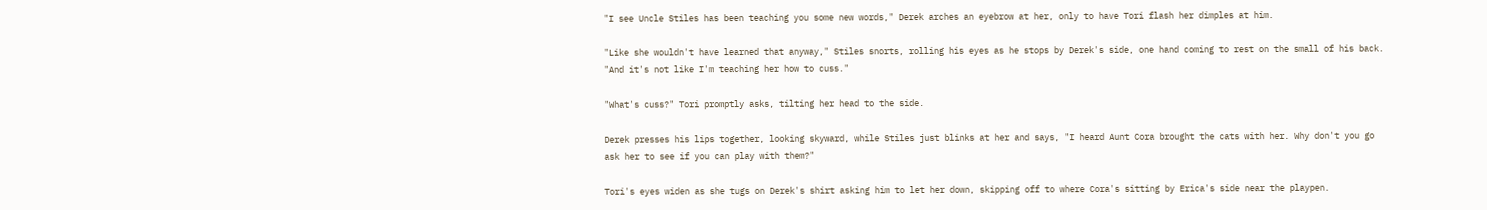"I see Uncle Stiles has been teaching you some new words," Derek arches an eyebrow at her, only to have Tori flash her dimples at him.

"Like she wouldn't have learned that anyway," Stiles snorts, rolling his eyes as he stops by Derek's side, one hand coming to rest on the small of his back. "And it's not like I'm teaching her how to cuss."

"What's cuss?" Tori promptly asks, tilting her head to the side.

Derek presses his lips together, looking skyward, while Stiles just blinks at her and says, "I heard Aunt Cora brought the cats with her. Why don't you go ask her to see if you can play with them?"

Tori's eyes widen as she tugs on Derek's shirt asking him to let her down, skipping off to where Cora's sitting by Erica's side near the playpen.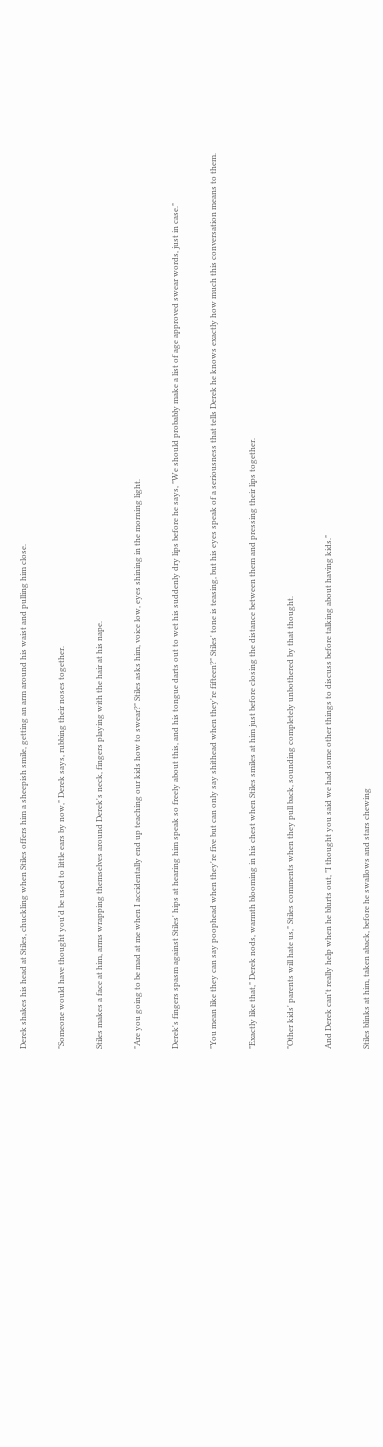Derek shakes his head at Stiles, chuckling when Stiles offers him a sheepish smile, getting an arm around his waist and pulling him close.

"Someone would have thought you'd be used to little ears by now," Derek says, rubbing their noses together.

Stiles makes a face at him, arms wrapping themselves around Derek's neck, fingers playing with the hair at his nape.

"Are you going to be mad at me when I accidentally end up teaching our kids how to swear?" Stiles asks him, voice low, eyes shining in the morning light.

Derek's fingers spasm against Stiles' hips at hearing him speak so freely about this, and his tongue darts out to wet his suddenly dry lips before he says, "We should probably make a list of age approved swear words, just in case."

"You mean like they can say poophead when they're five but can only say shithead when they're fifteen?" Stiles' tone is teasing, but his eyes speak of a seriousness that tells Derek he knows exactly how much this conversation means to them.

"Exactly like that," Derek nods, warmth blooming in his chest when Stiles smiles at him just before closing the distance between them and pressing their lips together.

"Other kids' parents will hate us," Stiles comments when they pull back, sounding completely unbothered by that thought.

And Derek can't really help when he blurts out, "I thought you said we had some other things to discuss before talking about having kids."

Stiles blinks at him, taken aback, before he swallows and stars chewing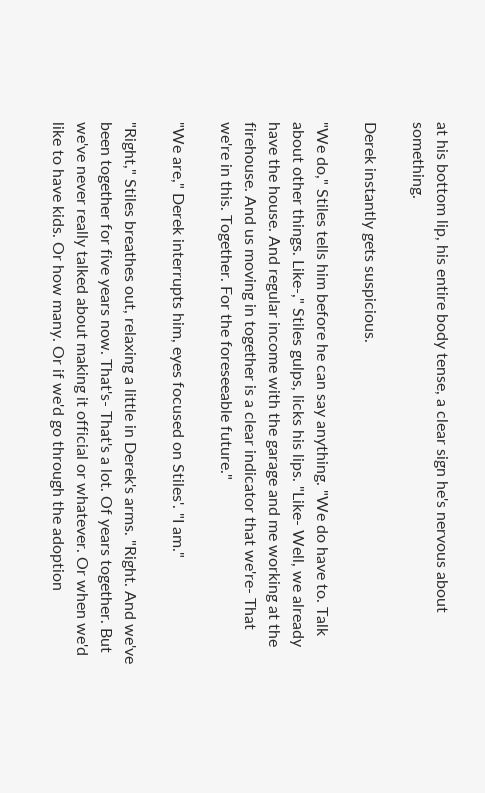at his bottom lip, his entire body tense, a clear sign he's nervous about something.

Derek instantly gets suspicious.

"We do," Stiles tells him before he can say anything. "We do have to. Talk about other things. Like-," Stiles gulps, licks his lips. "Like- Well, we already have the house. And regular income with the garage and me working at the firehouse. And us moving in together is a clear indicator that we're- That we're in this. Together. For the foreseeable future."

"We are," Derek interrupts him, eyes focused on Stiles'. "I am."

"Right," Stiles breathes out, relaxing a little in Derek's arms. "Right. And we've been together for five years now. That's- That's a lot. Of years together. But we've never really talked about making it official or whatever. Or when we'd like to have kids. Or how many. Or if we'd go through the adoption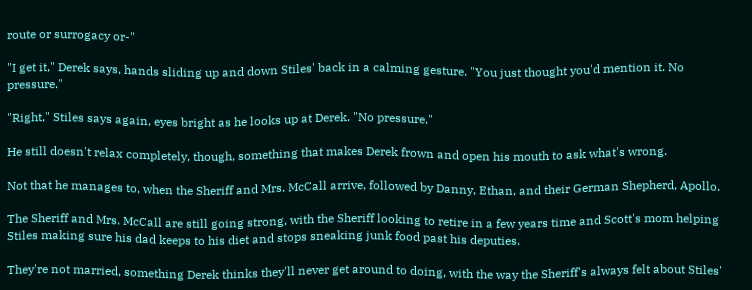route or surrogacy or-"

"I get it," Derek says, hands sliding up and down Stiles' back in a calming gesture. "You just thought you'd mention it. No pressure."

"Right," Stiles says again, eyes bright as he looks up at Derek. "No pressure."

He still doesn't relax completely, though, something that makes Derek frown and open his mouth to ask what's wrong.

Not that he manages to, when the Sheriff and Mrs. McCall arrive, followed by Danny, Ethan, and their German Shepherd, Apollo.

The Sheriff and Mrs. McCall are still going strong, with the Sheriff looking to retire in a few years time and Scott's mom helping Stiles making sure his dad keeps to his diet and stops sneaking junk food past his deputies.

They're not married, something Derek thinks they'll never get around to doing, with the way the Sheriff's always felt about Stiles'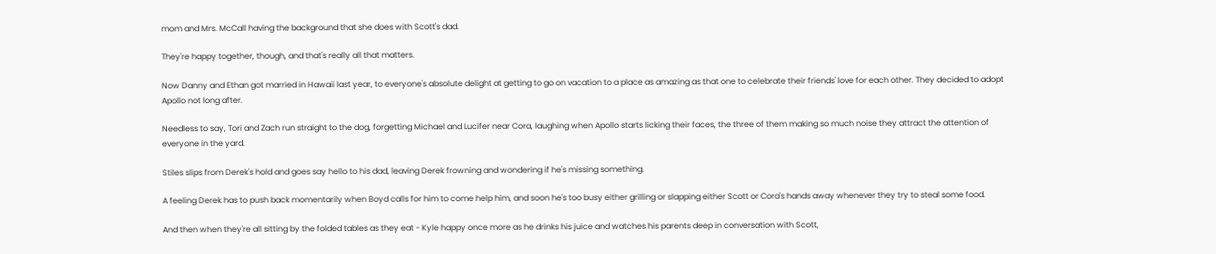mom and Mrs. McCall having the background that she does with Scott's dad.

They're happy together, though, and that's really all that matters.

Now Danny and Ethan got married in Hawaii last year, to everyone's absolute delight at getting to go on vacation to a place as amazing as that one to celebrate their friends' love for each other. They decided to adopt Apollo not long after.

Needless to say, Tori and Zach run straight to the dog, forgetting Michael and Lucifer near Cora, laughing when Apollo starts licking their faces, the three of them making so much noise they attract the attention of everyone in the yard.

Stiles slips from Derek's hold and goes say hello to his dad, leaving Derek frowning and wondering if he's missing something.

A feeling Derek has to push back momentarily when Boyd calls for him to come help him, and soon he's too busy either grilling or slapping either Scott or Cora's hands away whenever they try to steal some food.

And then when they're all sitting by the folded tables as they eat - Kyle happy once more as he drinks his juice and watches his parents deep in conversation with Scott,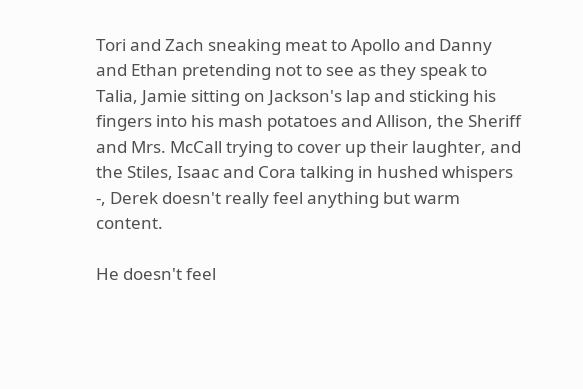Tori and Zach sneaking meat to Apollo and Danny and Ethan pretending not to see as they speak to Talia, Jamie sitting on Jackson's lap and sticking his fingers into his mash potatoes and Allison, the Sheriff and Mrs. McCall trying to cover up their laughter, and the Stiles, Isaac and Cora talking in hushed whispers -, Derek doesn't really feel anything but warm content.

He doesn't feel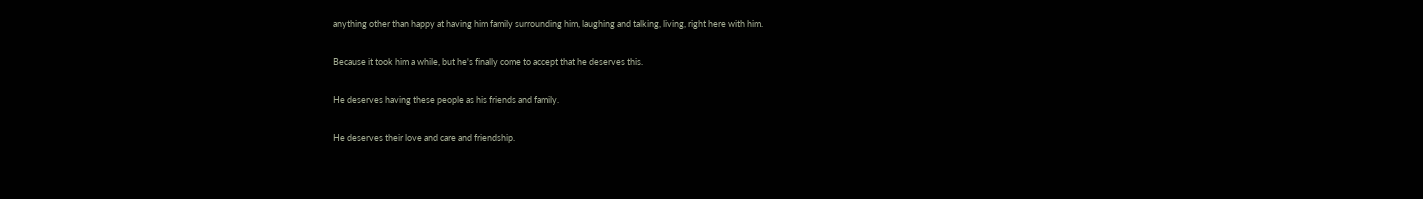anything other than happy at having him family surrounding him, laughing and talking, living, right here with him.

Because it took him a while, but he's finally come to accept that he deserves this.

He deserves having these people as his friends and family.

He deserves their love and care and friendship.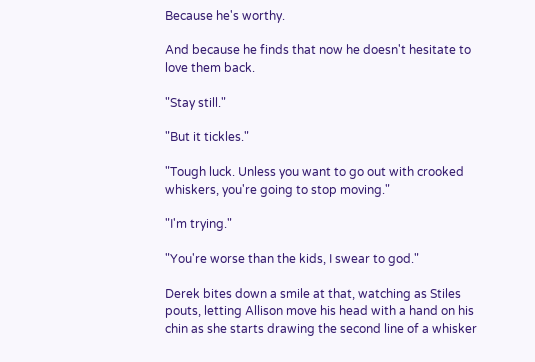Because he's worthy.

And because he finds that now he doesn't hesitate to love them back.

"Stay still."

"But it tickles."

"Tough luck. Unless you want to go out with crooked whiskers, you're going to stop moving."

"I'm trying."

"You're worse than the kids, I swear to god."

Derek bites down a smile at that, watching as Stiles pouts, letting Allison move his head with a hand on his chin as she starts drawing the second line of a whisker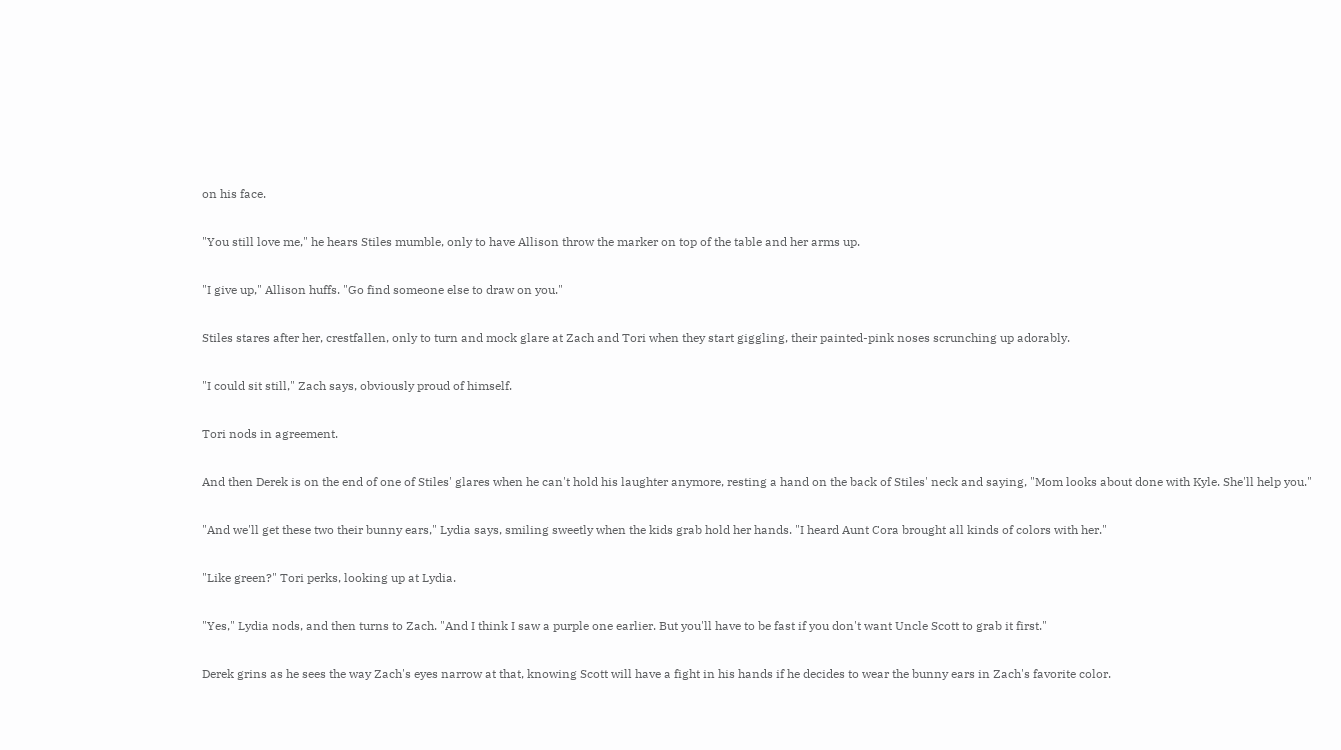on his face.

"You still love me," he hears Stiles mumble, only to have Allison throw the marker on top of the table and her arms up.

"I give up," Allison huffs. "Go find someone else to draw on you."

Stiles stares after her, crestfallen, only to turn and mock glare at Zach and Tori when they start giggling, their painted-pink noses scrunching up adorably.

"I could sit still," Zach says, obviously proud of himself.

Tori nods in agreement.

And then Derek is on the end of one of Stiles' glares when he can't hold his laughter anymore, resting a hand on the back of Stiles' neck and saying, "Mom looks about done with Kyle. She'll help you."

"And we'll get these two their bunny ears," Lydia says, smiling sweetly when the kids grab hold her hands. "I heard Aunt Cora brought all kinds of colors with her."

"Like green?" Tori perks, looking up at Lydia.

"Yes," Lydia nods, and then turns to Zach. "And I think I saw a purple one earlier. But you'll have to be fast if you don't want Uncle Scott to grab it first."

Derek grins as he sees the way Zach's eyes narrow at that, knowing Scott will have a fight in his hands if he decides to wear the bunny ears in Zach's favorite color.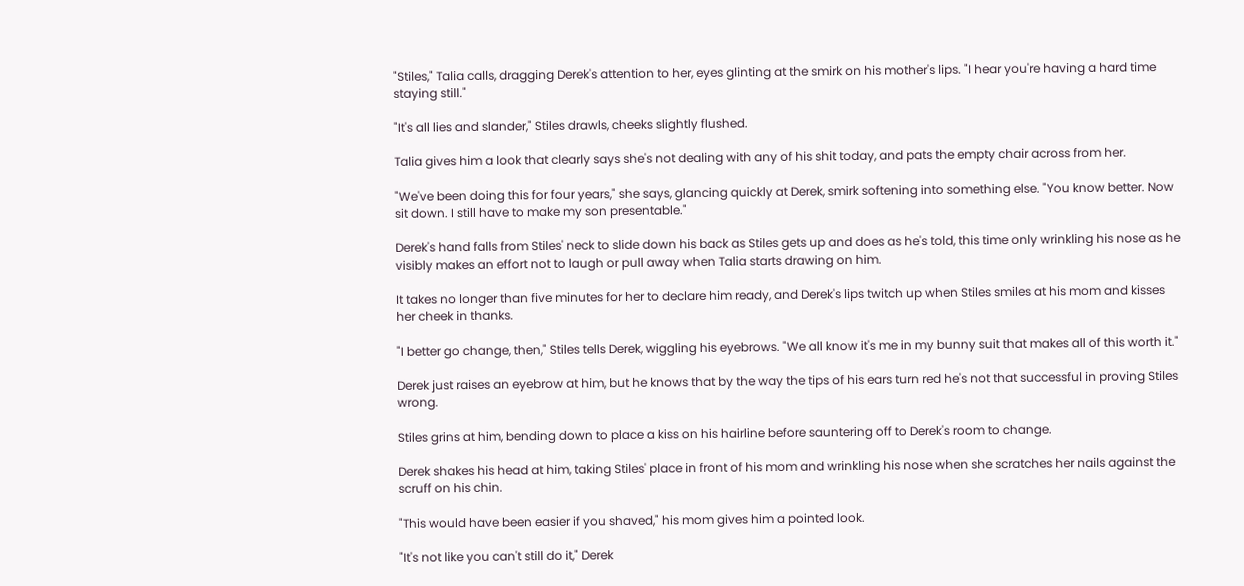"Stiles," Talia calls, dragging Derek's attention to her, eyes glinting at the smirk on his mother's lips. "I hear you're having a hard time staying still."

"It's all lies and slander," Stiles drawls, cheeks slightly flushed.

Talia gives him a look that clearly says she's not dealing with any of his shit today, and pats the empty chair across from her.

"We've been doing this for four years," she says, glancing quickly at Derek, smirk softening into something else. "You know better. Now sit down. I still have to make my son presentable."

Derek's hand falls from Stiles' neck to slide down his back as Stiles gets up and does as he's told, this time only wrinkling his nose as he visibly makes an effort not to laugh or pull away when Talia starts drawing on him.

It takes no longer than five minutes for her to declare him ready, and Derek's lips twitch up when Stiles smiles at his mom and kisses her cheek in thanks.

"I better go change, then," Stiles tells Derek, wiggling his eyebrows. "We all know it's me in my bunny suit that makes all of this worth it."

Derek just raises an eyebrow at him, but he knows that by the way the tips of his ears turn red he's not that successful in proving Stiles wrong.

Stiles grins at him, bending down to place a kiss on his hairline before sauntering off to Derek's room to change.

Derek shakes his head at him, taking Stiles' place in front of his mom and wrinkling his nose when she scratches her nails against the scruff on his chin.

"This would have been easier if you shaved," his mom gives him a pointed look.

"It's not like you can't still do it," Derek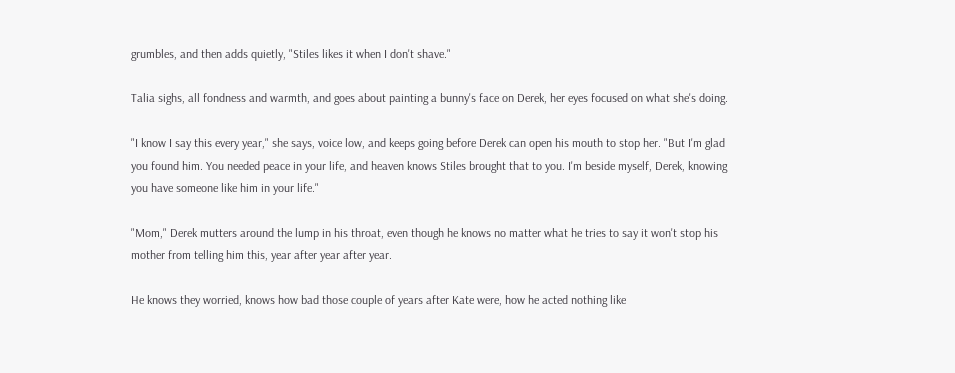grumbles, and then adds quietly, "Stiles likes it when I don't shave."

Talia sighs, all fondness and warmth, and goes about painting a bunny's face on Derek, her eyes focused on what she's doing.

"I know I say this every year," she says, voice low, and keeps going before Derek can open his mouth to stop her. "But I'm glad you found him. You needed peace in your life, and heaven knows Stiles brought that to you. I'm beside myself, Derek, knowing you have someone like him in your life."

"Mom," Derek mutters around the lump in his throat, even though he knows no matter what he tries to say it won't stop his mother from telling him this, year after year after year.

He knows they worried, knows how bad those couple of years after Kate were, how he acted nothing like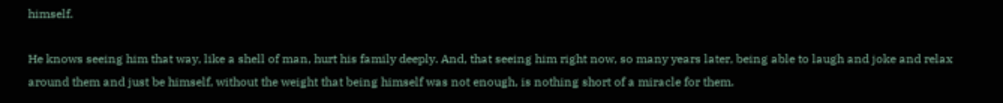himself.

He knows seeing him that way, like a shell of man, hurt his family deeply. And, that seeing him right now, so many years later, being able to laugh and joke and relax around them and just be himself, without the weight that being himself was not enough, is nothing short of a miracle for them.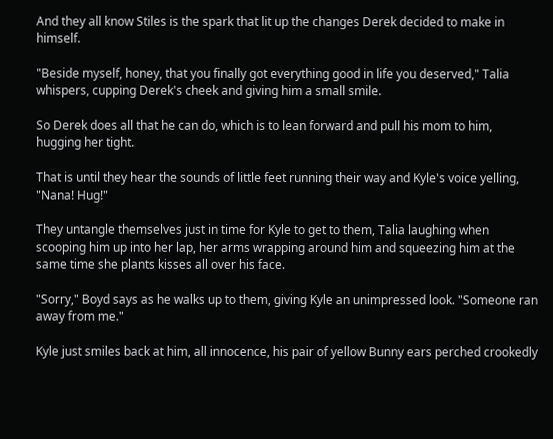And they all know Stiles is the spark that lit up the changes Derek decided to make in himself.

"Beside myself, honey, that you finally got everything good in life you deserved," Talia whispers, cupping Derek's cheek and giving him a small smile.

So Derek does all that he can do, which is to lean forward and pull his mom to him, hugging her tight.

That is until they hear the sounds of little feet running their way and Kyle's voice yelling, "Nana! Hug!"

They untangle themselves just in time for Kyle to get to them, Talia laughing when scooping him up into her lap, her arms wrapping around him and squeezing him at the same time she plants kisses all over his face.

"Sorry," Boyd says as he walks up to them, giving Kyle an unimpressed look. "Someone ran away from me."

Kyle just smiles back at him, all innocence, his pair of yellow Bunny ears perched crookedly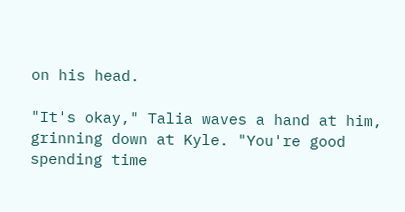on his head.

"It's okay," Talia waves a hand at him, grinning down at Kyle. "You're good spending time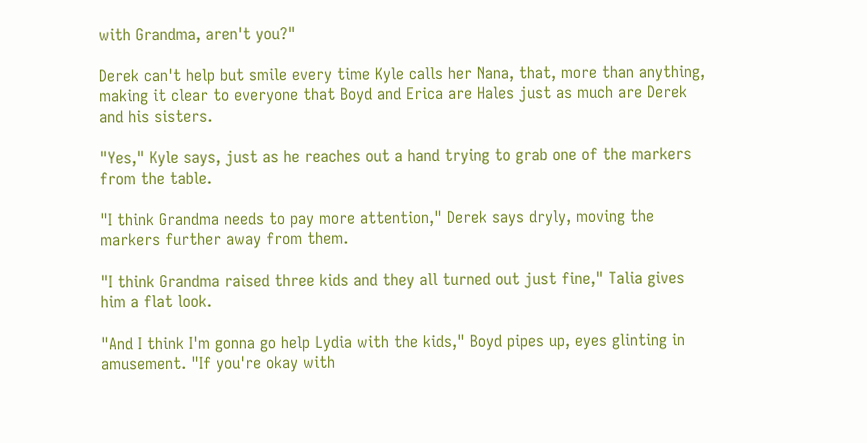with Grandma, aren't you?"

Derek can't help but smile every time Kyle calls her Nana, that, more than anything, making it clear to everyone that Boyd and Erica are Hales just as much are Derek and his sisters.

"Yes," Kyle says, just as he reaches out a hand trying to grab one of the markers from the table.

"I think Grandma needs to pay more attention," Derek says dryly, moving the markers further away from them.

"I think Grandma raised three kids and they all turned out just fine," Talia gives him a flat look.

"And I think I'm gonna go help Lydia with the kids," Boyd pipes up, eyes glinting in amusement. "If you're okay with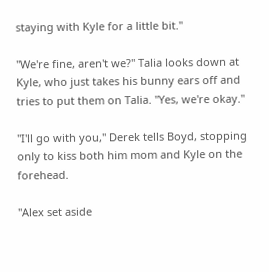staying with Kyle for a little bit."

"We're fine, aren't we?" Talia looks down at Kyle, who just takes his bunny ears off and tries to put them on Talia. "Yes, we're okay."

"I'll go with you," Derek tells Boyd, stopping only to kiss both him mom and Kyle on the forehead.

"Alex set aside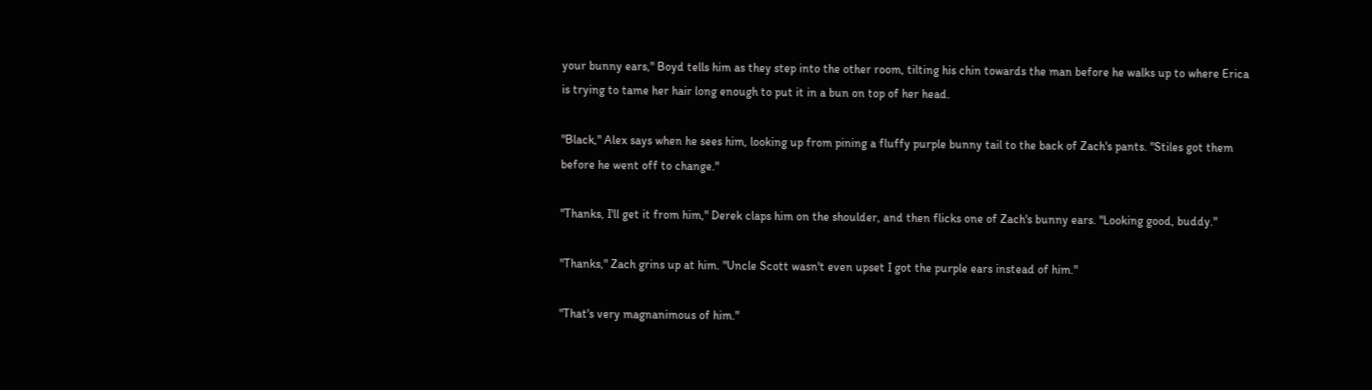your bunny ears," Boyd tells him as they step into the other room, tilting his chin towards the man before he walks up to where Erica is trying to tame her hair long enough to put it in a bun on top of her head.

"Black," Alex says when he sees him, looking up from pining a fluffy purple bunny tail to the back of Zach's pants. "Stiles got them before he went off to change."

"Thanks, I'll get it from him," Derek claps him on the shoulder, and then flicks one of Zach's bunny ears. "Looking good, buddy."

"Thanks," Zach grins up at him. "Uncle Scott wasn't even upset I got the purple ears instead of him."

"That's very magnanimous of him."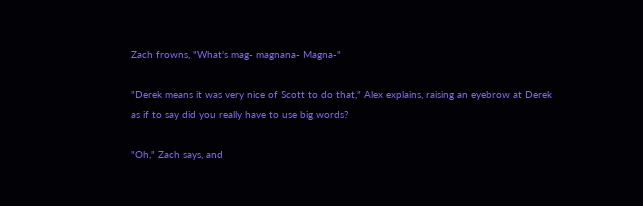Zach frowns, "What's mag- magnana- Magna-"

"Derek means it was very nice of Scott to do that," Alex explains, raising an eyebrow at Derek as if to say did you really have to use big words?

"Oh," Zach says, and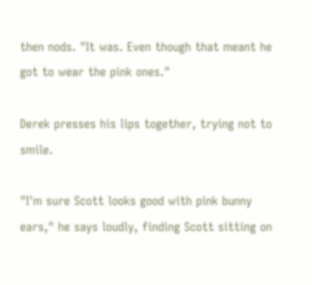then nods. "It was. Even though that meant he got to wear the pink ones."

Derek presses his lips together, trying not to smile.

"I'm sure Scott looks good with pink bunny ears," he says loudly, finding Scott sitting on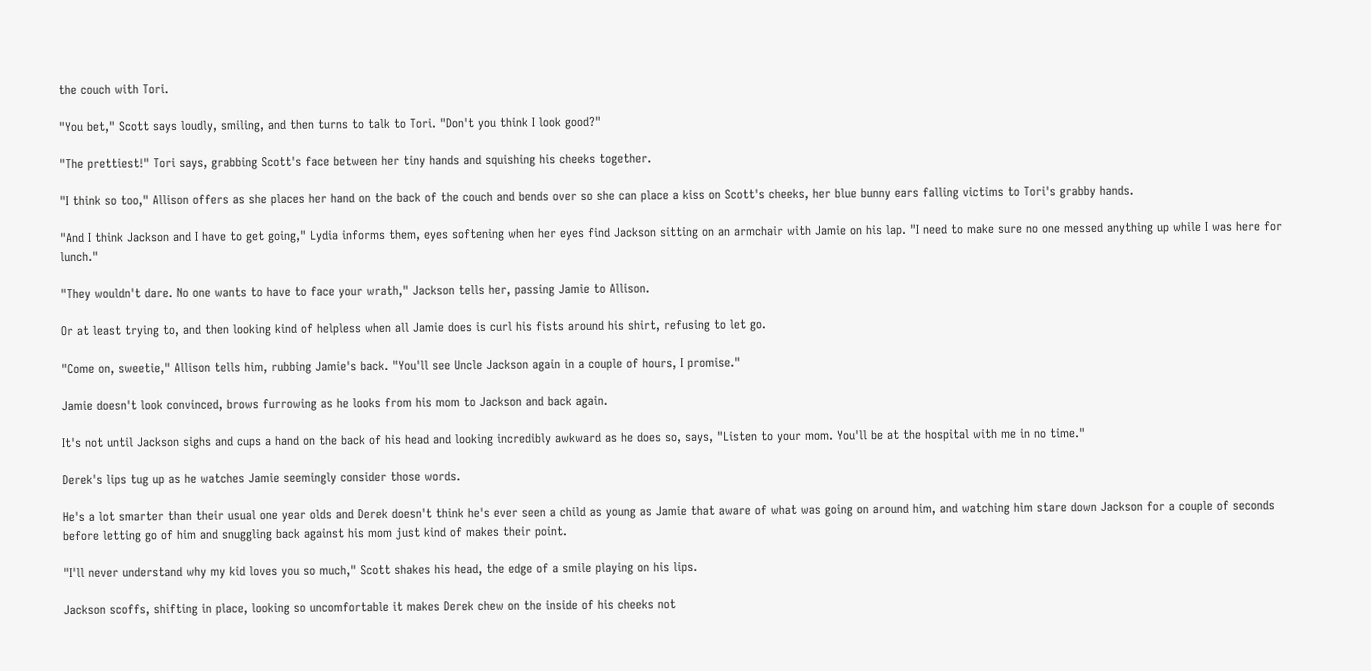the couch with Tori.

"You bet," Scott says loudly, smiling, and then turns to talk to Tori. "Don't you think I look good?"

"The prettiest!" Tori says, grabbing Scott's face between her tiny hands and squishing his cheeks together.

"I think so too," Allison offers as she places her hand on the back of the couch and bends over so she can place a kiss on Scott's cheeks, her blue bunny ears falling victims to Tori's grabby hands.

"And I think Jackson and I have to get going," Lydia informs them, eyes softening when her eyes find Jackson sitting on an armchair with Jamie on his lap. "I need to make sure no one messed anything up while I was here for lunch."

"They wouldn't dare. No one wants to have to face your wrath," Jackson tells her, passing Jamie to Allison.

Or at least trying to, and then looking kind of helpless when all Jamie does is curl his fists around his shirt, refusing to let go.

"Come on, sweetie," Allison tells him, rubbing Jamie's back. "You'll see Uncle Jackson again in a couple of hours, I promise."

Jamie doesn't look convinced, brows furrowing as he looks from his mom to Jackson and back again.

It's not until Jackson sighs and cups a hand on the back of his head and looking incredibly awkward as he does so, says, "Listen to your mom. You'll be at the hospital with me in no time."

Derek's lips tug up as he watches Jamie seemingly consider those words.

He's a lot smarter than their usual one year olds and Derek doesn't think he's ever seen a child as young as Jamie that aware of what was going on around him, and watching him stare down Jackson for a couple of seconds before letting go of him and snuggling back against his mom just kind of makes their point.

"I'll never understand why my kid loves you so much," Scott shakes his head, the edge of a smile playing on his lips.

Jackson scoffs, shifting in place, looking so uncomfortable it makes Derek chew on the inside of his cheeks not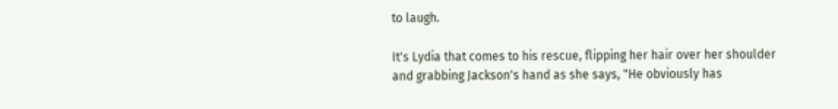to laugh.

It's Lydia that comes to his rescue, flipping her hair over her shoulder and grabbing Jackson's hand as she says, "He obviously has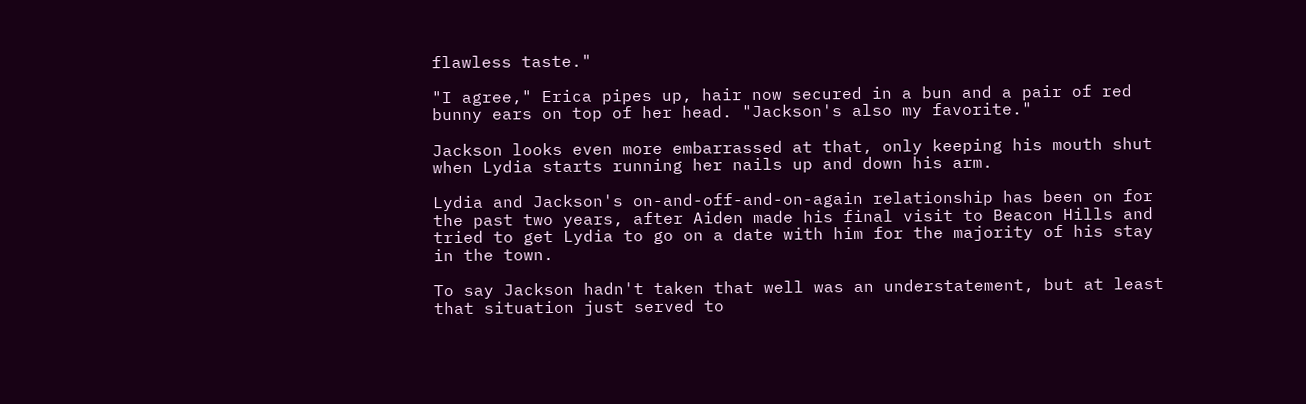flawless taste."

"I agree," Erica pipes up, hair now secured in a bun and a pair of red bunny ears on top of her head. "Jackson's also my favorite."

Jackson looks even more embarrassed at that, only keeping his mouth shut when Lydia starts running her nails up and down his arm.

Lydia and Jackson's on-and-off-and-on-again relationship has been on for the past two years, after Aiden made his final visit to Beacon Hills and tried to get Lydia to go on a date with him for the majority of his stay in the town.

To say Jackson hadn't taken that well was an understatement, but at least that situation just served to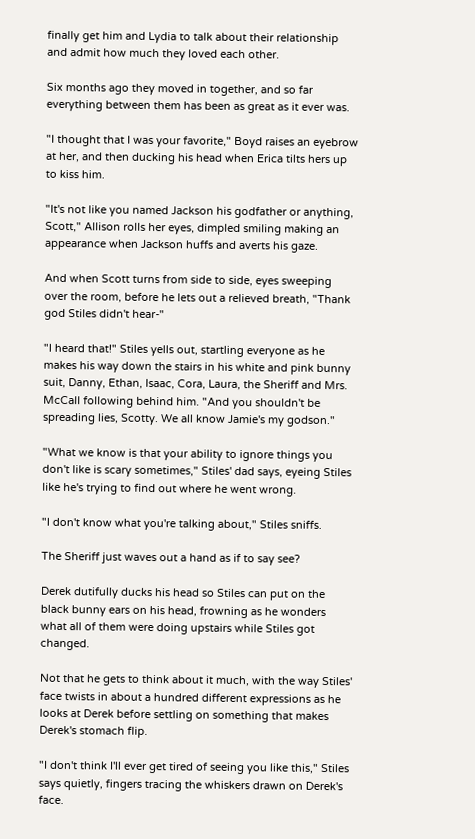finally get him and Lydia to talk about their relationship and admit how much they loved each other.

Six months ago they moved in together, and so far everything between them has been as great as it ever was.

"I thought that I was your favorite," Boyd raises an eyebrow at her, and then ducking his head when Erica tilts hers up to kiss him.

"It's not like you named Jackson his godfather or anything, Scott," Allison rolls her eyes, dimpled smiling making an appearance when Jackson huffs and averts his gaze.

And when Scott turns from side to side, eyes sweeping over the room, before he lets out a relieved breath, "Thank god Stiles didn't hear-"

"I heard that!" Stiles yells out, startling everyone as he makes his way down the stairs in his white and pink bunny suit, Danny, Ethan, Isaac, Cora, Laura, the Sheriff and Mrs. McCall following behind him. "And you shouldn't be spreading lies, Scotty. We all know Jamie's my godson."

"What we know is that your ability to ignore things you don't like is scary sometimes," Stiles' dad says, eyeing Stiles like he's trying to find out where he went wrong.

"I don't know what you're talking about," Stiles sniffs.

The Sheriff just waves out a hand as if to say see?

Derek dutifully ducks his head so Stiles can put on the black bunny ears on his head, frowning as he wonders what all of them were doing upstairs while Stiles got changed.

Not that he gets to think about it much, with the way Stiles' face twists in about a hundred different expressions as he looks at Derek before settling on something that makes Derek's stomach flip.

"I don't think I'll ever get tired of seeing you like this," Stiles says quietly, fingers tracing the whiskers drawn on Derek's face.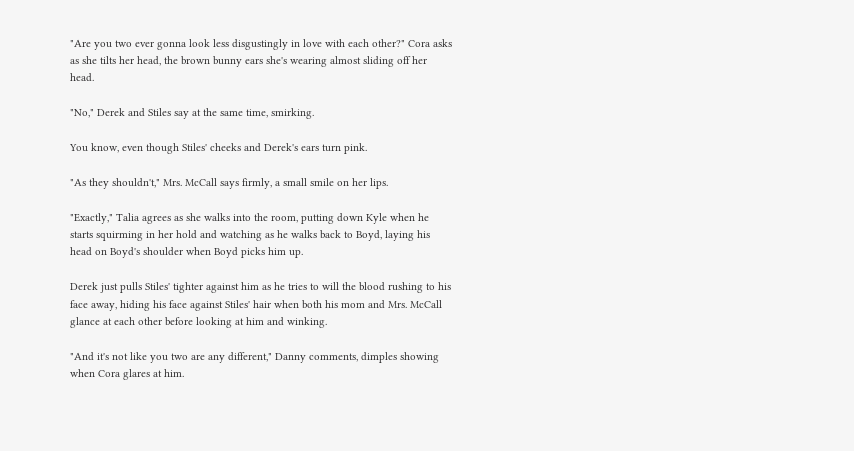"Are you two ever gonna look less disgustingly in love with each other?" Cora asks as she tilts her head, the brown bunny ears she's wearing almost sliding off her head.

"No," Derek and Stiles say at the same time, smirking.

You know, even though Stiles' cheeks and Derek's ears turn pink.

"As they shouldn't," Mrs. McCall says firmly, a small smile on her lips.

"Exactly," Talia agrees as she walks into the room, putting down Kyle when he starts squirming in her hold and watching as he walks back to Boyd, laying his head on Boyd's shoulder when Boyd picks him up.

Derek just pulls Stiles' tighter against him as he tries to will the blood rushing to his face away, hiding his face against Stiles' hair when both his mom and Mrs. McCall glance at each other before looking at him and winking.

"And it's not like you two are any different," Danny comments, dimples showing when Cora glares at him.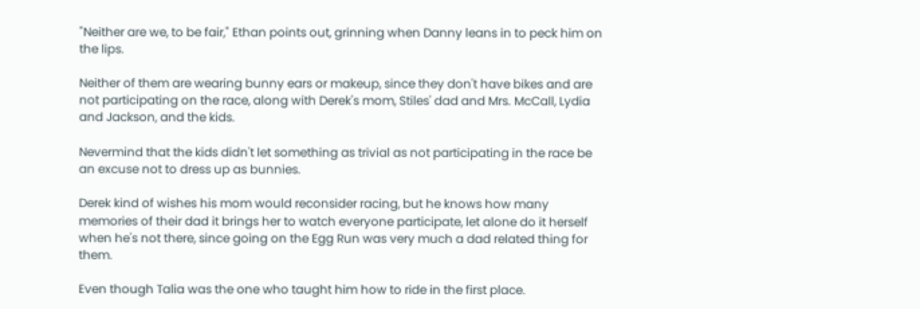"Neither are we, to be fair," Ethan points out, grinning when Danny leans in to peck him on the lips.

Neither of them are wearing bunny ears or makeup, since they don't have bikes and are not participating on the race, along with Derek's mom, Stiles' dad and Mrs. McCall, Lydia and Jackson, and the kids.

Nevermind that the kids didn't let something as trivial as not participating in the race be an excuse not to dress up as bunnies.

Derek kind of wishes his mom would reconsider racing, but he knows how many memories of their dad it brings her to watch everyone participate, let alone do it herself when he's not there, since going on the Egg Run was very much a dad related thing for them.

Even though Talia was the one who taught him how to ride in the first place.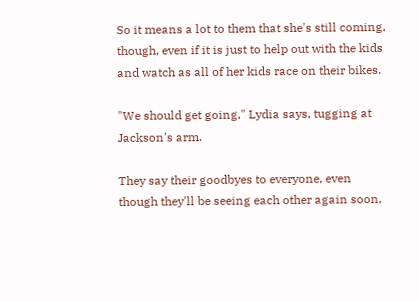So it means a lot to them that she's still coming, though, even if it is just to help out with the kids and watch as all of her kids race on their bikes.

"We should get going," Lydia says, tugging at Jackson's arm.

They say their goodbyes to everyone, even though they'll be seeing each other again soon,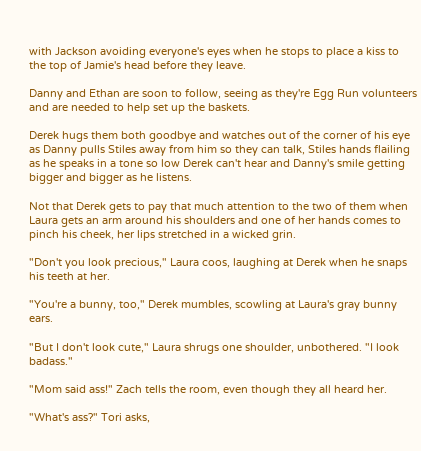with Jackson avoiding everyone's eyes when he stops to place a kiss to the top of Jamie's head before they leave.

Danny and Ethan are soon to follow, seeing as they're Egg Run volunteers and are needed to help set up the baskets.

Derek hugs them both goodbye and watches out of the corner of his eye as Danny pulls Stiles away from him so they can talk, Stiles hands flailing as he speaks in a tone so low Derek can't hear and Danny's smile getting bigger and bigger as he listens.

Not that Derek gets to pay that much attention to the two of them when Laura gets an arm around his shoulders and one of her hands comes to pinch his cheek, her lips stretched in a wicked grin.

"Don't you look precious," Laura coos, laughing at Derek when he snaps his teeth at her.

"You're a bunny, too," Derek mumbles, scowling at Laura's gray bunny ears.

"But I don't look cute," Laura shrugs one shoulder, unbothered. "I look badass."

"Mom said ass!" Zach tells the room, even though they all heard her.

"What's ass?" Tori asks,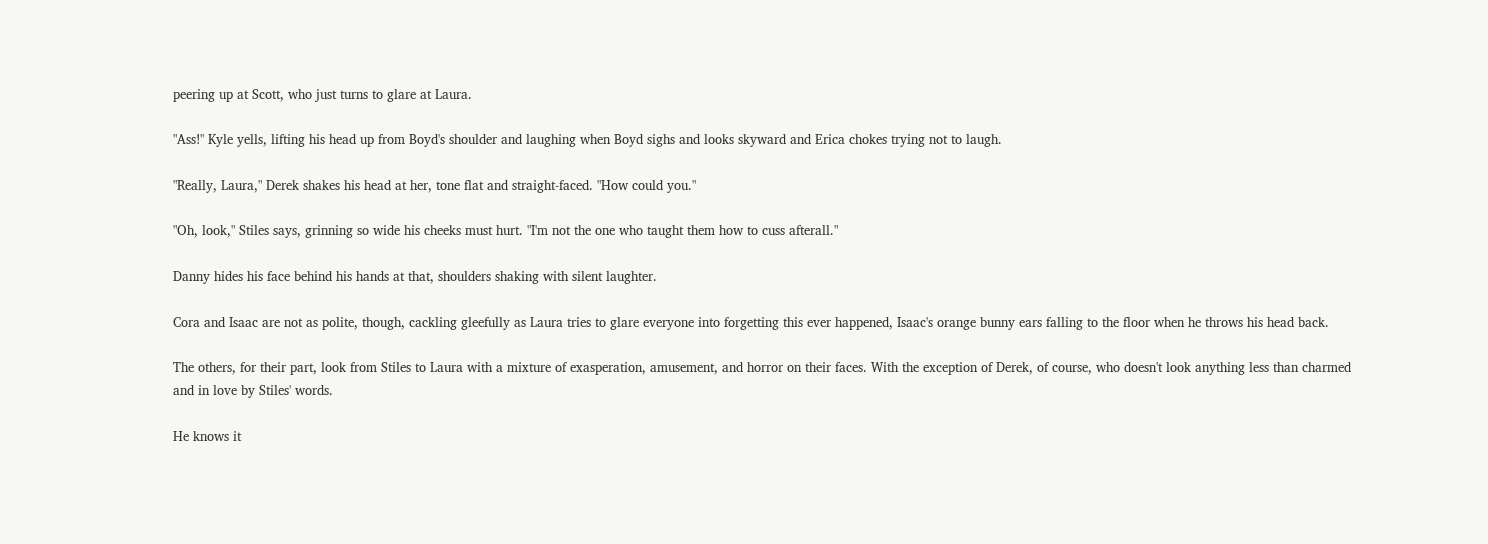peering up at Scott, who just turns to glare at Laura.

"Ass!" Kyle yells, lifting his head up from Boyd's shoulder and laughing when Boyd sighs and looks skyward and Erica chokes trying not to laugh.

"Really, Laura," Derek shakes his head at her, tone flat and straight-faced. "How could you."

"Oh, look," Stiles says, grinning so wide his cheeks must hurt. "I'm not the one who taught them how to cuss afterall."

Danny hides his face behind his hands at that, shoulders shaking with silent laughter.

Cora and Isaac are not as polite, though, cackling gleefully as Laura tries to glare everyone into forgetting this ever happened, Isaac's orange bunny ears falling to the floor when he throws his head back.

The others, for their part, look from Stiles to Laura with a mixture of exasperation, amusement, and horror on their faces. With the exception of Derek, of course, who doesn't look anything less than charmed and in love by Stiles' words.

He knows it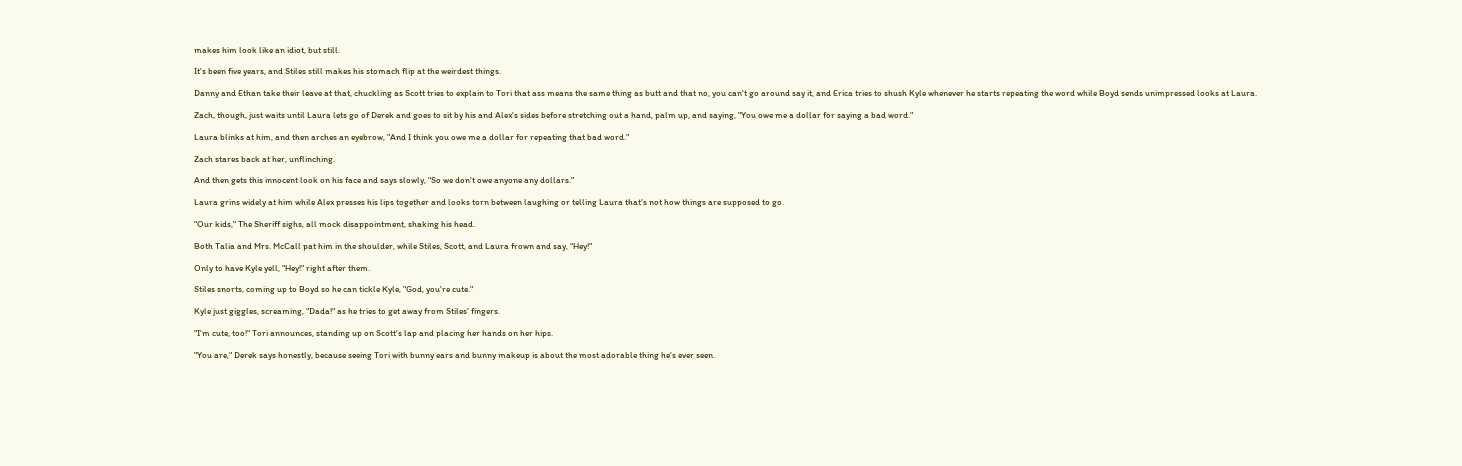makes him look like an idiot, but still.

It's been five years, and Stiles still makes his stomach flip at the weirdest things.

Danny and Ethan take their leave at that, chuckling as Scott tries to explain to Tori that ass means the same thing as butt and that no, you can't go around say it, and Erica tries to shush Kyle whenever he starts repeating the word while Boyd sends unimpressed looks at Laura.

Zach, though, just waits until Laura lets go of Derek and goes to sit by his and Alex's sides before stretching out a hand, palm up, and saying, "You owe me a dollar for saying a bad word."

Laura blinks at him, and then arches an eyebrow, "And I think you owe me a dollar for repeating that bad word."

Zach stares back at her, unflinching.

And then gets this innocent look on his face and says slowly, "So we don't owe anyone any dollars."

Laura grins widely at him while Alex presses his lips together and looks torn between laughing or telling Laura that's not how things are supposed to go.

"Our kids," The Sheriff sighs, all mock disappointment, shaking his head.

Both Talia and Mrs. McCall pat him in the shoulder, while Stiles, Scott, and Laura frown and say, "Hey!"

Only to have Kyle yell, "Hey!" right after them.

Stiles snorts, coming up to Boyd so he can tickle Kyle, "God, you're cute."

Kyle just giggles, screaming, "Dada!" as he tries to get away from Stiles' fingers.

"I'm cute, too!" Tori announces, standing up on Scott's lap and placing her hands on her hips.

"You are," Derek says honestly, because seeing Tori with bunny ears and bunny makeup is about the most adorable thing he's ever seen.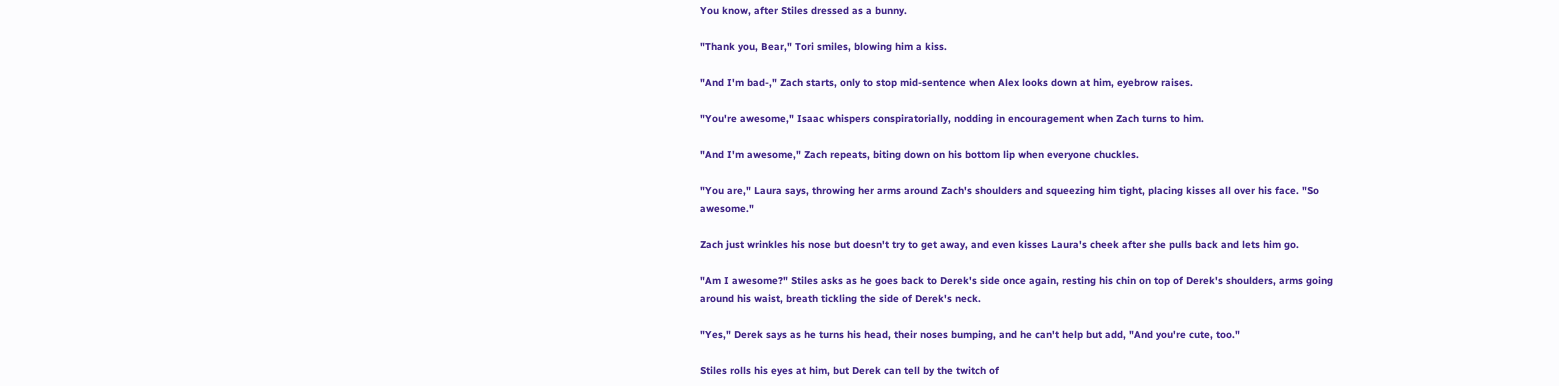You know, after Stiles dressed as a bunny.

"Thank you, Bear," Tori smiles, blowing him a kiss.

"And I'm bad-," Zach starts, only to stop mid-sentence when Alex looks down at him, eyebrow raises.

"You're awesome," Isaac whispers conspiratorially, nodding in encouragement when Zach turns to him.

"And I'm awesome," Zach repeats, biting down on his bottom lip when everyone chuckles.

"You are," Laura says, throwing her arms around Zach's shoulders and squeezing him tight, placing kisses all over his face. "So awesome."

Zach just wrinkles his nose but doesn't try to get away, and even kisses Laura's cheek after she pulls back and lets him go.

"Am I awesome?" Stiles asks as he goes back to Derek's side once again, resting his chin on top of Derek's shoulders, arms going around his waist, breath tickling the side of Derek's neck.

"Yes," Derek says as he turns his head, their noses bumping, and he can't help but add, "And you're cute, too."

Stiles rolls his eyes at him, but Derek can tell by the twitch of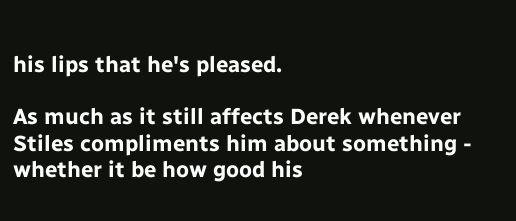his lips that he's pleased.

As much as it still affects Derek whenever Stiles compliments him about something - whether it be how good his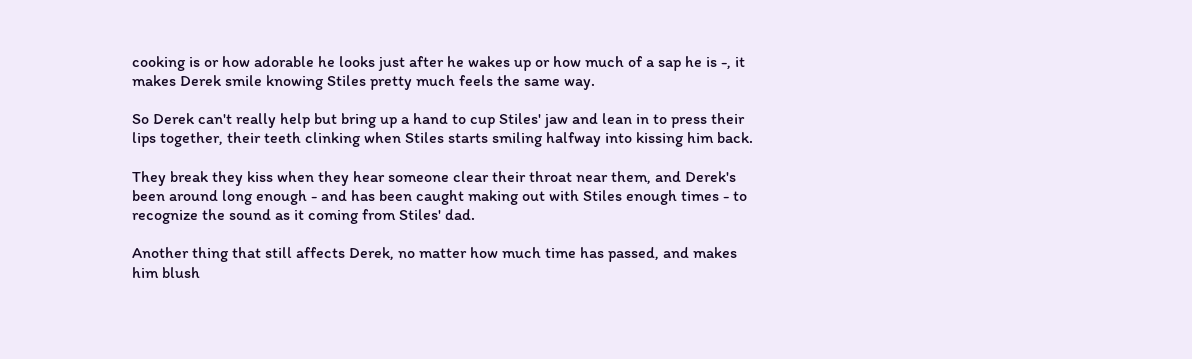cooking is or how adorable he looks just after he wakes up or how much of a sap he is -, it makes Derek smile knowing Stiles pretty much feels the same way.

So Derek can't really help but bring up a hand to cup Stiles' jaw and lean in to press their lips together, their teeth clinking when Stiles starts smiling halfway into kissing him back.

They break they kiss when they hear someone clear their throat near them, and Derek's been around long enough - and has been caught making out with Stiles enough times - to recognize the sound as it coming from Stiles' dad.

Another thing that still affects Derek, no matter how much time has passed, and makes him blush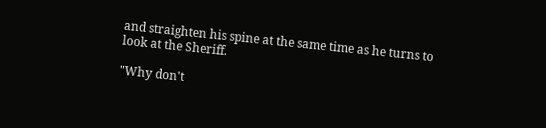and straighten his spine at the same time as he turns to look at the Sheriff.

"Why don't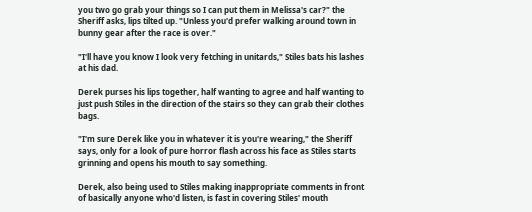you two go grab your things so I can put them in Melissa's car?" the Sheriff asks, lips tilted up. "Unless you'd prefer walking around town in bunny gear after the race is over."

"I'll have you know I look very fetching in unitards," Stiles bats his lashes at his dad.

Derek purses his lips together, half wanting to agree and half wanting to just push Stiles in the direction of the stairs so they can grab their clothes bags.

"I'm sure Derek like you in whatever it is you're wearing," the Sheriff says, only for a look of pure horror flash across his face as Stiles starts grinning and opens his mouth to say something.

Derek, also being used to Stiles making inappropriate comments in front of basically anyone who'd listen, is fast in covering Stiles' mouth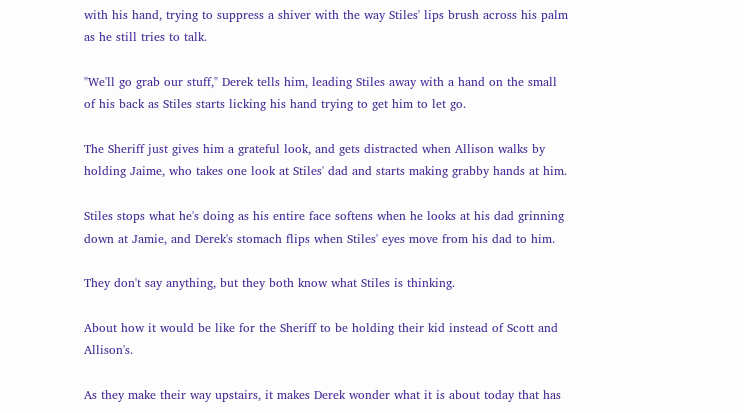with his hand, trying to suppress a shiver with the way Stiles' lips brush across his palm as he still tries to talk.

"We'll go grab our stuff," Derek tells him, leading Stiles away with a hand on the small of his back as Stiles starts licking his hand trying to get him to let go.

The Sheriff just gives him a grateful look, and gets distracted when Allison walks by holding Jaime, who takes one look at Stiles' dad and starts making grabby hands at him.

Stiles stops what he's doing as his entire face softens when he looks at his dad grinning down at Jamie, and Derek's stomach flips when Stiles' eyes move from his dad to him.

They don't say anything, but they both know what Stiles is thinking.

About how it would be like for the Sheriff to be holding their kid instead of Scott and Allison's.

As they make their way upstairs, it makes Derek wonder what it is about today that has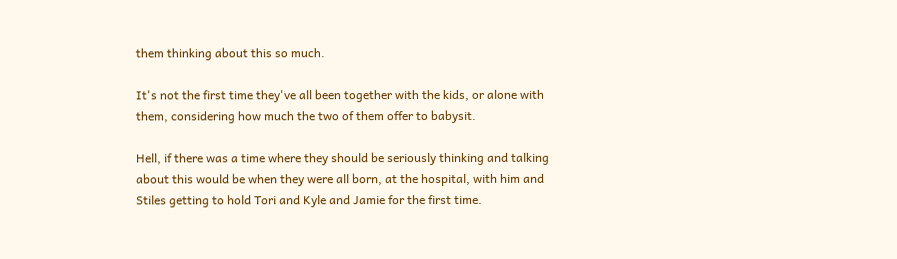them thinking about this so much.

It's not the first time they've all been together with the kids, or alone with them, considering how much the two of them offer to babysit.

Hell, if there was a time where they should be seriously thinking and talking about this would be when they were all born, at the hospital, with him and Stiles getting to hold Tori and Kyle and Jamie for the first time.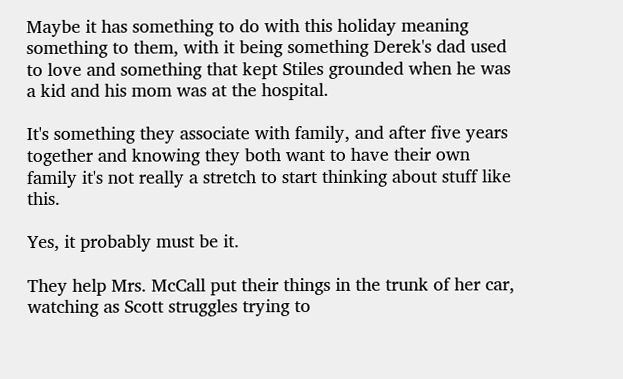Maybe it has something to do with this holiday meaning something to them, with it being something Derek's dad used to love and something that kept Stiles grounded when he was a kid and his mom was at the hospital.

It's something they associate with family, and after five years together and knowing they both want to have their own family it's not really a stretch to start thinking about stuff like this.

Yes, it probably must be it.

They help Mrs. McCall put their things in the trunk of her car, watching as Scott struggles trying to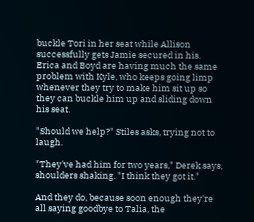buckle Tori in her seat while Allison successfully gets Jamie secured in his. Erica and Boyd are having much the same problem with Kyle, who keeps going limp whenever they try to make him sit up so they can buckle him up and sliding down his seat.

"Should we help?" Stiles asks, trying not to laugh.

"They've had him for two years," Derek says, shoulders shaking. "I think they got it."

And they do, because soon enough they're all saying goodbye to Talia, the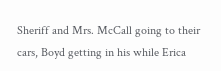Sheriff and Mrs. McCall going to their cars, Boyd getting in his while Erica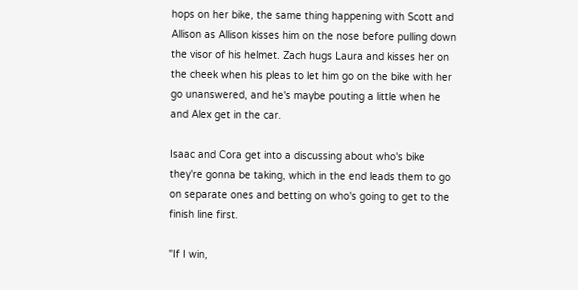hops on her bike, the same thing happening with Scott and Allison as Allison kisses him on the nose before pulling down the visor of his helmet. Zach hugs Laura and kisses her on the cheek when his pleas to let him go on the bike with her go unanswered, and he's maybe pouting a little when he and Alex get in the car.

Isaac and Cora get into a discussing about who's bike they're gonna be taking, which in the end leads them to go on separate ones and betting on who's going to get to the finish line first.

"If I win,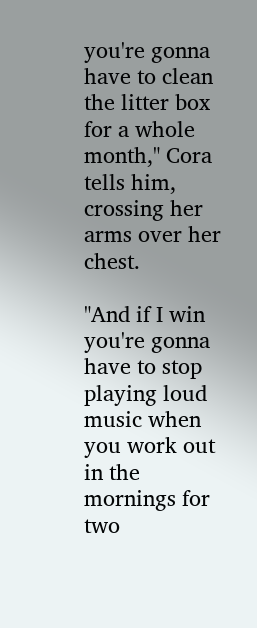you're gonna have to clean the litter box for a whole month," Cora tells him, crossing her arms over her chest.

"And if I win you're gonna have to stop playing loud music when you work out in the mornings for two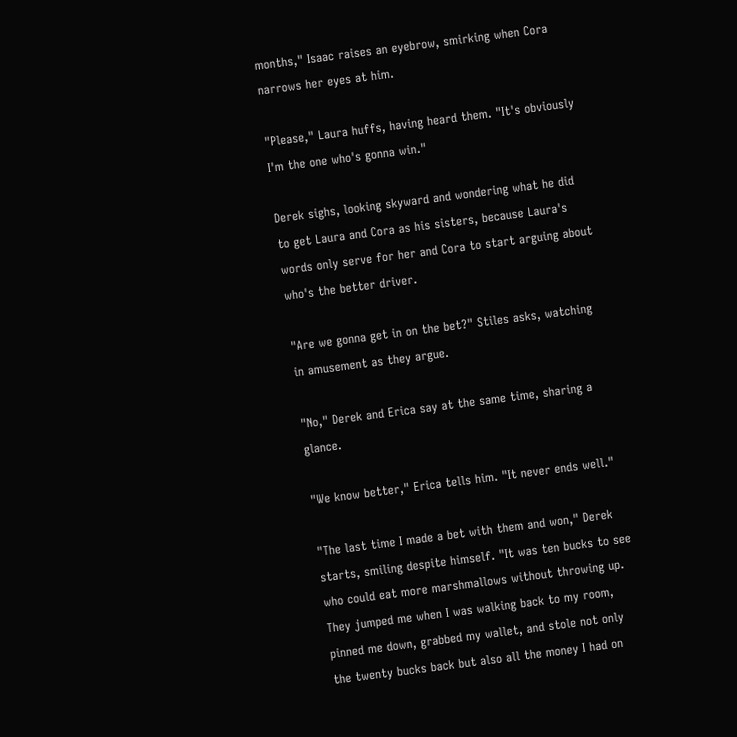months," Isaac raises an eyebrow, smirking when Cora narrows her eyes at him.

"Please," Laura huffs, having heard them. "It's obviously I'm the one who's gonna win."

Derek sighs, looking skyward and wondering what he did to get Laura and Cora as his sisters, because Laura's words only serve for her and Cora to start arguing about who's the better driver.

"Are we gonna get in on the bet?" Stiles asks, watching in amusement as they argue.

"No," Derek and Erica say at the same time, sharing a glance.

"We know better," Erica tells him. "It never ends well."

"The last time I made a bet with them and won," Derek starts, smiling despite himself. "It was ten bucks to see who could eat more marshmallows without throwing up. They jumped me when I was walking back to my room, pinned me down, grabbed my wallet, and stole not only the twenty bucks back but also all the money I had on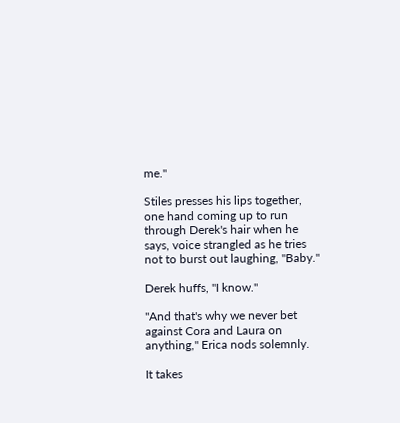me."

Stiles presses his lips together, one hand coming up to run through Derek's hair when he says, voice strangled as he tries not to burst out laughing, "Baby."

Derek huffs, "I know."

"And that's why we never bet against Cora and Laura on anything," Erica nods solemnly.

It takes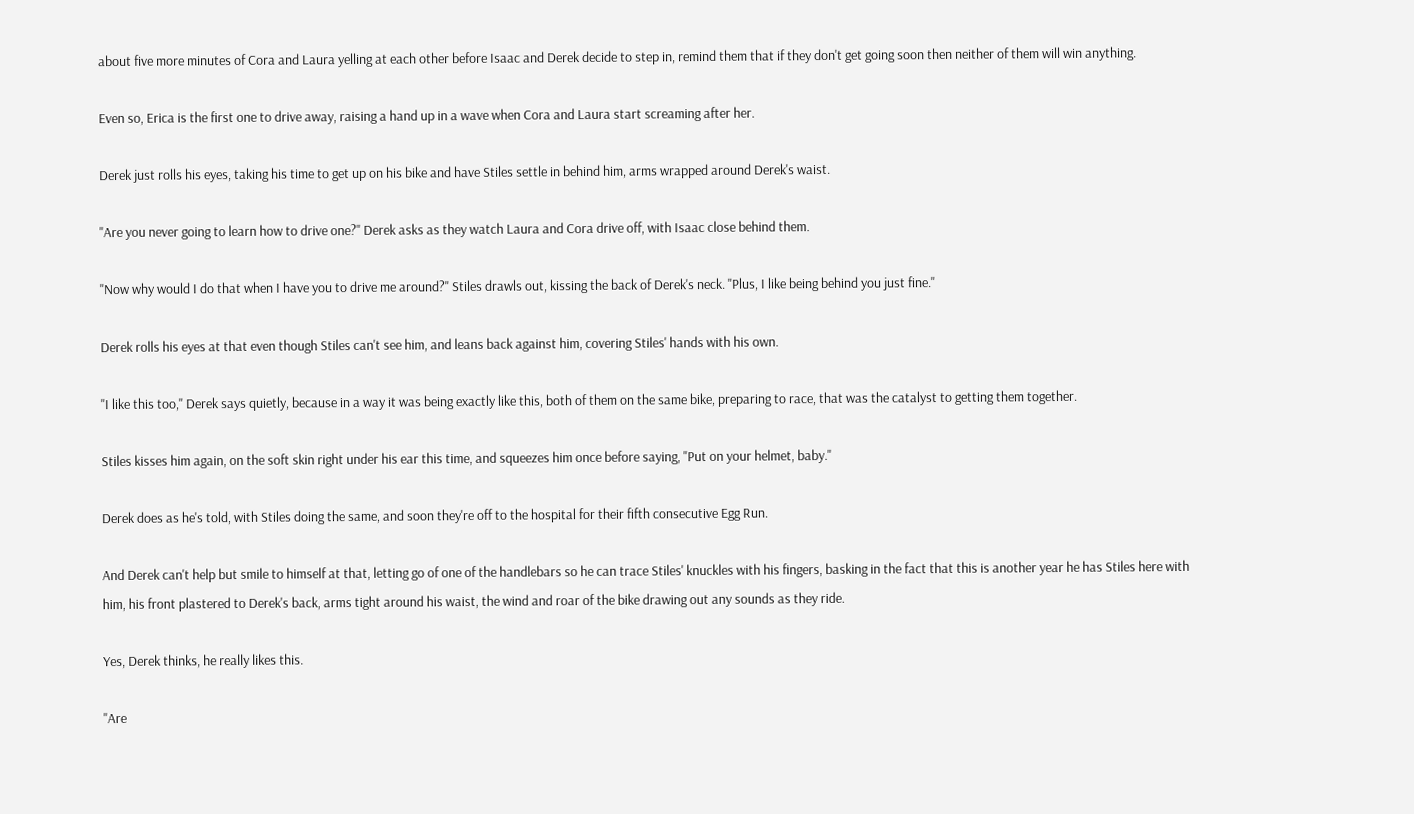about five more minutes of Cora and Laura yelling at each other before Isaac and Derek decide to step in, remind them that if they don't get going soon then neither of them will win anything.

Even so, Erica is the first one to drive away, raising a hand up in a wave when Cora and Laura start screaming after her.

Derek just rolls his eyes, taking his time to get up on his bike and have Stiles settle in behind him, arms wrapped around Derek's waist.

"Are you never going to learn how to drive one?" Derek asks as they watch Laura and Cora drive off, with Isaac close behind them.

"Now why would I do that when I have you to drive me around?" Stiles drawls out, kissing the back of Derek's neck. "Plus, I like being behind you just fine."

Derek rolls his eyes at that even though Stiles can't see him, and leans back against him, covering Stiles' hands with his own.

"I like this too," Derek says quietly, because in a way it was being exactly like this, both of them on the same bike, preparing to race, that was the catalyst to getting them together.

Stiles kisses him again, on the soft skin right under his ear this time, and squeezes him once before saying, "Put on your helmet, baby."

Derek does as he's told, with Stiles doing the same, and soon they're off to the hospital for their fifth consecutive Egg Run.

And Derek can't help but smile to himself at that, letting go of one of the handlebars so he can trace Stiles' knuckles with his fingers, basking in the fact that this is another year he has Stiles here with him, his front plastered to Derek's back, arms tight around his waist, the wind and roar of the bike drawing out any sounds as they ride.

Yes, Derek thinks, he really likes this.

"Are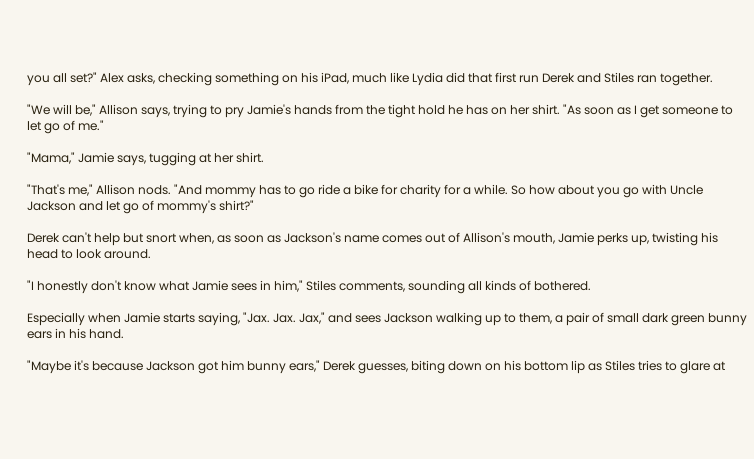you all set?" Alex asks, checking something on his iPad, much like Lydia did that first run Derek and Stiles ran together.

"We will be," Allison says, trying to pry Jamie's hands from the tight hold he has on her shirt. "As soon as I get someone to let go of me."

"Mama," Jamie says, tugging at her shirt.

"That's me," Allison nods. "And mommy has to go ride a bike for charity for a while. So how about you go with Uncle Jackson and let go of mommy's shirt?"

Derek can't help but snort when, as soon as Jackson's name comes out of Allison's mouth, Jamie perks up, twisting his head to look around.

"I honestly don't know what Jamie sees in him," Stiles comments, sounding all kinds of bothered.

Especially when Jamie starts saying, "Jax. Jax. Jax," and sees Jackson walking up to them, a pair of small dark green bunny ears in his hand.

"Maybe it's because Jackson got him bunny ears," Derek guesses, biting down on his bottom lip as Stiles tries to glare at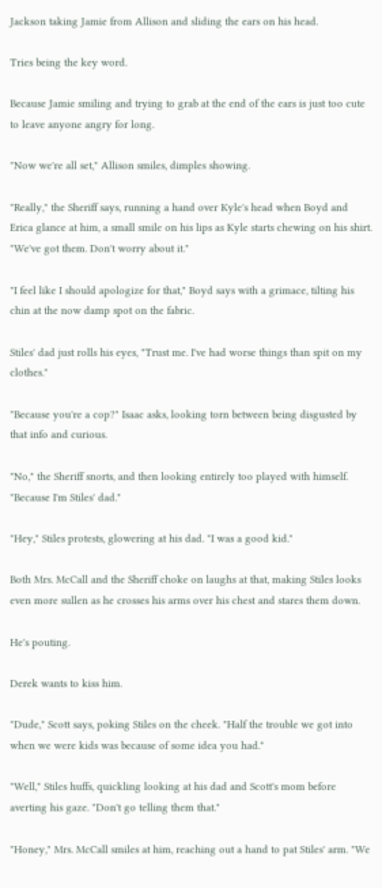Jackson taking Jamie from Allison and sliding the ears on his head.

Tries being the key word.

Because Jamie smiling and trying to grab at the end of the ears is just too cute to leave anyone angry for long.

"Now we're all set," Allison smiles, dimples showing.

"Really," the Sheriff says, running a hand over Kyle's head when Boyd and Erica glance at him, a small smile on his lips as Kyle starts chewing on his shirt. "We've got them. Don't worry about it."

"I feel like I should apologize for that," Boyd says with a grimace, tilting his chin at the now damp spot on the fabric.

Stiles' dad just rolls his eyes, "Trust me. I've had worse things than spit on my clothes."

"Because you're a cop?" Isaac asks, looking torn between being disgusted by that info and curious.

"No," the Sheriff snorts, and then looking entirely too played with himself. "Because I'm Stiles' dad."

"Hey," Stiles protests, glowering at his dad. "I was a good kid."

Both Mrs. McCall and the Sheriff choke on laughs at that, making Stiles looks even more sullen as he crosses his arms over his chest and stares them down.

He's pouting.

Derek wants to kiss him.

"Dude," Scott says, poking Stiles on the cheek. "Half the trouble we got into when we were kids was because of some idea you had."

"Well," Stiles huffs, quickling looking at his dad and Scott's mom before averting his gaze. "Don't go telling them that."

"Honey," Mrs. McCall smiles at him, reaching out a hand to pat Stiles' arm. "We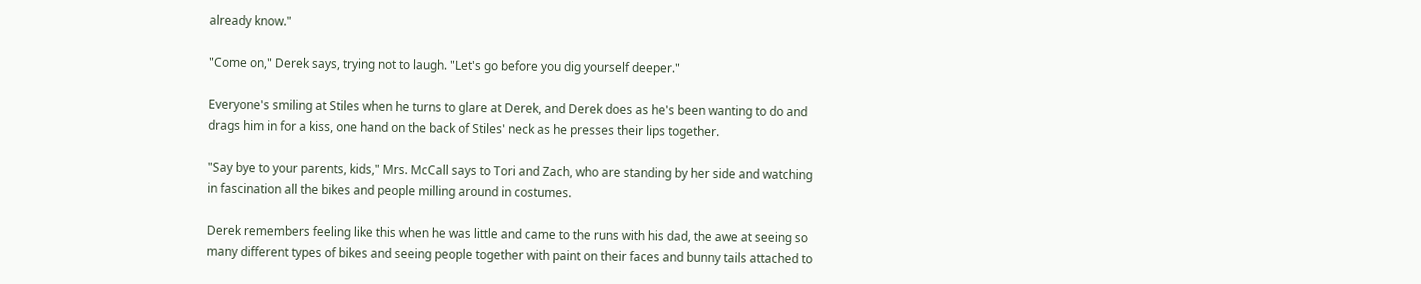already know."

"Come on," Derek says, trying not to laugh. "Let's go before you dig yourself deeper."

Everyone's smiling at Stiles when he turns to glare at Derek, and Derek does as he's been wanting to do and drags him in for a kiss, one hand on the back of Stiles' neck as he presses their lips together.

"Say bye to your parents, kids," Mrs. McCall says to Tori and Zach, who are standing by her side and watching in fascination all the bikes and people milling around in costumes.

Derek remembers feeling like this when he was little and came to the runs with his dad, the awe at seeing so many different types of bikes and seeing people together with paint on their faces and bunny tails attached to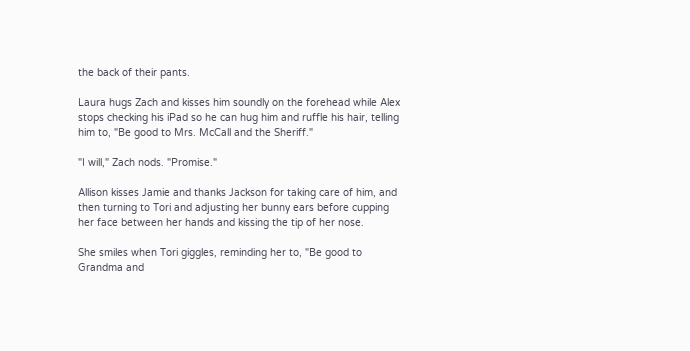the back of their pants.

Laura hugs Zach and kisses him soundly on the forehead while Alex stops checking his iPad so he can hug him and ruffle his hair, telling him to, "Be good to Mrs. McCall and the Sheriff."

"I will," Zach nods. "Promise."

Allison kisses Jamie and thanks Jackson for taking care of him, and then turning to Tori and adjusting her bunny ears before cupping her face between her hands and kissing the tip of her nose.

She smiles when Tori giggles, reminding her to, "Be good to Grandma and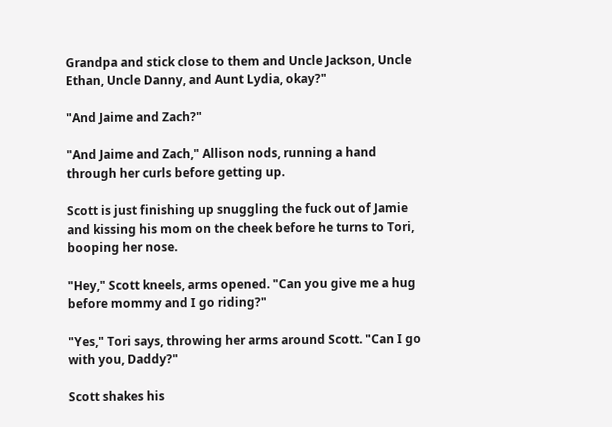Grandpa and stick close to them and Uncle Jackson, Uncle Ethan, Uncle Danny, and Aunt Lydia, okay?"

"And Jaime and Zach?"

"And Jaime and Zach," Allison nods, running a hand through her curls before getting up.

Scott is just finishing up snuggling the fuck out of Jamie and kissing his mom on the cheek before he turns to Tori, booping her nose.

"Hey," Scott kneels, arms opened. "Can you give me a hug before mommy and I go riding?"

"Yes," Tori says, throwing her arms around Scott. "Can I go with you, Daddy?"

Scott shakes his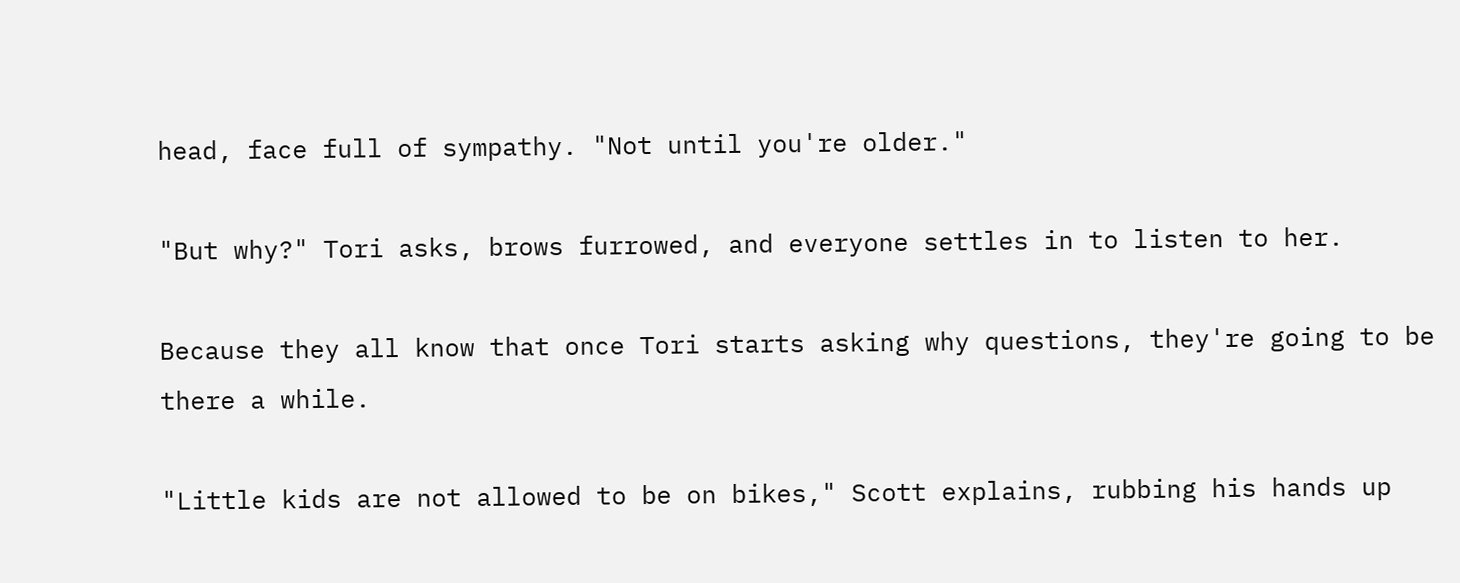head, face full of sympathy. "Not until you're older."

"But why?" Tori asks, brows furrowed, and everyone settles in to listen to her.

Because they all know that once Tori starts asking why questions, they're going to be there a while.

"Little kids are not allowed to be on bikes," Scott explains, rubbing his hands up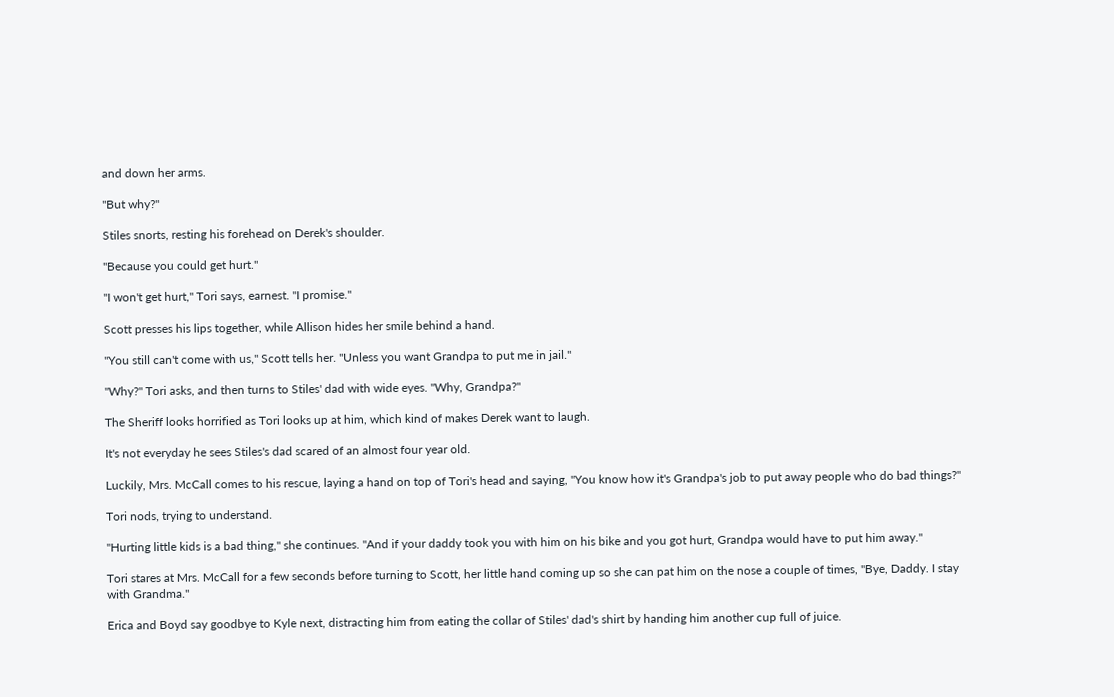and down her arms.

"But why?"

Stiles snorts, resting his forehead on Derek's shoulder.

"Because you could get hurt."

"I won't get hurt," Tori says, earnest. "I promise."

Scott presses his lips together, while Allison hides her smile behind a hand.

"You still can't come with us," Scott tells her. "Unless you want Grandpa to put me in jail."

"Why?" Tori asks, and then turns to Stiles' dad with wide eyes. "Why, Grandpa?"

The Sheriff looks horrified as Tori looks up at him, which kind of makes Derek want to laugh.

It's not everyday he sees Stiles's dad scared of an almost four year old.

Luckily, Mrs. McCall comes to his rescue, laying a hand on top of Tori's head and saying, "You know how it's Grandpa's job to put away people who do bad things?"

Tori nods, trying to understand.

"Hurting little kids is a bad thing," she continues. "And if your daddy took you with him on his bike and you got hurt, Grandpa would have to put him away."

Tori stares at Mrs. McCall for a few seconds before turning to Scott, her little hand coming up so she can pat him on the nose a couple of times, "Bye, Daddy. I stay with Grandma."

Erica and Boyd say goodbye to Kyle next, distracting him from eating the collar of Stiles' dad's shirt by handing him another cup full of juice.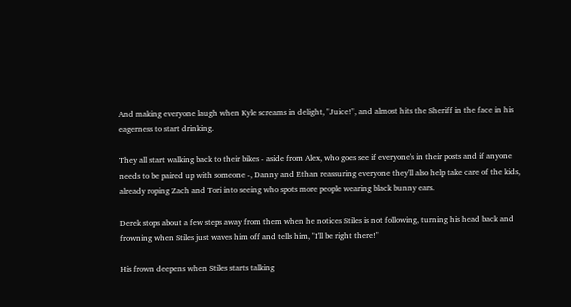And making everyone laugh when Kyle screams in delight, "Juice!", and almost hits the Sheriff in the face in his eagerness to start drinking.

They all start walking back to their bikes - aside from Alex, who goes see if everyone's in their posts and if anyone needs to be paired up with someone -, Danny and Ethan reassuring everyone they'll also help take care of the kids, already roping Zach and Tori into seeing who spots more people wearing black bunny ears.

Derek stops about a few steps away from them when he notices Stiles is not following, turning his head back and frowning when Stiles just waves him off and tells him, "I'll be right there!"

His frown deepens when Stiles starts talking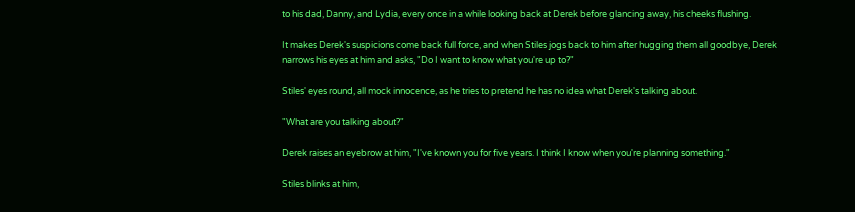to his dad, Danny, and Lydia, every once in a while looking back at Derek before glancing away, his cheeks flushing.

It makes Derek's suspicions come back full force, and when Stiles jogs back to him after hugging them all goodbye, Derek narrows his eyes at him and asks, "Do I want to know what you're up to?"

Stiles' eyes round, all mock innocence, as he tries to pretend he has no idea what Derek's talking about.

"What are you talking about?"

Derek raises an eyebrow at him, "I've known you for five years. I think I know when you're planning something."

Stiles blinks at him,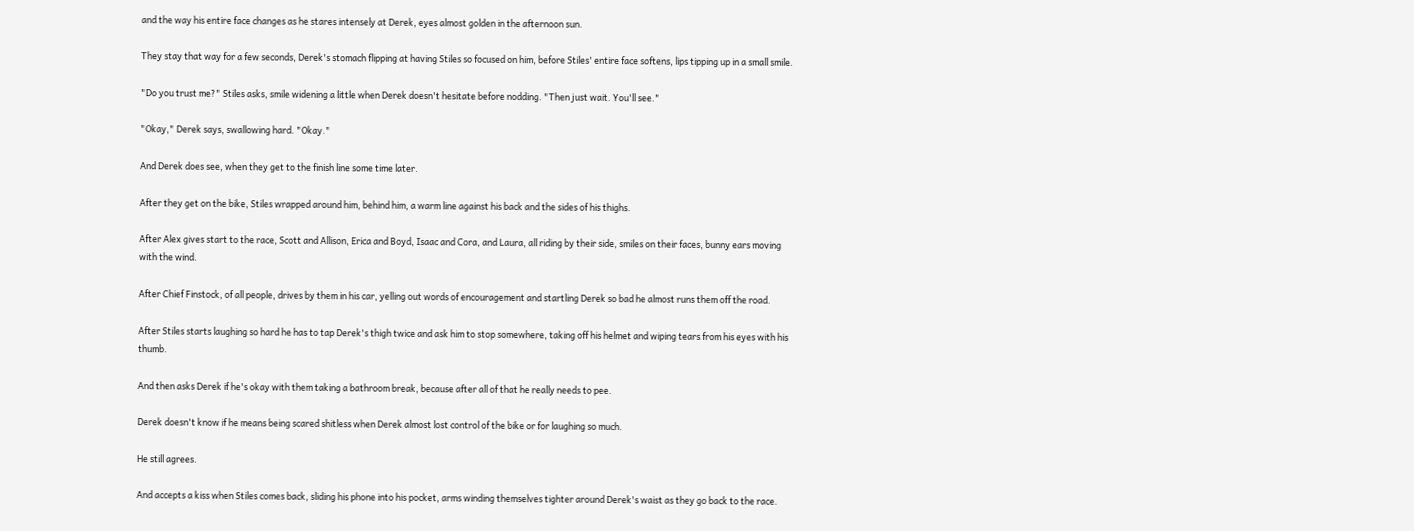and the way his entire face changes as he stares intensely at Derek, eyes almost golden in the afternoon sun.

They stay that way for a few seconds, Derek's stomach flipping at having Stiles so focused on him, before Stiles' entire face softens, lips tipping up in a small smile.

"Do you trust me?" Stiles asks, smile widening a little when Derek doesn't hesitate before nodding. "Then just wait. You'll see."

"Okay," Derek says, swallowing hard. "Okay."

And Derek does see, when they get to the finish line some time later.

After they get on the bike, Stiles wrapped around him, behind him, a warm line against his back and the sides of his thighs.

After Alex gives start to the race, Scott and Allison, Erica and Boyd, Isaac and Cora, and Laura, all riding by their side, smiles on their faces, bunny ears moving with the wind.

After Chief Finstock, of all people, drives by them in his car, yelling out words of encouragement and startling Derek so bad he almost runs them off the road.

After Stiles starts laughing so hard he has to tap Derek's thigh twice and ask him to stop somewhere, taking off his helmet and wiping tears from his eyes with his thumb.

And then asks Derek if he's okay with them taking a bathroom break, because after all of that he really needs to pee.

Derek doesn't know if he means being scared shitless when Derek almost lost control of the bike or for laughing so much.

He still agrees.

And accepts a kiss when Stiles comes back, sliding his phone into his pocket, arms winding themselves tighter around Derek's waist as they go back to the race.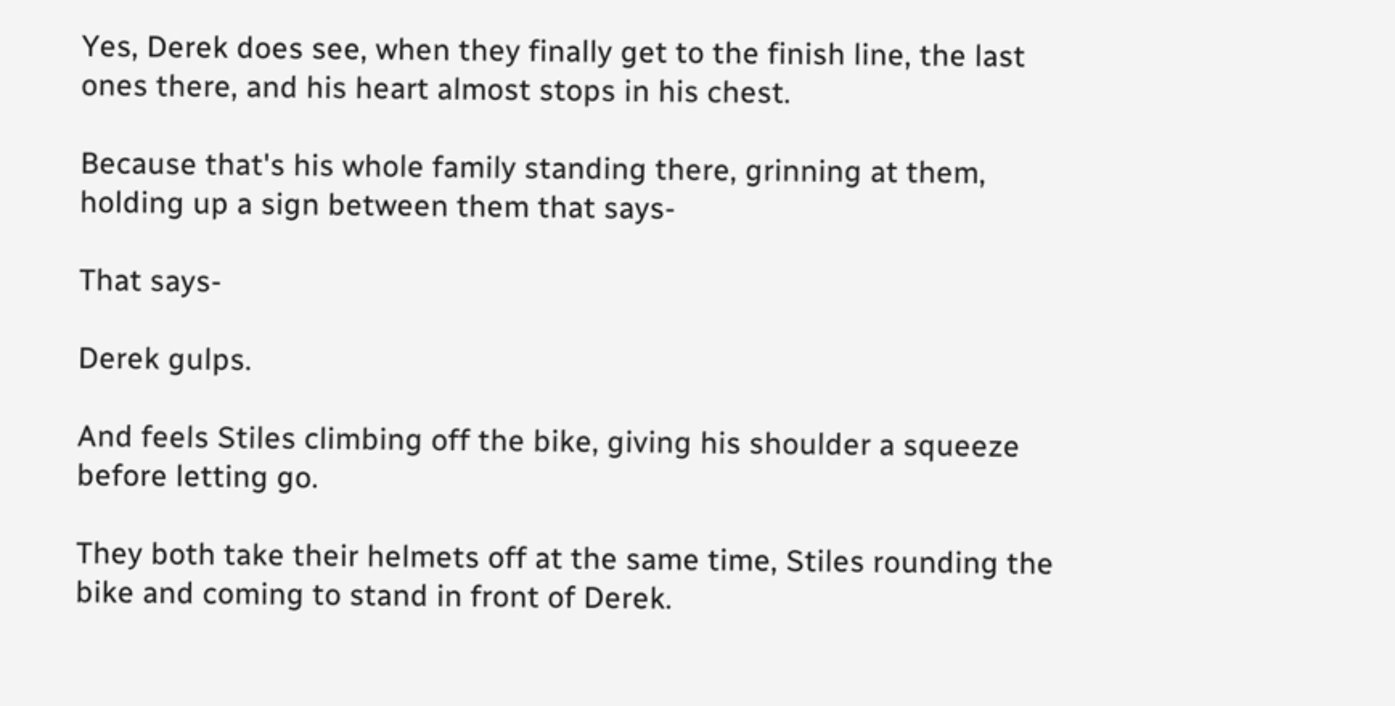Yes, Derek does see, when they finally get to the finish line, the last ones there, and his heart almost stops in his chest.

Because that's his whole family standing there, grinning at them, holding up a sign between them that says-

That says-

Derek gulps.

And feels Stiles climbing off the bike, giving his shoulder a squeeze before letting go.

They both take their helmets off at the same time, Stiles rounding the bike and coming to stand in front of Derek.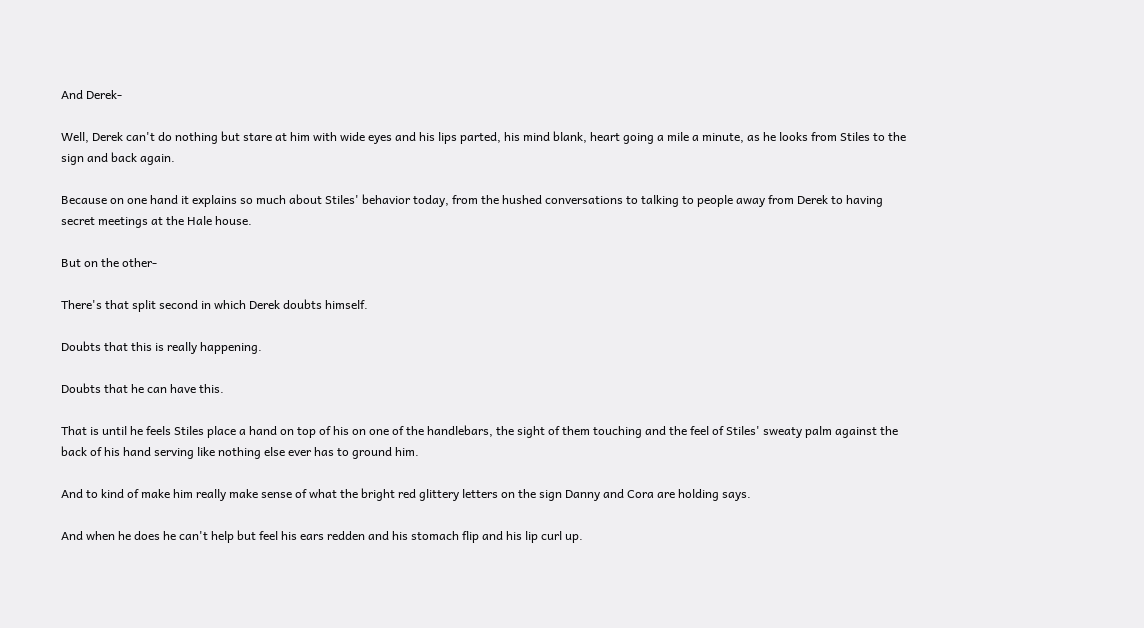And Derek-

Well, Derek can't do nothing but stare at him with wide eyes and his lips parted, his mind blank, heart going a mile a minute, as he looks from Stiles to the sign and back again.

Because on one hand it explains so much about Stiles' behavior today, from the hushed conversations to talking to people away from Derek to having secret meetings at the Hale house.

But on the other-

There's that split second in which Derek doubts himself.

Doubts that this is really happening.

Doubts that he can have this.

That is until he feels Stiles place a hand on top of his on one of the handlebars, the sight of them touching and the feel of Stiles' sweaty palm against the back of his hand serving like nothing else ever has to ground him.

And to kind of make him really make sense of what the bright red glittery letters on the sign Danny and Cora are holding says.

And when he does he can't help but feel his ears redden and his stomach flip and his lip curl up.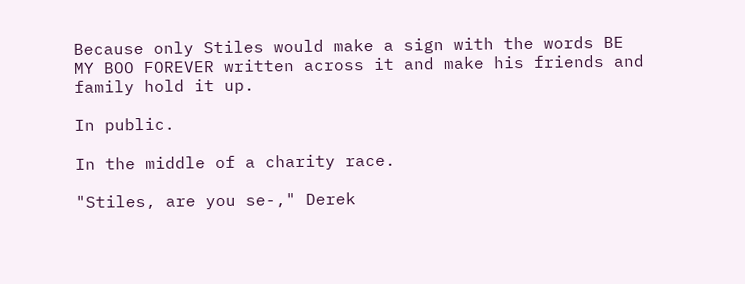Because only Stiles would make a sign with the words BE MY BOO FOREVER written across it and make his friends and family hold it up.

In public.

In the middle of a charity race.

"Stiles, are you se-," Derek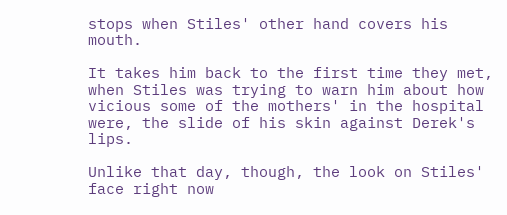stops when Stiles' other hand covers his mouth.

It takes him back to the first time they met, when Stiles was trying to warn him about how vicious some of the mothers' in the hospital were, the slide of his skin against Derek's lips.

Unlike that day, though, the look on Stiles' face right now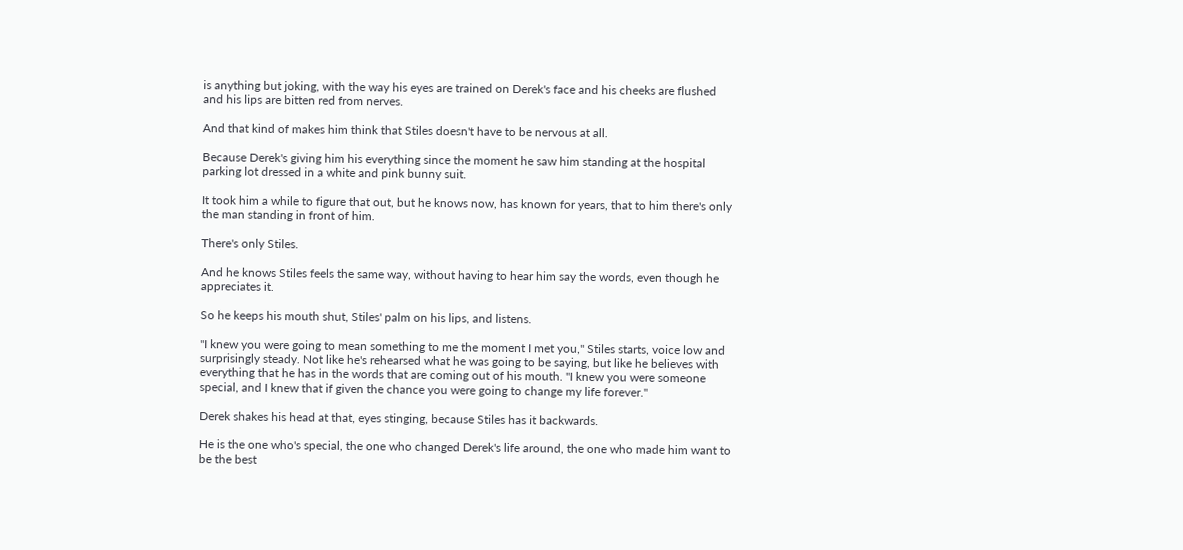is anything but joking, with the way his eyes are trained on Derek's face and his cheeks are flushed and his lips are bitten red from nerves.

And that kind of makes him think that Stiles doesn't have to be nervous at all.

Because Derek's giving him his everything since the moment he saw him standing at the hospital parking lot dressed in a white and pink bunny suit.

It took him a while to figure that out, but he knows now, has known for years, that to him there's only the man standing in front of him.

There's only Stiles.

And he knows Stiles feels the same way, without having to hear him say the words, even though he appreciates it.

So he keeps his mouth shut, Stiles' palm on his lips, and listens.

"I knew you were going to mean something to me the moment I met you," Stiles starts, voice low and surprisingly steady. Not like he's rehearsed what he was going to be saying, but like he believes with everything that he has in the words that are coming out of his mouth. "I knew you were someone special, and I knew that if given the chance you were going to change my life forever."

Derek shakes his head at that, eyes stinging, because Stiles has it backwards.

He is the one who's special, the one who changed Derek's life around, the one who made him want to be the best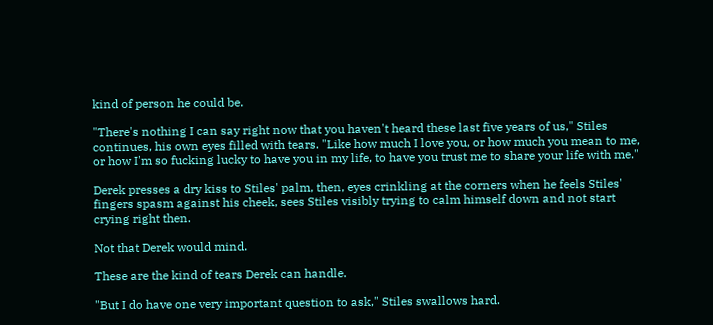kind of person he could be.

"There's nothing I can say right now that you haven't heard these last five years of us," Stiles continues, his own eyes filled with tears. "Like how much I love you, or how much you mean to me, or how I'm so fucking lucky to have you in my life, to have you trust me to share your life with me."

Derek presses a dry kiss to Stiles' palm, then, eyes crinkling at the corners when he feels Stiles' fingers spasm against his cheek, sees Stiles visibly trying to calm himself down and not start crying right then.

Not that Derek would mind.

These are the kind of tears Derek can handle.

"But I do have one very important question to ask," Stiles swallows hard.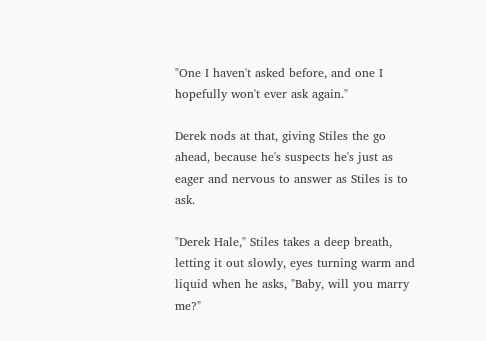"One I haven't asked before, and one I hopefully won't ever ask again."

Derek nods at that, giving Stiles the go ahead, because he's suspects he's just as eager and nervous to answer as Stiles is to ask.

"Derek Hale," Stiles takes a deep breath, letting it out slowly, eyes turning warm and liquid when he asks, "Baby, will you marry me?"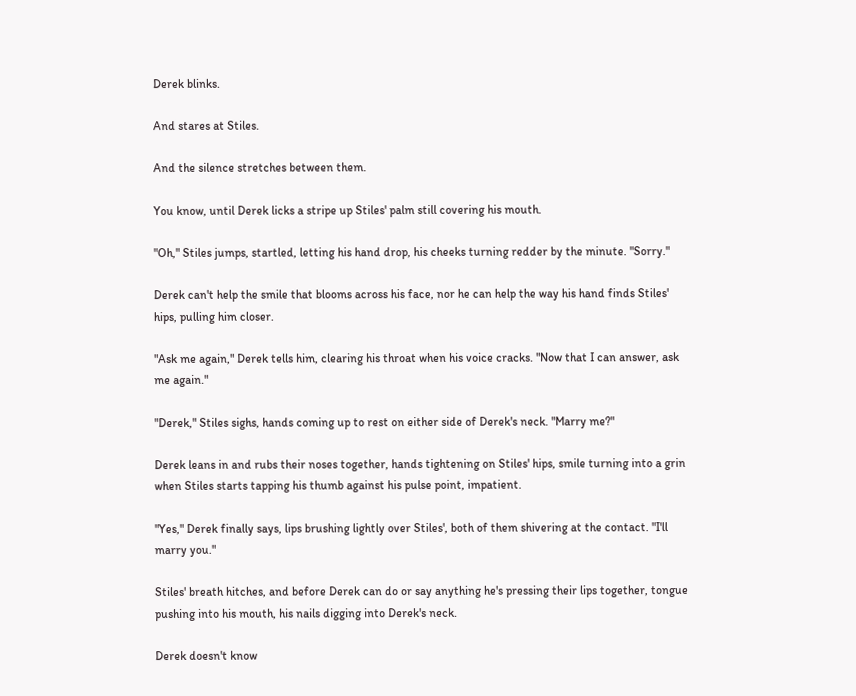Derek blinks.

And stares at Stiles.

And the silence stretches between them.

You know, until Derek licks a stripe up Stiles' palm still covering his mouth.

"Oh," Stiles jumps, startled, letting his hand drop, his cheeks turning redder by the minute. "Sorry."

Derek can't help the smile that blooms across his face, nor he can help the way his hand finds Stiles' hips, pulling him closer.

"Ask me again," Derek tells him, clearing his throat when his voice cracks. "Now that I can answer, ask me again."

"Derek," Stiles sighs, hands coming up to rest on either side of Derek's neck. "Marry me?"

Derek leans in and rubs their noses together, hands tightening on Stiles' hips, smile turning into a grin when Stiles starts tapping his thumb against his pulse point, impatient.

"Yes," Derek finally says, lips brushing lightly over Stiles', both of them shivering at the contact. "I'll marry you."

Stiles' breath hitches, and before Derek can do or say anything he's pressing their lips together, tongue pushing into his mouth, his nails digging into Derek's neck.

Derek doesn't know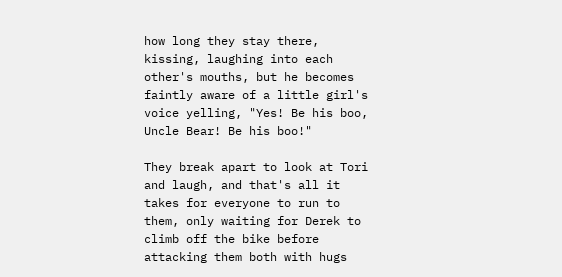how long they stay there, kissing, laughing into each other's mouths, but he becomes faintly aware of a little girl's voice yelling, "Yes! Be his boo, Uncle Bear! Be his boo!"

They break apart to look at Tori and laugh, and that's all it takes for everyone to run to them, only waiting for Derek to climb off the bike before attacking them both with hugs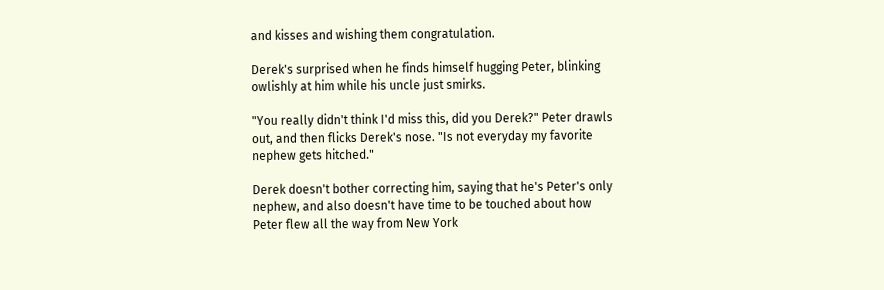and kisses and wishing them congratulation.

Derek's surprised when he finds himself hugging Peter, blinking owlishly at him while his uncle just smirks.

"You really didn't think I'd miss this, did you Derek?" Peter drawls out, and then flicks Derek's nose. "Is not everyday my favorite nephew gets hitched."

Derek doesn't bother correcting him, saying that he's Peter's only nephew, and also doesn't have time to be touched about how Peter flew all the way from New York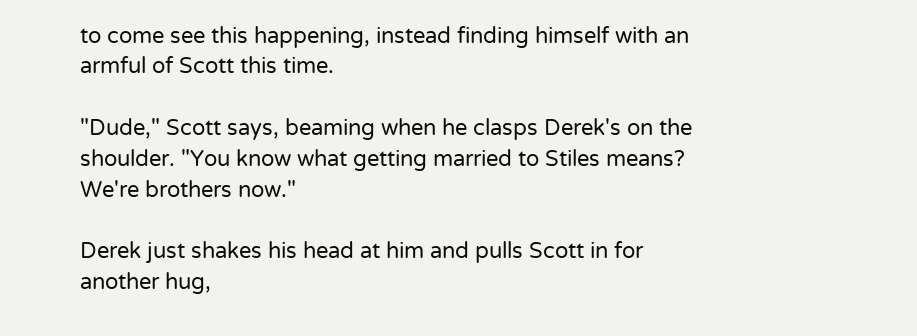to come see this happening, instead finding himself with an armful of Scott this time.

"Dude," Scott says, beaming when he clasps Derek's on the shoulder. "You know what getting married to Stiles means? We're brothers now."

Derek just shakes his head at him and pulls Scott in for another hug,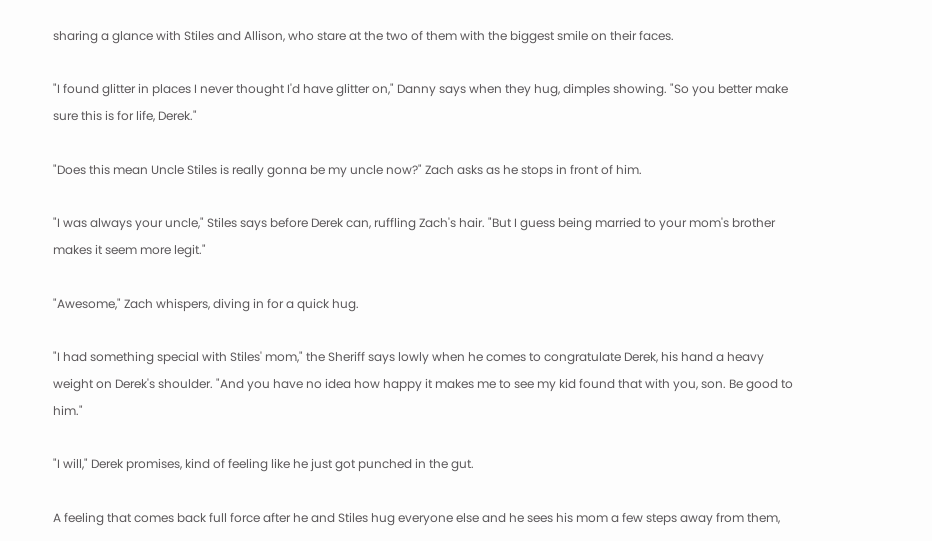sharing a glance with Stiles and Allison, who stare at the two of them with the biggest smile on their faces.

"I found glitter in places I never thought I'd have glitter on," Danny says when they hug, dimples showing. "So you better make sure this is for life, Derek."

"Does this mean Uncle Stiles is really gonna be my uncle now?" Zach asks as he stops in front of him.

"I was always your uncle," Stiles says before Derek can, ruffling Zach's hair. "But I guess being married to your mom's brother makes it seem more legit."

"Awesome," Zach whispers, diving in for a quick hug.

"I had something special with Stiles' mom," the Sheriff says lowly when he comes to congratulate Derek, his hand a heavy weight on Derek's shoulder. "And you have no idea how happy it makes me to see my kid found that with you, son. Be good to him."

"I will," Derek promises, kind of feeling like he just got punched in the gut.

A feeling that comes back full force after he and Stiles hug everyone else and he sees his mom a few steps away from them,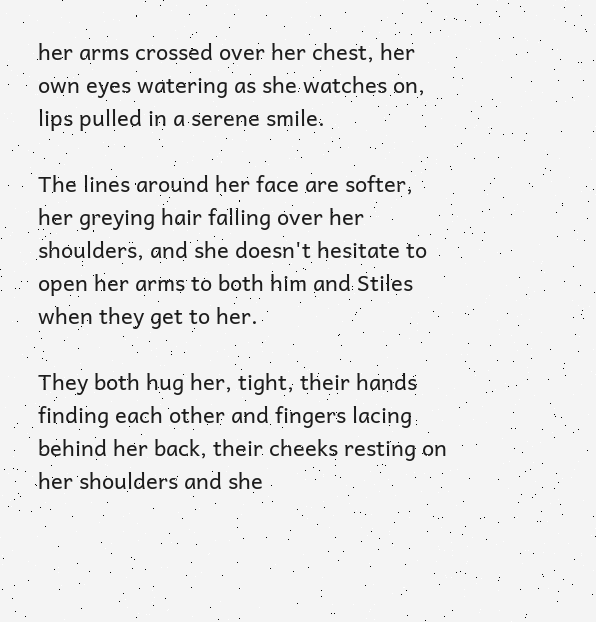her arms crossed over her chest, her own eyes watering as she watches on, lips pulled in a serene smile.

The lines around her face are softer, her greying hair falling over her shoulders, and she doesn't hesitate to open her arms to both him and Stiles when they get to her.

They both hug her, tight, their hands finding each other and fingers lacing behind her back, their cheeks resting on her shoulders and she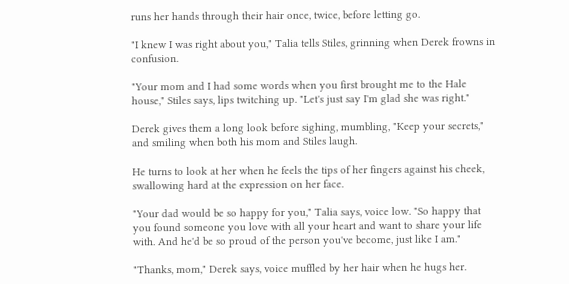runs her hands through their hair once, twice, before letting go.

"I knew I was right about you," Talia tells Stiles, grinning when Derek frowns in confusion.

"Your mom and I had some words when you first brought me to the Hale house," Stiles says, lips twitching up. "Let's just say I'm glad she was right."

Derek gives them a long look before sighing, mumbling, "Keep your secrets," and smiling when both his mom and Stiles laugh.

He turns to look at her when he feels the tips of her fingers against his cheek, swallowing hard at the expression on her face.

"Your dad would be so happy for you," Talia says, voice low. "So happy that you found someone you love with all your heart and want to share your life with. And he'd be so proud of the person you've become, just like I am."

"Thanks, mom," Derek says, voice muffled by her hair when he hugs her.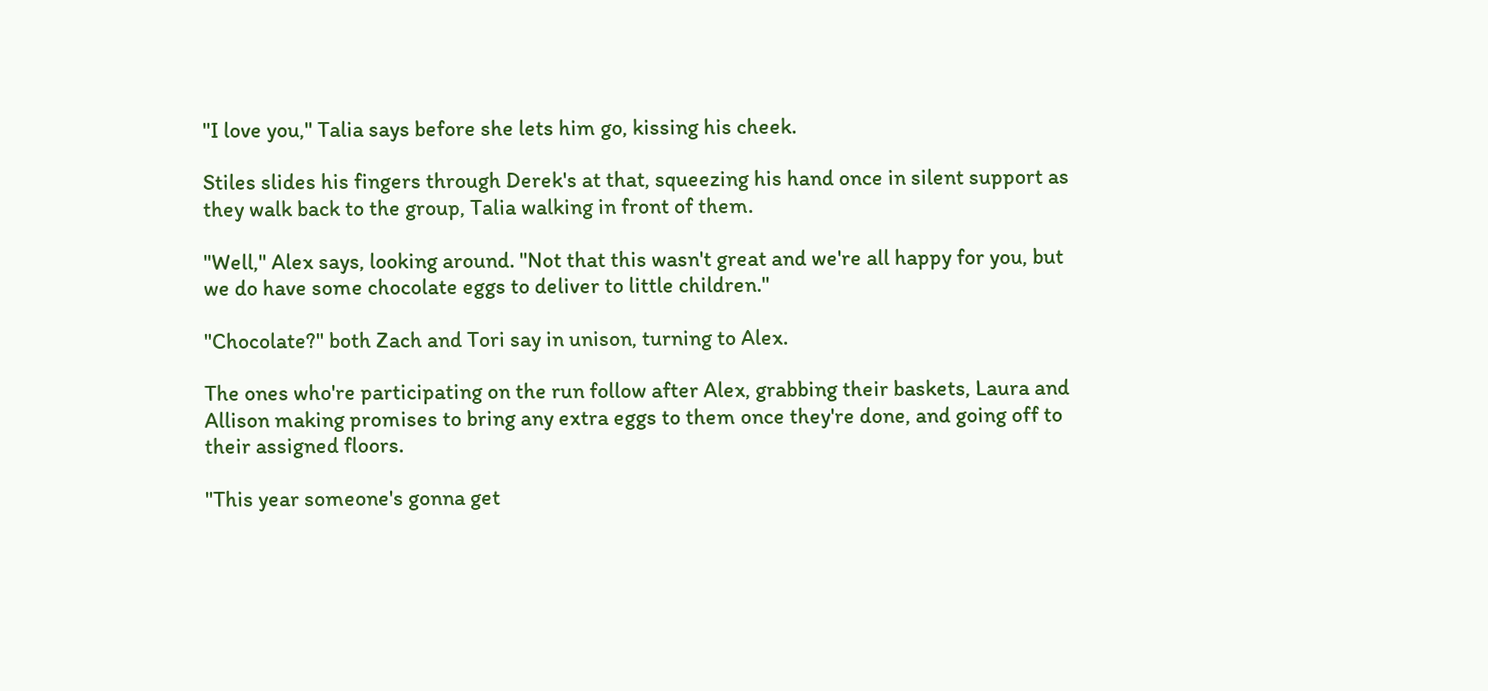"I love you," Talia says before she lets him go, kissing his cheek.

Stiles slides his fingers through Derek's at that, squeezing his hand once in silent support as they walk back to the group, Talia walking in front of them.

"Well," Alex says, looking around. "Not that this wasn't great and we're all happy for you, but we do have some chocolate eggs to deliver to little children."

"Chocolate?" both Zach and Tori say in unison, turning to Alex.

The ones who're participating on the run follow after Alex, grabbing their baskets, Laura and Allison making promises to bring any extra eggs to them once they're done, and going off to their assigned floors.

"This year someone's gonna get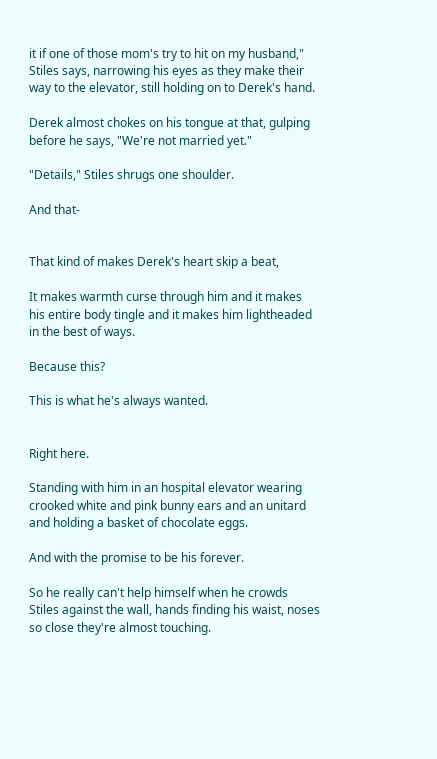it if one of those mom's try to hit on my husband," Stiles says, narrowing his eyes as they make their way to the elevator, still holding on to Derek's hand.

Derek almost chokes on his tongue at that, gulping before he says, "We're not married yet."

"Details," Stiles shrugs one shoulder.

And that-


That kind of makes Derek's heart skip a beat,

It makes warmth curse through him and it makes his entire body tingle and it makes him lightheaded in the best of ways.

Because this?

This is what he's always wanted.


Right here.

Standing with him in an hospital elevator wearing crooked white and pink bunny ears and an unitard and holding a basket of chocolate eggs.

And with the promise to be his forever.

So he really can't help himself when he crowds Stiles against the wall, hands finding his waist, noses so close they're almost touching.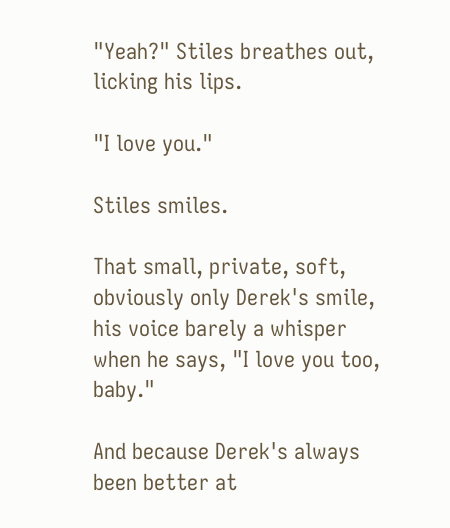"Yeah?" Stiles breathes out, licking his lips.

"I love you."

Stiles smiles.

That small, private, soft, obviously only Derek's smile, his voice barely a whisper when he says, "I love you too, baby."

And because Derek's always been better at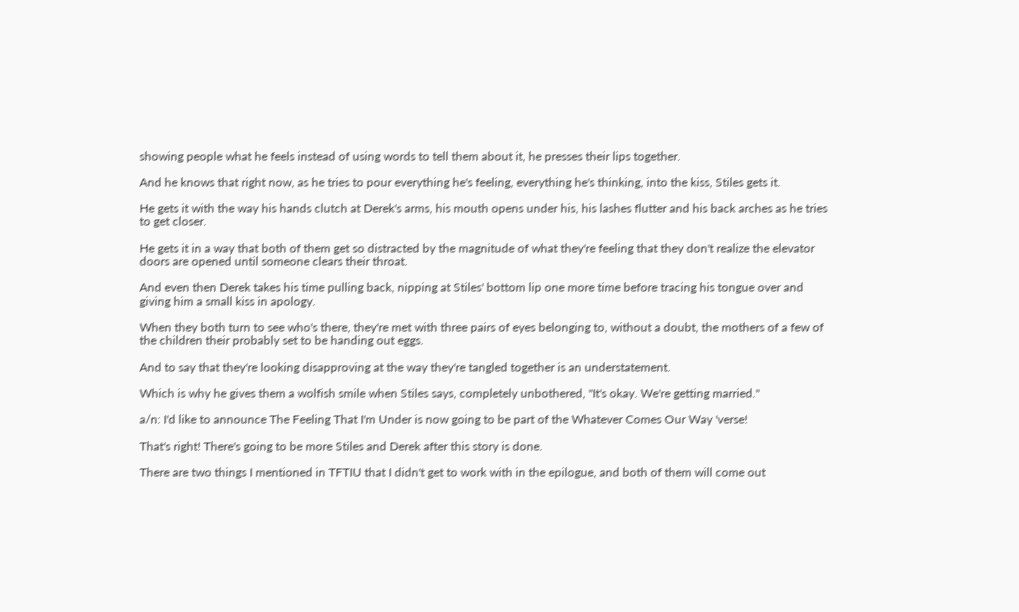showing people what he feels instead of using words to tell them about it, he presses their lips together.

And he knows that right now, as he tries to pour everything he's feeling, everything he's thinking, into the kiss, Stiles gets it.

He gets it with the way his hands clutch at Derek's arms, his mouth opens under his, his lashes flutter and his back arches as he tries to get closer.

He gets it in a way that both of them get so distracted by the magnitude of what they're feeling that they don't realize the elevator doors are opened until someone clears their throat.

And even then Derek takes his time pulling back, nipping at Stiles' bottom lip one more time before tracing his tongue over and giving him a small kiss in apology.

When they both turn to see who's there, they're met with three pairs of eyes belonging to, without a doubt, the mothers of a few of the children their probably set to be handing out eggs.

And to say that they're looking disapproving at the way they're tangled together is an understatement.

Which is why he gives them a wolfish smile when Stiles says, completely unbothered, "It's okay. We're getting married."

a/n: I'd like to announce The Feeling That I'm Under is now going to be part of the Whatever Comes Our Way 'verse!

That's right! There's going to be more Stiles and Derek after this story is done.

There are two things I mentioned in TFTIU that I didn't get to work with in the epilogue, and both of them will come out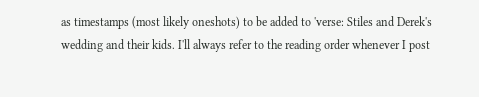as timestamps (most likely oneshots) to be added to 'verse: Stiles and Derek's wedding and their kids. I'll always refer to the reading order whenever I post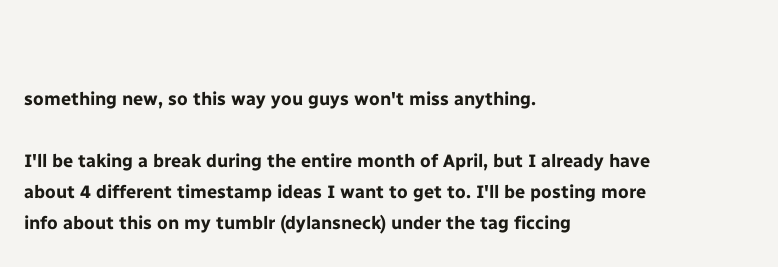something new, so this way you guys won't miss anything.

I'll be taking a break during the entire month of April, but I already have about 4 different timestamp ideas I want to get to. I'll be posting more info about this on my tumblr (dylansneck) under the tag ficcing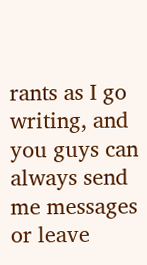rants as I go writing, and you guys can always send me messages or leave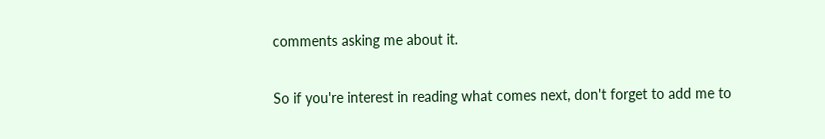comments asking me about it.

So if you're interest in reading what comes next, don't forget to add me to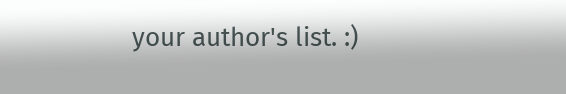your author's list. :)